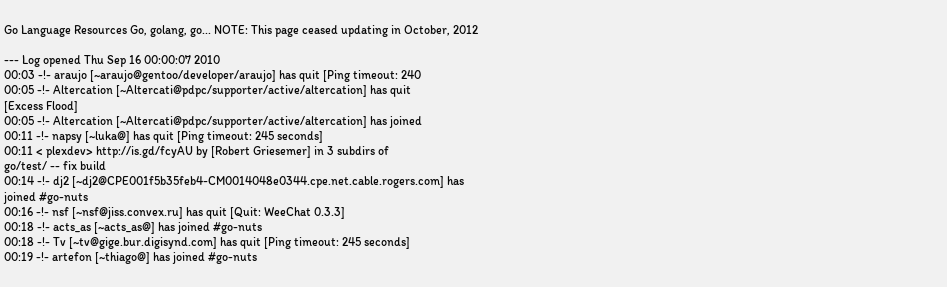Go Language Resources Go, golang, go... NOTE: This page ceased updating in October, 2012

--- Log opened Thu Sep 16 00:00:07 2010
00:03 -!- araujo [~araujo@gentoo/developer/araujo] has quit [Ping timeout: 240
00:05 -!- Altercation [~Altercati@pdpc/supporter/active/altercation] has quit
[Excess Flood]
00:05 -!- Altercation [~Altercati@pdpc/supporter/active/altercation] has joined
00:11 -!- napsy [~luka@] has quit [Ping timeout: 245 seconds]
00:11 < plexdev> http://is.gd/fcyAU by [Robert Griesemer] in 3 subdirs of
go/test/ -- fix build
00:14 -!- dj2 [~dj2@CPE001f5b35feb4-CM0014048e0344.cpe.net.cable.rogers.com] has
joined #go-nuts
00:16 -!- nsf [~nsf@jiss.convex.ru] has quit [Quit: WeeChat 0.3.3]
00:18 -!- acts_as [~acts_as@] has joined #go-nuts
00:18 -!- Tv [~tv@gige.bur.digisynd.com] has quit [Ping timeout: 245 seconds]
00:19 -!- artefon [~thiago@] has joined #go-nuts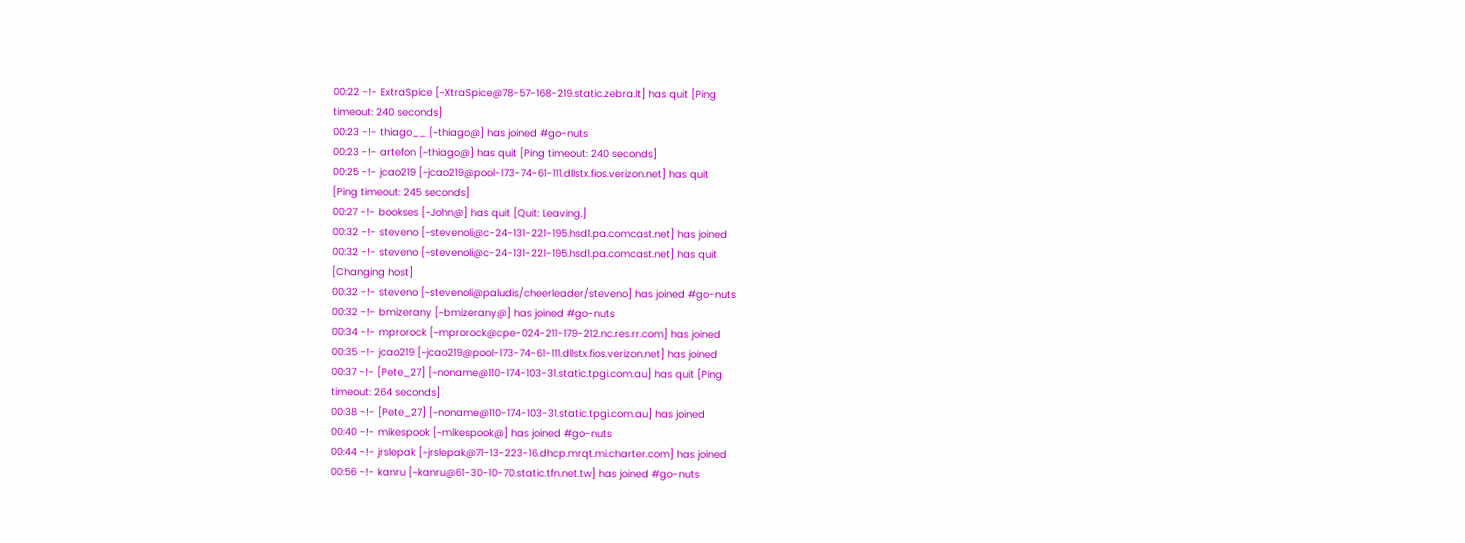00:22 -!- ExtraSpice [~XtraSpice@78-57-168-219.static.zebra.lt] has quit [Ping
timeout: 240 seconds]
00:23 -!- thiago__ [~thiago@] has joined #go-nuts
00:23 -!- artefon [~thiago@] has quit [Ping timeout: 240 seconds]
00:25 -!- jcao219 [~jcao219@pool-173-74-61-111.dllstx.fios.verizon.net] has quit
[Ping timeout: 245 seconds]
00:27 -!- bookses [~John@] has quit [Quit: Leaving.]
00:32 -!- steveno [~stevenoli@c-24-131-221-195.hsd1.pa.comcast.net] has joined
00:32 -!- steveno [~stevenoli@c-24-131-221-195.hsd1.pa.comcast.net] has quit
[Changing host]
00:32 -!- steveno [~stevenoli@paludis/cheerleader/steveno] has joined #go-nuts
00:32 -!- bmizerany [~bmizerany@] has joined #go-nuts
00:34 -!- mprorock [~mprorock@cpe-024-211-179-212.nc.res.rr.com] has joined
00:35 -!- jcao219 [~jcao219@pool-173-74-61-111.dllstx.fios.verizon.net] has joined
00:37 -!- [Pete_27] [~noname@110-174-103-31.static.tpgi.com.au] has quit [Ping
timeout: 264 seconds]
00:38 -!- [Pete_27] [~noname@110-174-103-31.static.tpgi.com.au] has joined
00:40 -!- mikespook [~mikespook@] has joined #go-nuts
00:44 -!- jrslepak [~jrslepak@71-13-223-16.dhcp.mrqt.mi.charter.com] has joined
00:56 -!- kanru [~kanru@61-30-10-70.static.tfn.net.tw] has joined #go-nuts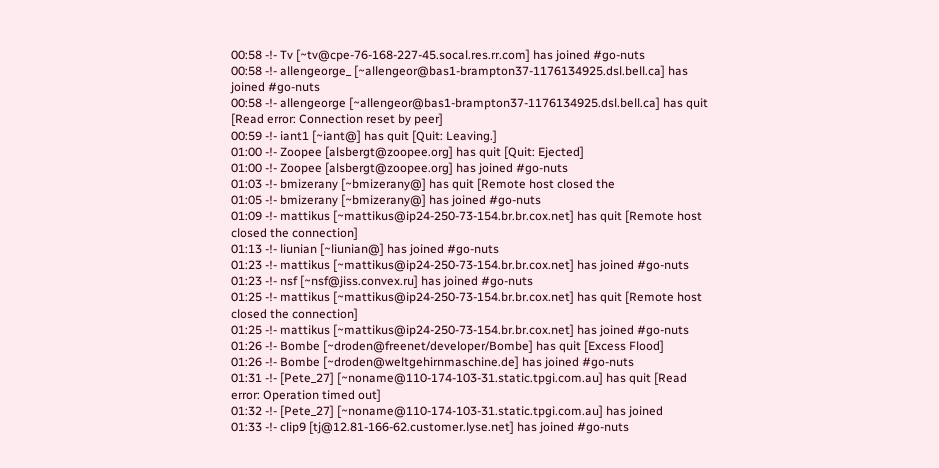00:58 -!- Tv [~tv@cpe-76-168-227-45.socal.res.rr.com] has joined #go-nuts
00:58 -!- allengeorge_ [~allengeor@bas1-brampton37-1176134925.dsl.bell.ca] has
joined #go-nuts
00:58 -!- allengeorge [~allengeor@bas1-brampton37-1176134925.dsl.bell.ca] has quit
[Read error: Connection reset by peer]
00:59 -!- iant1 [~iant@] has quit [Quit: Leaving.]
01:00 -!- Zoopee [alsbergt@zoopee.org] has quit [Quit: Ejected]
01:00 -!- Zoopee [alsbergt@zoopee.org] has joined #go-nuts
01:03 -!- bmizerany [~bmizerany@] has quit [Remote host closed the
01:05 -!- bmizerany [~bmizerany@] has joined #go-nuts
01:09 -!- mattikus [~mattikus@ip24-250-73-154.br.br.cox.net] has quit [Remote host
closed the connection]
01:13 -!- liunian [~liunian@] has joined #go-nuts
01:23 -!- mattikus [~mattikus@ip24-250-73-154.br.br.cox.net] has joined #go-nuts
01:23 -!- nsf [~nsf@jiss.convex.ru] has joined #go-nuts
01:25 -!- mattikus [~mattikus@ip24-250-73-154.br.br.cox.net] has quit [Remote host
closed the connection]
01:25 -!- mattikus [~mattikus@ip24-250-73-154.br.br.cox.net] has joined #go-nuts
01:26 -!- Bombe [~droden@freenet/developer/Bombe] has quit [Excess Flood]
01:26 -!- Bombe [~droden@weltgehirnmaschine.de] has joined #go-nuts
01:31 -!- [Pete_27] [~noname@110-174-103-31.static.tpgi.com.au] has quit [Read
error: Operation timed out]
01:32 -!- [Pete_27] [~noname@110-174-103-31.static.tpgi.com.au] has joined
01:33 -!- clip9 [tj@12.81-166-62.customer.lyse.net] has joined #go-nuts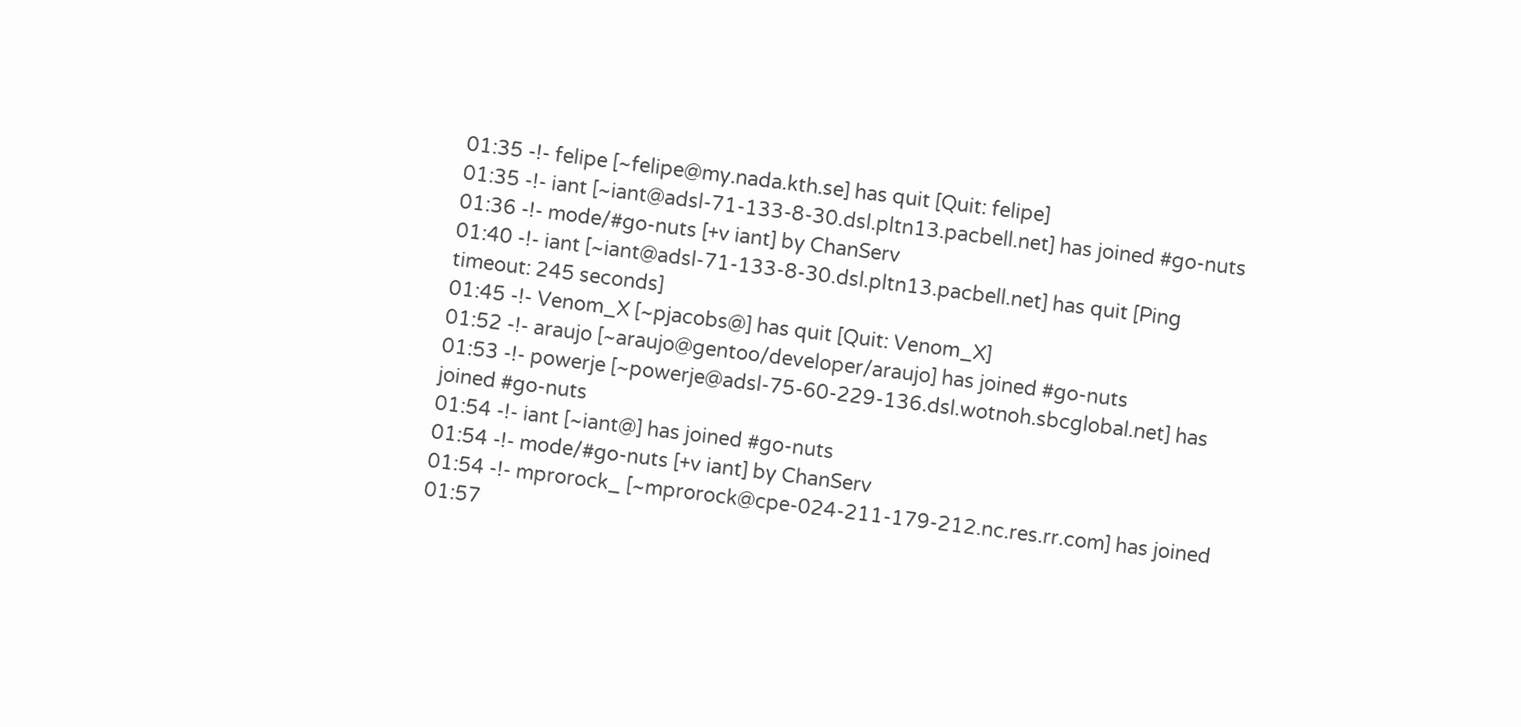01:35 -!- felipe [~felipe@my.nada.kth.se] has quit [Quit: felipe]
01:35 -!- iant [~iant@adsl-71-133-8-30.dsl.pltn13.pacbell.net] has joined #go-nuts
01:36 -!- mode/#go-nuts [+v iant] by ChanServ
01:40 -!- iant [~iant@adsl-71-133-8-30.dsl.pltn13.pacbell.net] has quit [Ping
timeout: 245 seconds]
01:45 -!- Venom_X [~pjacobs@] has quit [Quit: Venom_X]
01:52 -!- araujo [~araujo@gentoo/developer/araujo] has joined #go-nuts
01:53 -!- powerje [~powerje@adsl-75-60-229-136.dsl.wotnoh.sbcglobal.net] has
joined #go-nuts
01:54 -!- iant [~iant@] has joined #go-nuts
01:54 -!- mode/#go-nuts [+v iant] by ChanServ
01:54 -!- mprorock_ [~mprorock@cpe-024-211-179-212.nc.res.rr.com] has joined
01:57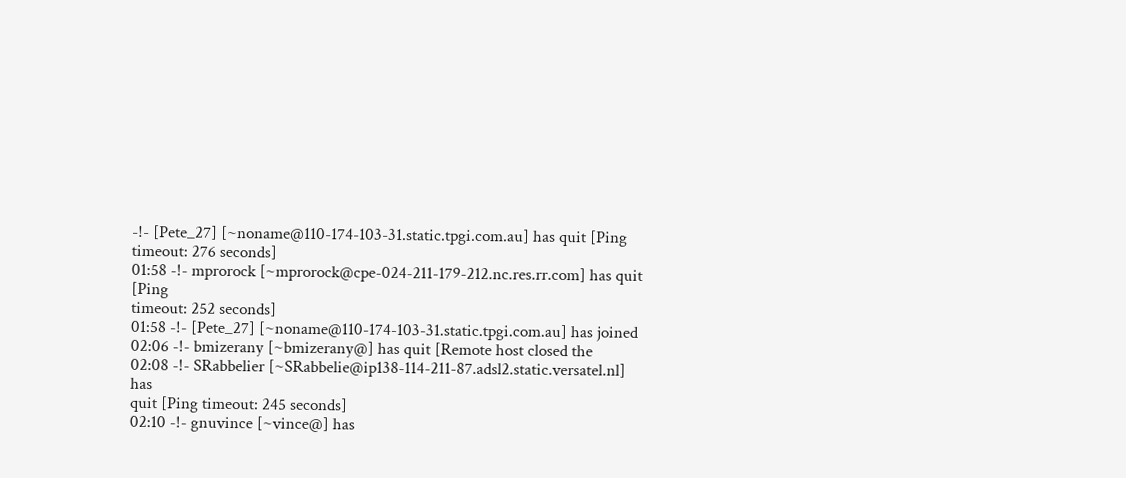-!- [Pete_27] [~noname@110-174-103-31.static.tpgi.com.au] has quit [Ping
timeout: 276 seconds]
01:58 -!- mprorock [~mprorock@cpe-024-211-179-212.nc.res.rr.com] has quit [Ping
timeout: 252 seconds]
01:58 -!- [Pete_27] [~noname@110-174-103-31.static.tpgi.com.au] has joined
02:06 -!- bmizerany [~bmizerany@] has quit [Remote host closed the
02:08 -!- SRabbelier [~SRabbelie@ip138-114-211-87.adsl2.static.versatel.nl] has
quit [Ping timeout: 245 seconds]
02:10 -!- gnuvince [~vince@] has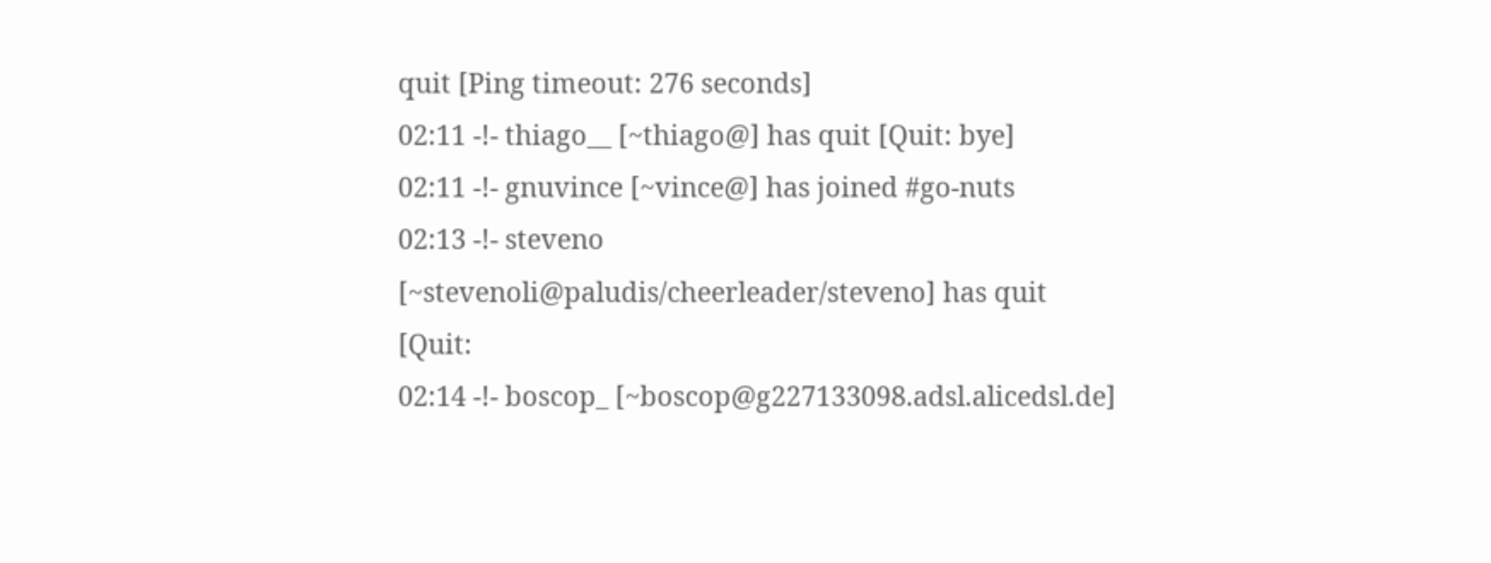quit [Ping timeout: 276 seconds]
02:11 -!- thiago__ [~thiago@] has quit [Quit: bye]
02:11 -!- gnuvince [~vince@] has joined #go-nuts
02:13 -!- steveno [~stevenoli@paludis/cheerleader/steveno] has quit [Quit:
02:14 -!- boscop_ [~boscop@g227133098.adsl.alicedsl.de]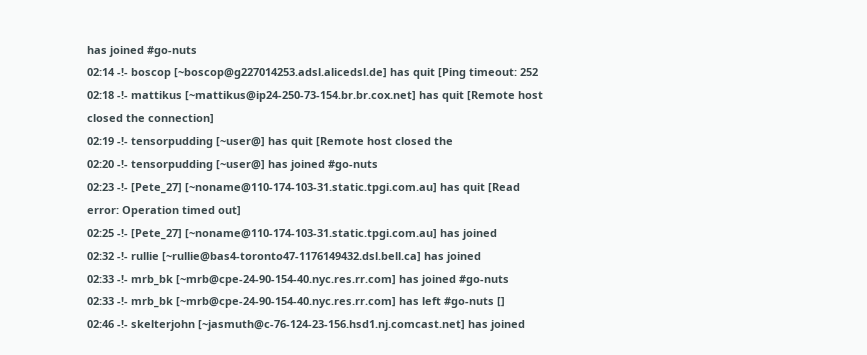has joined #go-nuts
02:14 -!- boscop [~boscop@g227014253.adsl.alicedsl.de] has quit [Ping timeout: 252
02:18 -!- mattikus [~mattikus@ip24-250-73-154.br.br.cox.net] has quit [Remote host
closed the connection]
02:19 -!- tensorpudding [~user@] has quit [Remote host closed the
02:20 -!- tensorpudding [~user@] has joined #go-nuts
02:23 -!- [Pete_27] [~noname@110-174-103-31.static.tpgi.com.au] has quit [Read
error: Operation timed out]
02:25 -!- [Pete_27] [~noname@110-174-103-31.static.tpgi.com.au] has joined
02:32 -!- rullie [~rullie@bas4-toronto47-1176149432.dsl.bell.ca] has joined
02:33 -!- mrb_bk [~mrb@cpe-24-90-154-40.nyc.res.rr.com] has joined #go-nuts
02:33 -!- mrb_bk [~mrb@cpe-24-90-154-40.nyc.res.rr.com] has left #go-nuts []
02:46 -!- skelterjohn [~jasmuth@c-76-124-23-156.hsd1.nj.comcast.net] has joined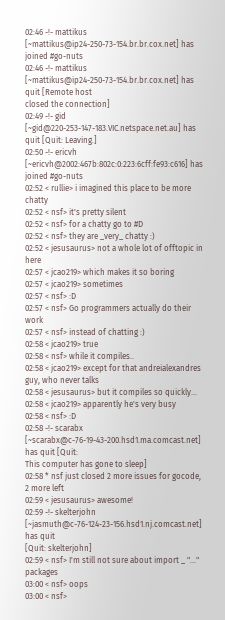02:46 -!- mattikus [~mattikus@ip24-250-73-154.br.br.cox.net] has joined #go-nuts
02:46 -!- mattikus [~mattikus@ip24-250-73-154.br.br.cox.net] has quit [Remote host
closed the connection]
02:49 -!- gid [~gid@220-253-147-183.VIC.netspace.net.au] has quit [Quit: Leaving.]
02:50 -!- ericvh [~ericvh@2002:467b:802c:0:223:6cff:fe93:c616] has joined #go-nuts
02:52 < rullie> i imagined this place to be more chatty
02:52 < nsf> it's pretty silent
02:52 < nsf> for a chatty go to #D
02:52 < nsf> they are _very_ chatty :)
02:52 < jesusaurus> not a whole lot of offtopic in here
02:57 < jcao219> which makes it so boring
02:57 < jcao219> sometimes
02:57 < nsf> :D
02:57 < nsf> Go programmers actually do their work
02:57 < nsf> instead of chatting :)
02:58 < jcao219> true
02:58 < nsf> while it compiles..
02:58 < jcao219> except for that andreialexandres guy, who never talks
02:58 < jesusaurus> but it compiles so quickly...
02:58 < jcao219> apparently he's very busy
02:58 < nsf> :D
02:58 -!- scarabx [~scarabx@c-76-19-43-200.hsd1.ma.comcast.net] has quit [Quit:
This computer has gone to sleep]
02:58 * nsf just closed 2 more issues for gocode, 2 more left
02:59 < jesusaurus> awesome!
02:59 -!- skelterjohn [~jasmuth@c-76-124-23-156.hsd1.nj.comcast.net] has quit
[Quit: skelterjohn]
02:59 < nsf> I'm still not sure about import _ "..." packages
03:00 < nsf> oops
03:00 < nsf>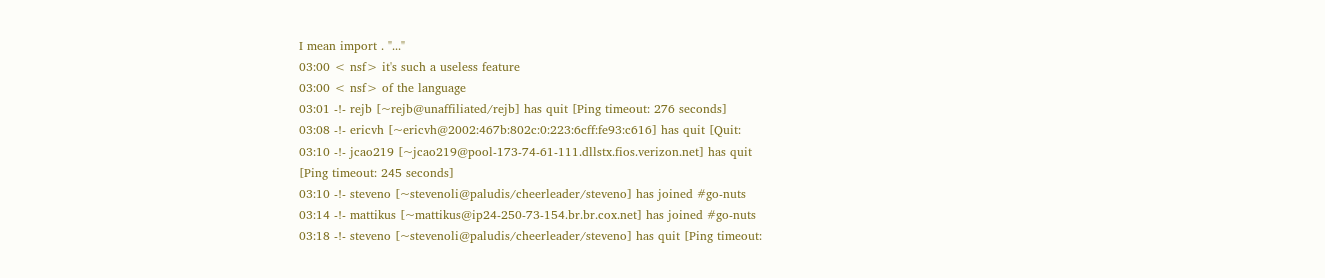I mean import . "..."
03:00 < nsf> it's such a useless feature
03:00 < nsf> of the language
03:01 -!- rejb [~rejb@unaffiliated/rejb] has quit [Ping timeout: 276 seconds]
03:08 -!- ericvh [~ericvh@2002:467b:802c:0:223:6cff:fe93:c616] has quit [Quit:
03:10 -!- jcao219 [~jcao219@pool-173-74-61-111.dllstx.fios.verizon.net] has quit
[Ping timeout: 245 seconds]
03:10 -!- steveno [~stevenoli@paludis/cheerleader/steveno] has joined #go-nuts
03:14 -!- mattikus [~mattikus@ip24-250-73-154.br.br.cox.net] has joined #go-nuts
03:18 -!- steveno [~stevenoli@paludis/cheerleader/steveno] has quit [Ping timeout: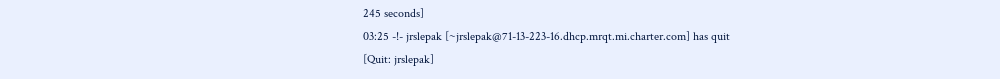245 seconds]
03:25 -!- jrslepak [~jrslepak@71-13-223-16.dhcp.mrqt.mi.charter.com] has quit
[Quit: jrslepak]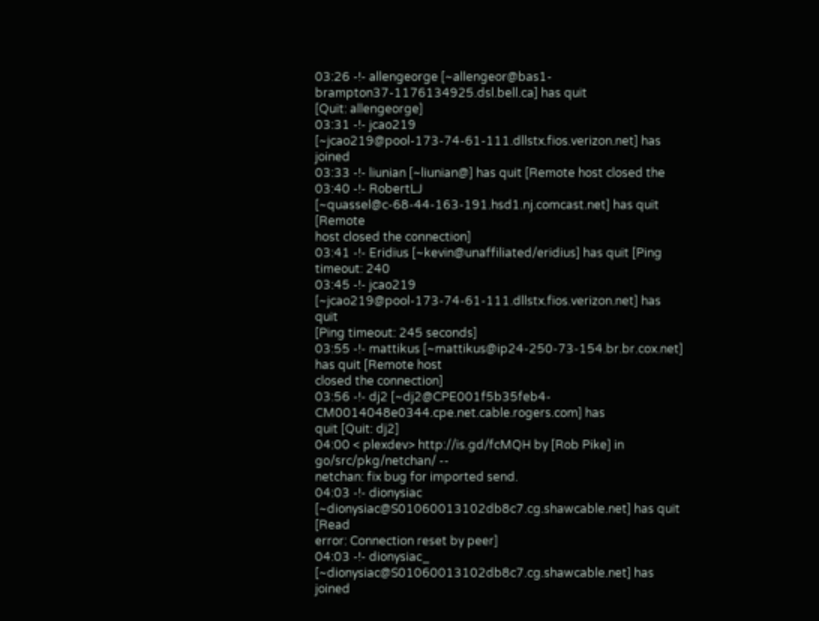03:26 -!- allengeorge [~allengeor@bas1-brampton37-1176134925.dsl.bell.ca] has quit
[Quit: allengeorge]
03:31 -!- jcao219 [~jcao219@pool-173-74-61-111.dllstx.fios.verizon.net] has joined
03:33 -!- liunian [~liunian@] has quit [Remote host closed the
03:40 -!- RobertLJ [~quassel@c-68-44-163-191.hsd1.nj.comcast.net] has quit [Remote
host closed the connection]
03:41 -!- Eridius [~kevin@unaffiliated/eridius] has quit [Ping timeout: 240
03:45 -!- jcao219 [~jcao219@pool-173-74-61-111.dllstx.fios.verizon.net] has quit
[Ping timeout: 245 seconds]
03:55 -!- mattikus [~mattikus@ip24-250-73-154.br.br.cox.net] has quit [Remote host
closed the connection]
03:56 -!- dj2 [~dj2@CPE001f5b35feb4-CM0014048e0344.cpe.net.cable.rogers.com] has
quit [Quit: dj2]
04:00 < plexdev> http://is.gd/fcMQH by [Rob Pike] in go/src/pkg/netchan/ --
netchan: fix bug for imported send.
04:03 -!- dionysiac [~dionysiac@S01060013102db8c7.cg.shawcable.net] has quit [Read
error: Connection reset by peer]
04:03 -!- dionysiac_ [~dionysiac@S01060013102db8c7.cg.shawcable.net] has joined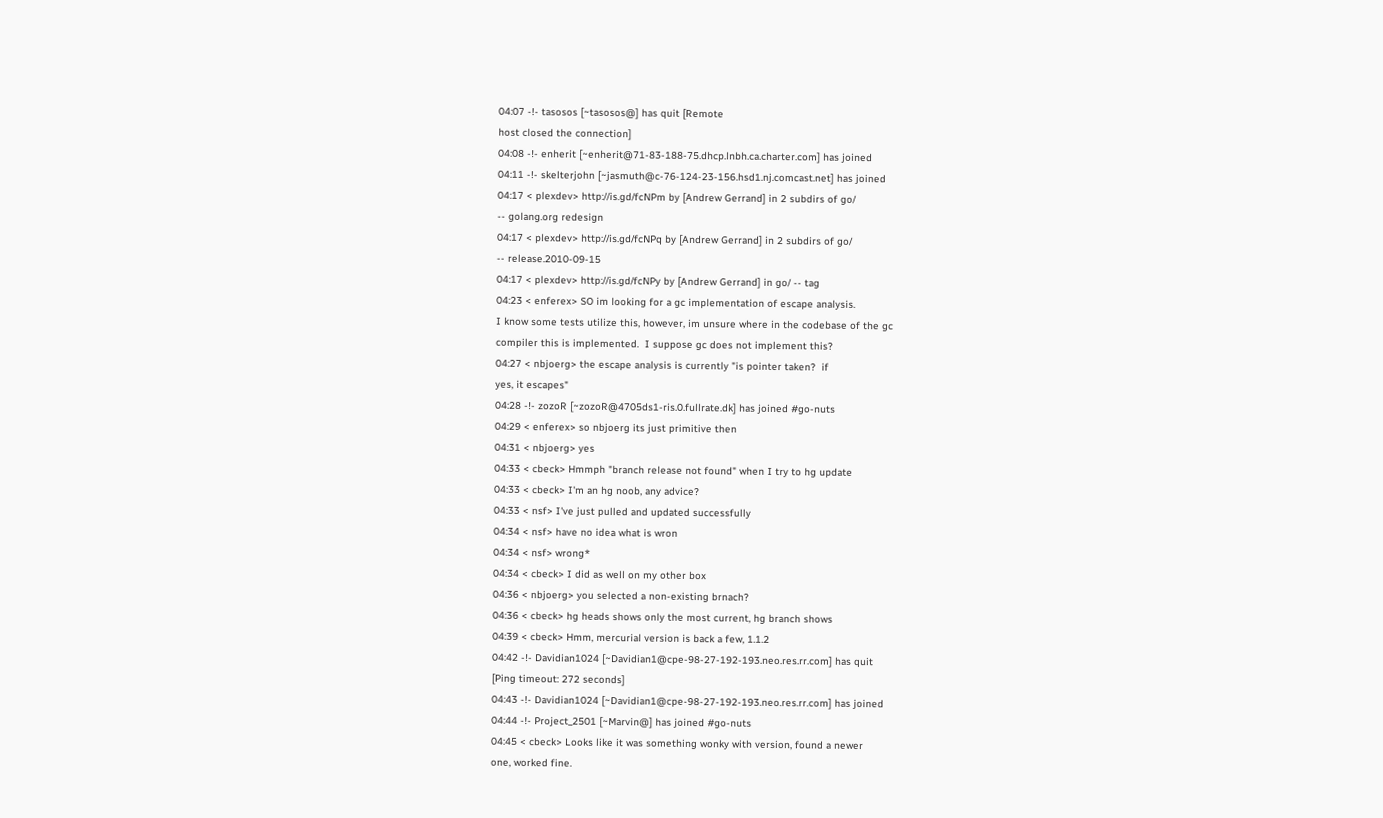04:07 -!- tasosos [~tasosos@] has quit [Remote
host closed the connection]
04:08 -!- enherit [~enherit@71-83-188-75.dhcp.lnbh.ca.charter.com] has joined
04:11 -!- skelterjohn [~jasmuth@c-76-124-23-156.hsd1.nj.comcast.net] has joined
04:17 < plexdev> http://is.gd/fcNPm by [Andrew Gerrand] in 2 subdirs of go/
-- golang.org redesign
04:17 < plexdev> http://is.gd/fcNPq by [Andrew Gerrand] in 2 subdirs of go/
-- release.2010-09-15
04:17 < plexdev> http://is.gd/fcNPy by [Andrew Gerrand] in go/ -- tag
04:23 < enferex> SO im looking for a gc implementation of escape analysis.
I know some tests utilize this, however, im unsure where in the codebase of the gc
compiler this is implemented.  I suppose gc does not implement this?
04:27 < nbjoerg> the escape analysis is currently "is pointer taken?  if
yes, it escapes"
04:28 -!- zozoR [~zozoR@4705ds1-ris.0.fullrate.dk] has joined #go-nuts
04:29 < enferex> so nbjoerg its just primitive then
04:31 < nbjoerg> yes
04:33 < cbeck> Hmmph "branch release not found" when I try to hg update
04:33 < cbeck> I'm an hg noob, any advice?
04:33 < nsf> I've just pulled and updated successfully
04:34 < nsf> have no idea what is wron
04:34 < nsf> wrong*
04:34 < cbeck> I did as well on my other box
04:36 < nbjoerg> you selected a non-existing brnach?
04:36 < cbeck> hg heads shows only the most current, hg branch shows
04:39 < cbeck> Hmm, mercurial version is back a few, 1.1.2
04:42 -!- Davidian1024 [~Davidian1@cpe-98-27-192-193.neo.res.rr.com] has quit
[Ping timeout: 272 seconds]
04:43 -!- Davidian1024 [~Davidian1@cpe-98-27-192-193.neo.res.rr.com] has joined
04:44 -!- Project_2501 [~Marvin@] has joined #go-nuts
04:45 < cbeck> Looks like it was something wonky with version, found a newer
one, worked fine.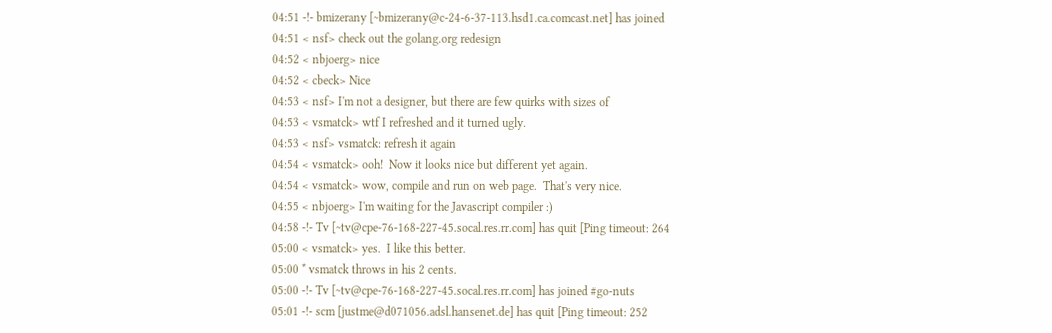04:51 -!- bmizerany [~bmizerany@c-24-6-37-113.hsd1.ca.comcast.net] has joined
04:51 < nsf> check out the golang.org redesign
04:52 < nbjoerg> nice
04:52 < cbeck> Nice
04:53 < nsf> I'm not a designer, but there are few quirks with sizes of
04:53 < vsmatck> wtf I refreshed and it turned ugly.
04:53 < nsf> vsmatck: refresh it again
04:54 < vsmatck> ooh!  Now it looks nice but different yet again.
04:54 < vsmatck> wow, compile and run on web page.  That's very nice.
04:55 < nbjoerg> I'm waiting for the Javascript compiler :)
04:58 -!- Tv [~tv@cpe-76-168-227-45.socal.res.rr.com] has quit [Ping timeout: 264
05:00 < vsmatck> yes.  I like this better.
05:00 * vsmatck throws in his 2 cents.
05:00 -!- Tv [~tv@cpe-76-168-227-45.socal.res.rr.com] has joined #go-nuts
05:01 -!- scm [justme@d071056.adsl.hansenet.de] has quit [Ping timeout: 252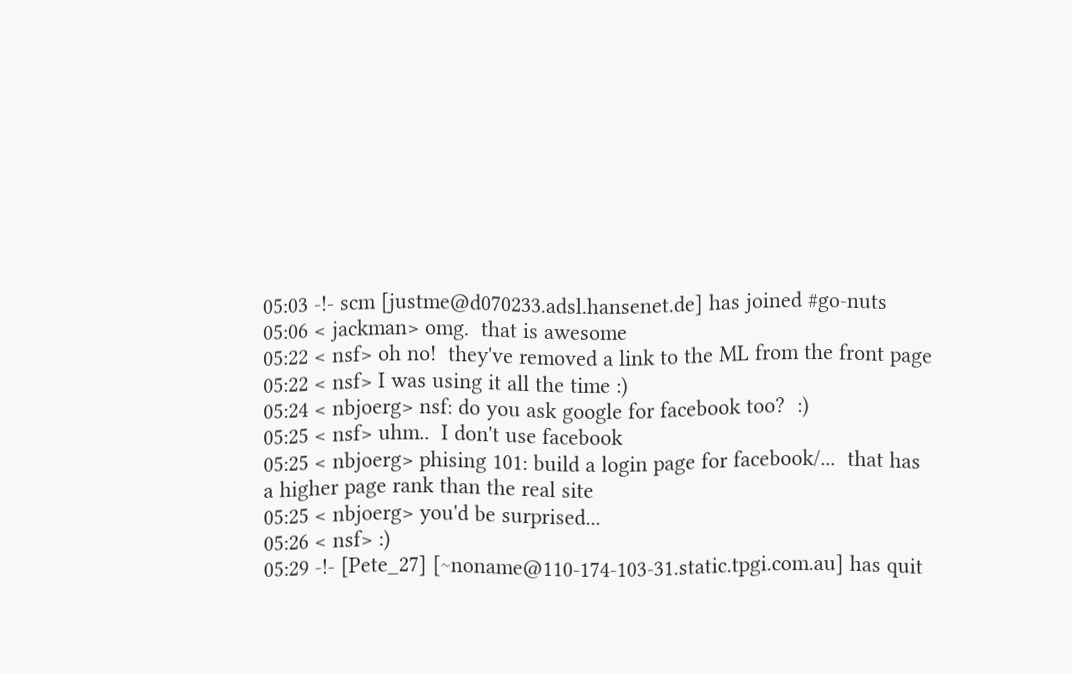05:03 -!- scm [justme@d070233.adsl.hansenet.de] has joined #go-nuts
05:06 < jackman> omg.  that is awesome
05:22 < nsf> oh no!  they've removed a link to the ML from the front page
05:22 < nsf> I was using it all the time :)
05:24 < nbjoerg> nsf: do you ask google for facebook too?  :)
05:25 < nsf> uhm..  I don't use facebook
05:25 < nbjoerg> phising 101: build a login page for facebook/...  that has
a higher page rank than the real site
05:25 < nbjoerg> you'd be surprised...
05:26 < nsf> :)
05:29 -!- [Pete_27] [~noname@110-174-103-31.static.tpgi.com.au] has quit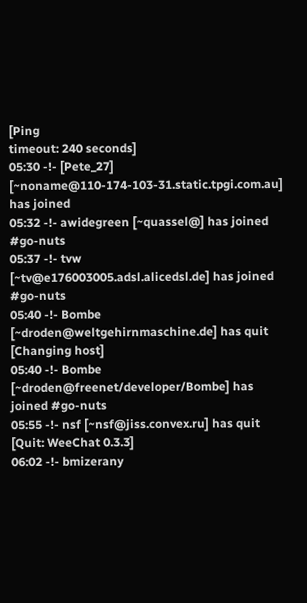[Ping
timeout: 240 seconds]
05:30 -!- [Pete_27] [~noname@110-174-103-31.static.tpgi.com.au] has joined
05:32 -!- awidegreen [~quassel@] has joined #go-nuts
05:37 -!- tvw [~tv@e176003005.adsl.alicedsl.de] has joined #go-nuts
05:40 -!- Bombe [~droden@weltgehirnmaschine.de] has quit [Changing host]
05:40 -!- Bombe [~droden@freenet/developer/Bombe] has joined #go-nuts
05:55 -!- nsf [~nsf@jiss.convex.ru] has quit [Quit: WeeChat 0.3.3]
06:02 -!- bmizerany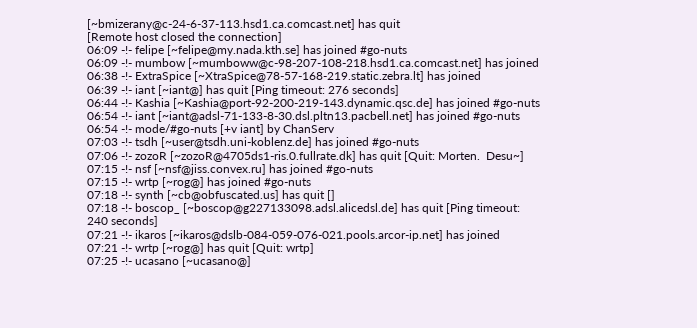[~bmizerany@c-24-6-37-113.hsd1.ca.comcast.net] has quit
[Remote host closed the connection]
06:09 -!- felipe [~felipe@my.nada.kth.se] has joined #go-nuts
06:09 -!- mumbow [~mumboww@c-98-207-108-218.hsd1.ca.comcast.net] has joined
06:38 -!- ExtraSpice [~XtraSpice@78-57-168-219.static.zebra.lt] has joined
06:39 -!- iant [~iant@] has quit [Ping timeout: 276 seconds]
06:44 -!- Kashia [~Kashia@port-92-200-219-143.dynamic.qsc.de] has joined #go-nuts
06:54 -!- iant [~iant@adsl-71-133-8-30.dsl.pltn13.pacbell.net] has joined #go-nuts
06:54 -!- mode/#go-nuts [+v iant] by ChanServ
07:03 -!- tsdh [~user@tsdh.uni-koblenz.de] has joined #go-nuts
07:06 -!- zozoR [~zozoR@4705ds1-ris.0.fullrate.dk] has quit [Quit: Morten.  Desu~]
07:15 -!- nsf [~nsf@jiss.convex.ru] has joined #go-nuts
07:15 -!- wrtp [~rog@] has joined #go-nuts
07:18 -!- synth [~cb@obfuscated.us] has quit []
07:18 -!- boscop_ [~boscop@g227133098.adsl.alicedsl.de] has quit [Ping timeout:
240 seconds]
07:21 -!- ikaros [~ikaros@dslb-084-059-076-021.pools.arcor-ip.net] has joined
07:21 -!- wrtp [~rog@] has quit [Quit: wrtp]
07:25 -!- ucasano [~ucasano@]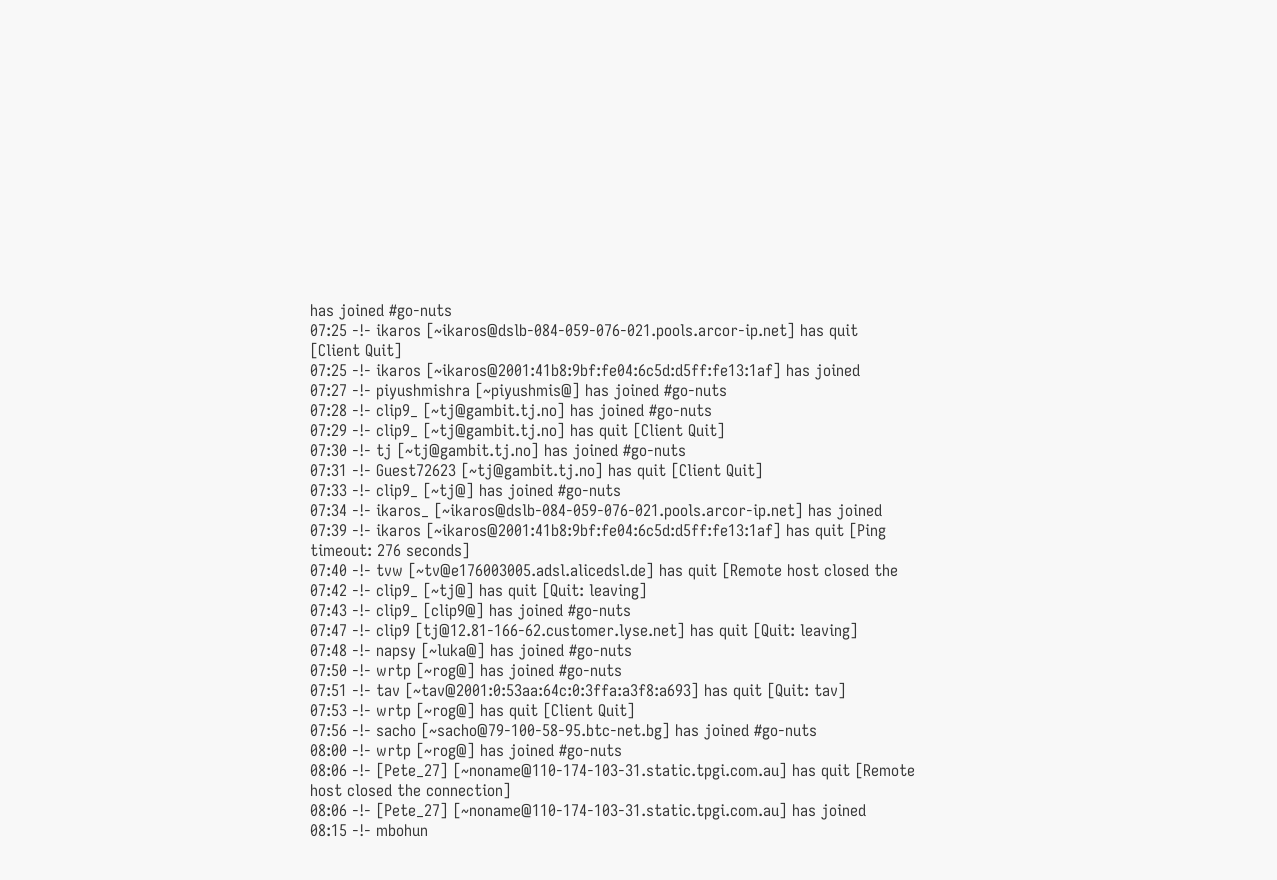has joined #go-nuts
07:25 -!- ikaros [~ikaros@dslb-084-059-076-021.pools.arcor-ip.net] has quit
[Client Quit]
07:25 -!- ikaros [~ikaros@2001:41b8:9bf:fe04:6c5d:d5ff:fe13:1af] has joined
07:27 -!- piyushmishra [~piyushmis@] has joined #go-nuts
07:28 -!- clip9_ [~tj@gambit.tj.no] has joined #go-nuts
07:29 -!- clip9_ [~tj@gambit.tj.no] has quit [Client Quit]
07:30 -!- tj [~tj@gambit.tj.no] has joined #go-nuts
07:31 -!- Guest72623 [~tj@gambit.tj.no] has quit [Client Quit]
07:33 -!- clip9_ [~tj@] has joined #go-nuts
07:34 -!- ikaros_ [~ikaros@dslb-084-059-076-021.pools.arcor-ip.net] has joined
07:39 -!- ikaros [~ikaros@2001:41b8:9bf:fe04:6c5d:d5ff:fe13:1af] has quit [Ping
timeout: 276 seconds]
07:40 -!- tvw [~tv@e176003005.adsl.alicedsl.de] has quit [Remote host closed the
07:42 -!- clip9_ [~tj@] has quit [Quit: leaving]
07:43 -!- clip9_ [clip9@] has joined #go-nuts
07:47 -!- clip9 [tj@12.81-166-62.customer.lyse.net] has quit [Quit: leaving]
07:48 -!- napsy [~luka@] has joined #go-nuts
07:50 -!- wrtp [~rog@] has joined #go-nuts
07:51 -!- tav [~tav@2001:0:53aa:64c:0:3ffa:a3f8:a693] has quit [Quit: tav]
07:53 -!- wrtp [~rog@] has quit [Client Quit]
07:56 -!- sacho [~sacho@79-100-58-95.btc-net.bg] has joined #go-nuts
08:00 -!- wrtp [~rog@] has joined #go-nuts
08:06 -!- [Pete_27] [~noname@110-174-103-31.static.tpgi.com.au] has quit [Remote
host closed the connection]
08:06 -!- [Pete_27] [~noname@110-174-103-31.static.tpgi.com.au] has joined
08:15 -!- mbohun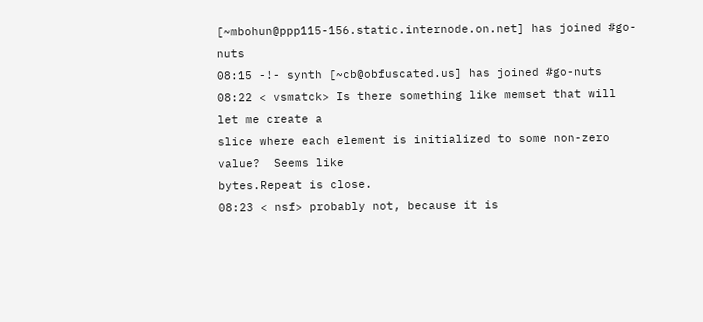[~mbohun@ppp115-156.static.internode.on.net] has joined #go-nuts
08:15 -!- synth [~cb@obfuscated.us] has joined #go-nuts
08:22 < vsmatck> Is there something like memset that will let me create a
slice where each element is initialized to some non-zero value?  Seems like
bytes.Repeat is close.
08:23 < nsf> probably not, because it is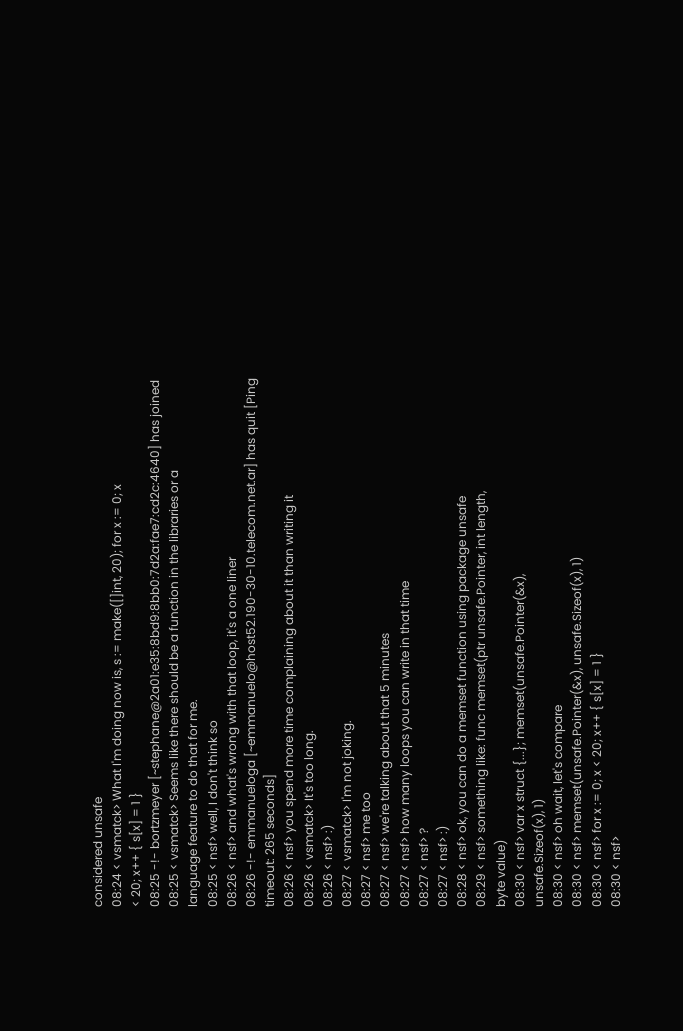considered unsafe
08:24 < vsmatck> What I'm doing now is, s := make([]int, 20); for x := 0; x
< 20; x++ { s[x] = 1 }
08:25 -!- bortzmeyer [~stephane@2a01:e35:8bd9:8bb0:7d2a:fae7:cd2c:4640] has joined
08:25 < vsmatck> Seems like there should be a function in the libraries or a
language feature to do that for me.
08:25 < nsf> well, I don't think so
08:26 < nsf> and what's wrong with that loop, it's a one liner
08:26 -!- emmanueloga [~emmanuelo@host52.190-30-10.telecom.net.ar] has quit [Ping
timeout: 265 seconds]
08:26 < nsf> you spend more time complaining about it than writing it
08:26 < vsmatck> It's too long.
08:26 < nsf> :)
08:27 < vsmatck> I'm not joking.
08:27 < nsf> me too
08:27 < nsf> we're talking about that 5 minutes
08:27 < nsf> how many loops you can write in that time
08:27 < nsf> ?
08:27 < nsf> :)
08:28 < nsf> ok, you can do a memset function using package unsafe
08:29 < nsf> something like: func memset(ptr unsafe.Pointer, int length,
byte value)
08:30 < nsf> var x struct {...}; memset(unsafe.Pointer(&x),
unsafe.Sizeof(x), 1)
08:30 < nsf> oh wait, let's compare
08:30 < nsf> memset(unsafe.Pointer(&x), unsafe.Sizeof(x), 1)
08:30 < nsf> for x := 0; x < 20; x++ { s[x] = 1 }
08:30 < nsf>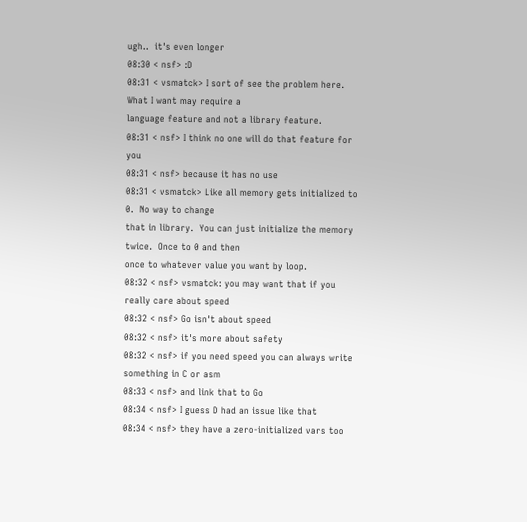ugh..  it's even longer
08:30 < nsf> :D
08:31 < vsmatck> I sort of see the problem here.  What I want may require a
language feature and not a library feature.
08:31 < nsf> I think no one will do that feature for you
08:31 < nsf> because it has no use
08:31 < vsmatck> Like all memory gets initialized to 0.  No way to change
that in library.  You can just initialize the memory twice.  Once to 0 and then
once to whatever value you want by loop.
08:32 < nsf> vsmatck: you may want that if you really care about speed
08:32 < nsf> Go isn't about speed
08:32 < nsf> it's more about safety
08:32 < nsf> if you need speed you can always write something in C or asm
08:33 < nsf> and link that to Go
08:34 < nsf> I guess D had an issue like that
08:34 < nsf> they have a zero-initialized vars too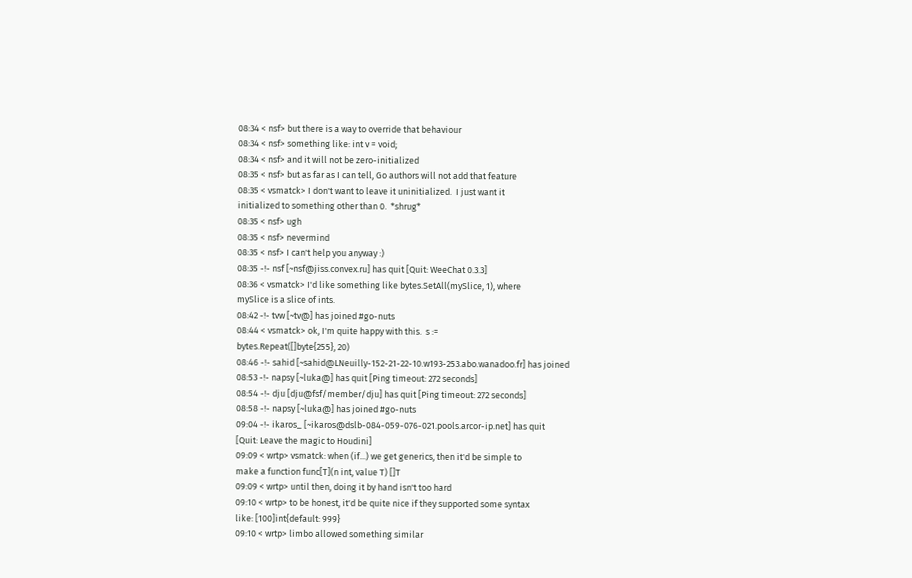08:34 < nsf> but there is a way to override that behaviour
08:34 < nsf> something like: int v = void;
08:34 < nsf> and it will not be zero-initialized
08:35 < nsf> but as far as I can tell, Go authors will not add that feature
08:35 < vsmatck> I don't want to leave it uninitialized.  I just want it
initialized to something other than 0.  *shrug*
08:35 < nsf> ugh
08:35 < nsf> nevermind
08:35 < nsf> I can't help you anyway :)
08:35 -!- nsf [~nsf@jiss.convex.ru] has quit [Quit: WeeChat 0.3.3]
08:36 < vsmatck> I'd like something like bytes.SetAll(mySlice, 1), where
mySlice is a slice of ints.
08:42 -!- tvw [~tv@] has joined #go-nuts
08:44 < vsmatck> ok, I'm quite happy with this.  s :=
bytes.Repeat([]byte{255}, 20)
08:46 -!- sahid [~sahid@LNeuilly-152-21-22-10.w193-253.abo.wanadoo.fr] has joined
08:53 -!- napsy [~luka@] has quit [Ping timeout: 272 seconds]
08:54 -!- dju [dju@fsf/member/dju] has quit [Ping timeout: 272 seconds]
08:58 -!- napsy [~luka@] has joined #go-nuts
09:04 -!- ikaros_ [~ikaros@dslb-084-059-076-021.pools.arcor-ip.net] has quit
[Quit: Leave the magic to Houdini]
09:09 < wrtp> vsmatck: when (if...) we get generics, then it'd be simple to
make a function func[T](n int, value T) []T
09:09 < wrtp> until then, doing it by hand isn't too hard
09:10 < wrtp> to be honest, it'd be quite nice if they supported some syntax
like: [100]int{default: 999}
09:10 < wrtp> limbo allowed something similar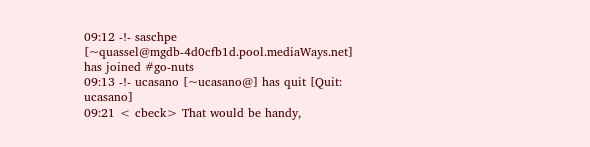09:12 -!- saschpe [~quassel@mgdb-4d0cfb1d.pool.mediaWays.net] has joined #go-nuts
09:13 -!- ucasano [~ucasano@] has quit [Quit: ucasano]
09:21 < cbeck> That would be handy,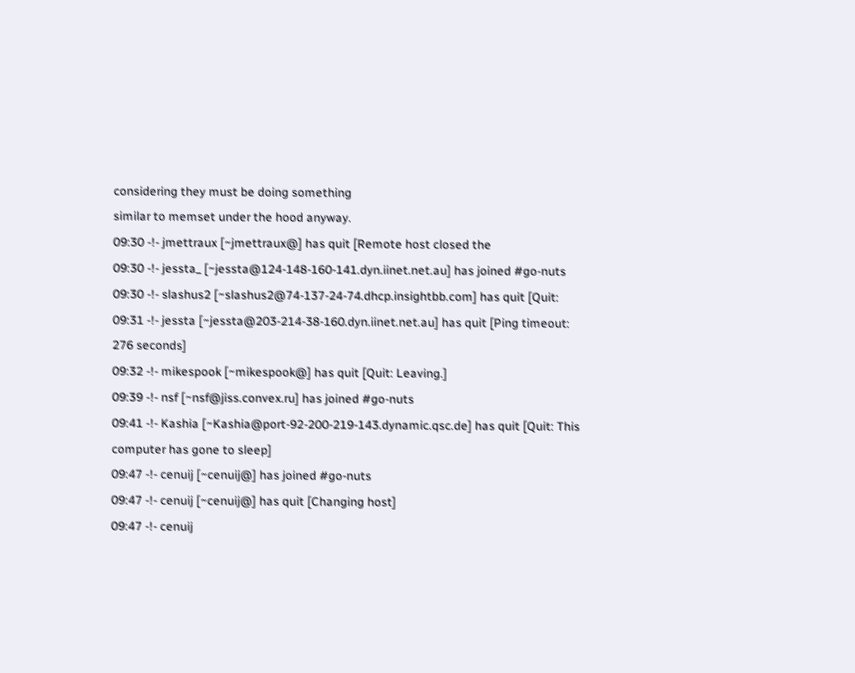considering they must be doing something
similar to memset under the hood anyway.
09:30 -!- jmettraux [~jmettraux@] has quit [Remote host closed the
09:30 -!- jessta_ [~jessta@124-148-160-141.dyn.iinet.net.au] has joined #go-nuts
09:30 -!- slashus2 [~slashus2@74-137-24-74.dhcp.insightbb.com] has quit [Quit:
09:31 -!- jessta [~jessta@203-214-38-160.dyn.iinet.net.au] has quit [Ping timeout:
276 seconds]
09:32 -!- mikespook [~mikespook@] has quit [Quit: Leaving.]
09:39 -!- nsf [~nsf@jiss.convex.ru] has joined #go-nuts
09:41 -!- Kashia [~Kashia@port-92-200-219-143.dynamic.qsc.de] has quit [Quit: This
computer has gone to sleep]
09:47 -!- cenuij [~cenuij@] has joined #go-nuts
09:47 -!- cenuij [~cenuij@] has quit [Changing host]
09:47 -!- cenuij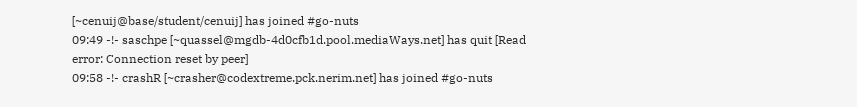[~cenuij@base/student/cenuij] has joined #go-nuts
09:49 -!- saschpe [~quassel@mgdb-4d0cfb1d.pool.mediaWays.net] has quit [Read
error: Connection reset by peer]
09:58 -!- crashR [~crasher@codextreme.pck.nerim.net] has joined #go-nuts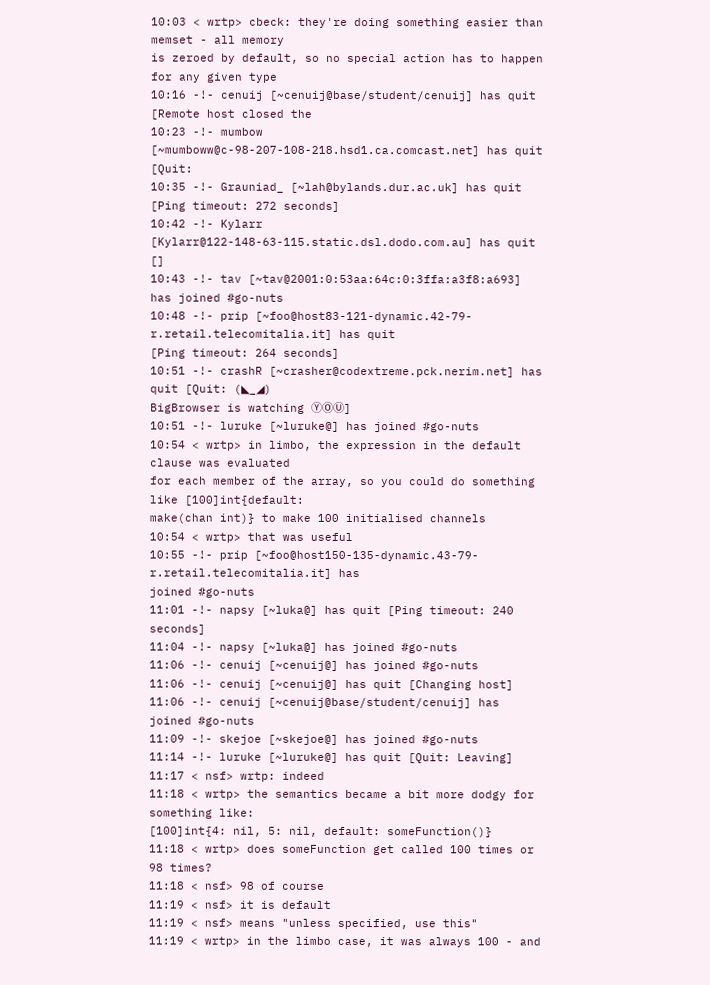10:03 < wrtp> cbeck: they're doing something easier than memset - all memory
is zeroed by default, so no special action has to happen for any given type
10:16 -!- cenuij [~cenuij@base/student/cenuij] has quit [Remote host closed the
10:23 -!- mumbow [~mumboww@c-98-207-108-218.hsd1.ca.comcast.net] has quit [Quit:
10:35 -!- Grauniad_ [~lah@bylands.dur.ac.uk] has quit [Ping timeout: 272 seconds]
10:42 -!- Kylarr [Kylarr@122-148-63-115.static.dsl.dodo.com.au] has quit []
10:43 -!- tav [~tav@2001:0:53aa:64c:0:3ffa:a3f8:a693] has joined #go-nuts
10:48 -!- prip [~foo@host83-121-dynamic.42-79-r.retail.telecomitalia.it] has quit
[Ping timeout: 264 seconds]
10:51 -!- crashR [~crasher@codextreme.pck.nerim.net] has quit [Quit: (◣_◢)
BigBrowser is watching ⓎⓄⓊ]
10:51 -!- luruke [~luruke@] has joined #go-nuts
10:54 < wrtp> in limbo, the expression in the default clause was evaluated
for each member of the array, so you could do something like [100]int{default:
make(chan int)} to make 100 initialised channels
10:54 < wrtp> that was useful
10:55 -!- prip [~foo@host150-135-dynamic.43-79-r.retail.telecomitalia.it] has
joined #go-nuts
11:01 -!- napsy [~luka@] has quit [Ping timeout: 240 seconds]
11:04 -!- napsy [~luka@] has joined #go-nuts
11:06 -!- cenuij [~cenuij@] has joined #go-nuts
11:06 -!- cenuij [~cenuij@] has quit [Changing host]
11:06 -!- cenuij [~cenuij@base/student/cenuij] has joined #go-nuts
11:09 -!- skejoe [~skejoe@] has joined #go-nuts
11:14 -!- luruke [~luruke@] has quit [Quit: Leaving]
11:17 < nsf> wrtp: indeed
11:18 < wrtp> the semantics became a bit more dodgy for something like:
[100]int{4: nil, 5: nil, default: someFunction()}
11:18 < wrtp> does someFunction get called 100 times or 98 times?
11:18 < nsf> 98 of course
11:19 < nsf> it is default
11:19 < nsf> means "unless specified, use this"
11:19 < wrtp> in the limbo case, it was always 100 - and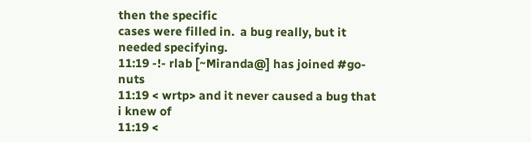then the specific
cases were filled in.  a bug really, but it needed specifying.
11:19 -!- rlab [~Miranda@] has joined #go-nuts
11:19 < wrtp> and it never caused a bug that i knew of
11:19 <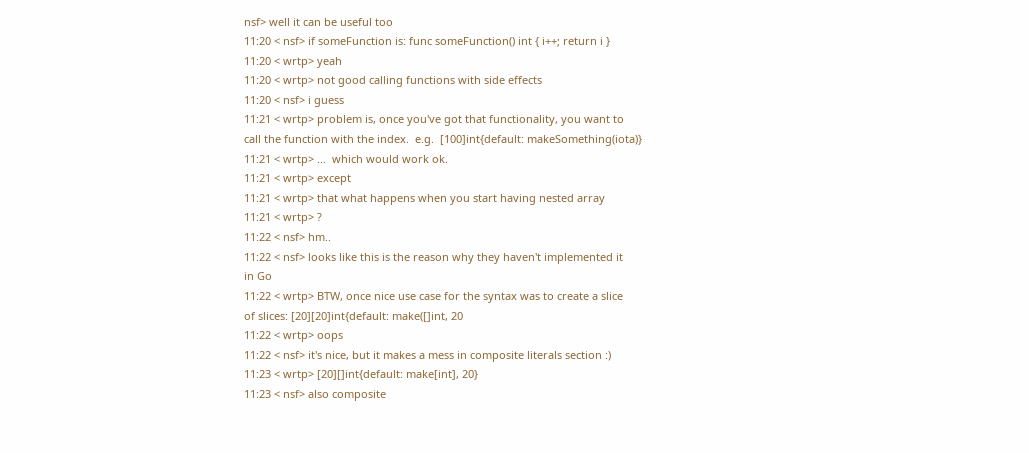nsf> well it can be useful too
11:20 < nsf> if someFunction is: func someFunction() int { i++; return i }
11:20 < wrtp> yeah
11:20 < wrtp> not good calling functions with side effects
11:20 < nsf> i guess
11:21 < wrtp> problem is, once you've got that functionality, you want to
call the function with the index.  e.g.  [100]int{default: makeSomething(iota)}
11:21 < wrtp> ...  which would work ok.
11:21 < wrtp> except
11:21 < wrtp> that what happens when you start having nested array
11:21 < wrtp> ?
11:22 < nsf> hm..
11:22 < nsf> looks like this is the reason why they haven't implemented it
in Go
11:22 < wrtp> BTW, once nice use case for the syntax was to create a slice
of slices: [20][20]int{default: make([]int, 20
11:22 < wrtp> oops
11:22 < nsf> it's nice, but it makes a mess in composite literals section :)
11:23 < wrtp> [20][]int{default: make[int], 20}
11:23 < nsf> also composite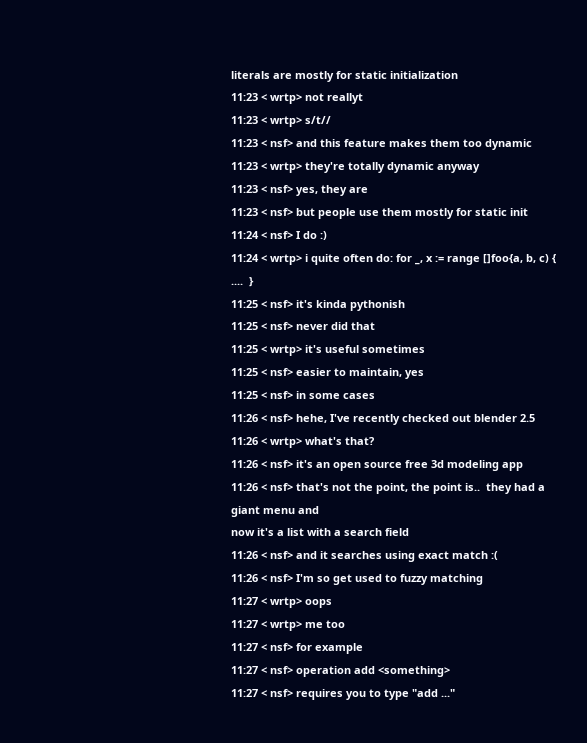literals are mostly for static initialization
11:23 < wrtp> not reallyt
11:23 < wrtp> s/t//
11:23 < nsf> and this feature makes them too dynamic
11:23 < wrtp> they're totally dynamic anyway
11:23 < nsf> yes, they are
11:23 < nsf> but people use them mostly for static init
11:24 < nsf> I do :)
11:24 < wrtp> i quite often do: for _, x := range []foo{a, b, c) { ....  }
11:25 < nsf> it's kinda pythonish
11:25 < nsf> never did that
11:25 < wrtp> it's useful sometimes
11:25 < nsf> easier to maintain, yes
11:25 < nsf> in some cases
11:26 < nsf> hehe, I've recently checked out blender 2.5
11:26 < wrtp> what's that?
11:26 < nsf> it's an open source free 3d modeling app
11:26 < nsf> that's not the point, the point is..  they had a giant menu and
now it's a list with a search field
11:26 < nsf> and it searches using exact match :(
11:26 < nsf> I'm so get used to fuzzy matching
11:27 < wrtp> oops
11:27 < wrtp> me too
11:27 < nsf> for example
11:27 < nsf> operation add <something>
11:27 < nsf> requires you to type "add ..."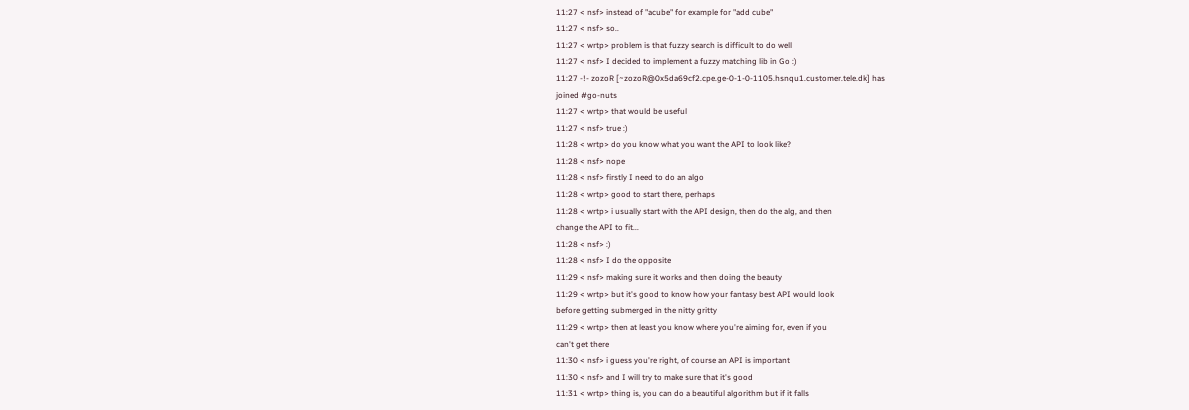11:27 < nsf> instead of "acube" for example for "add cube"
11:27 < nsf> so..
11:27 < wrtp> problem is that fuzzy search is difficult to do well
11:27 < nsf> I decided to implement a fuzzy matching lib in Go :)
11:27 -!- zozoR [~zozoR@0x5da69cf2.cpe.ge-0-1-0-1105.hsnqu1.customer.tele.dk] has
joined #go-nuts
11:27 < wrtp> that would be useful
11:27 < nsf> true :)
11:28 < wrtp> do you know what you want the API to look like?
11:28 < nsf> nope
11:28 < nsf> firstly I need to do an algo
11:28 < wrtp> good to start there, perhaps
11:28 < wrtp> i usually start with the API design, then do the alg, and then
change the API to fit...
11:28 < nsf> :)
11:28 < nsf> I do the opposite
11:29 < nsf> making sure it works and then doing the beauty
11:29 < wrtp> but it's good to know how your fantasy best API would look
before getting submerged in the nitty gritty
11:29 < wrtp> then at least you know where you're aiming for, even if you
can't get there
11:30 < nsf> i guess you're right, of course an API is important
11:30 < nsf> and I will try to make sure that it's good
11:31 < wrtp> thing is, you can do a beautiful algorithm but if it falls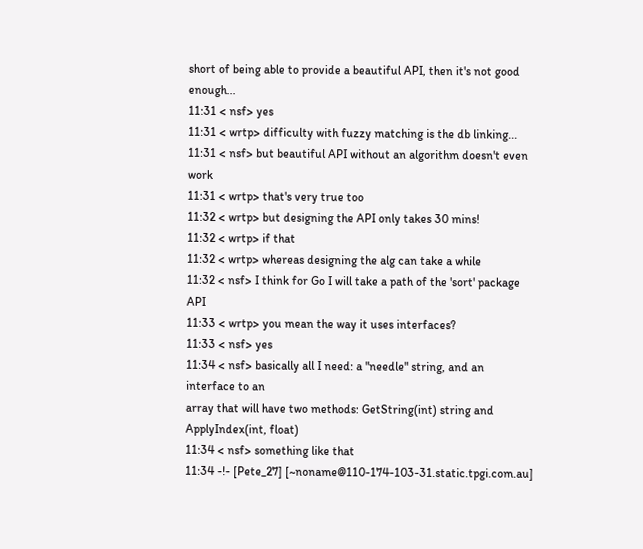short of being able to provide a beautiful API, then it's not good enough...
11:31 < nsf> yes
11:31 < wrtp> difficulty with fuzzy matching is the db linking...
11:31 < nsf> but beautiful API without an algorithm doesn't even work
11:31 < wrtp> that's very true too
11:32 < wrtp> but designing the API only takes 30 mins!
11:32 < wrtp> if that
11:32 < wrtp> whereas designing the alg can take a while
11:32 < nsf> I think for Go I will take a path of the 'sort' package API
11:33 < wrtp> you mean the way it uses interfaces?
11:33 < nsf> yes
11:34 < nsf> basically all I need: a "needle" string, and an interface to an
array that will have two methods: GetString(int) string and ApplyIndex(int, float)
11:34 < nsf> something like that
11:34 -!- [Pete_27] [~noname@110-174-103-31.static.tpgi.com.au]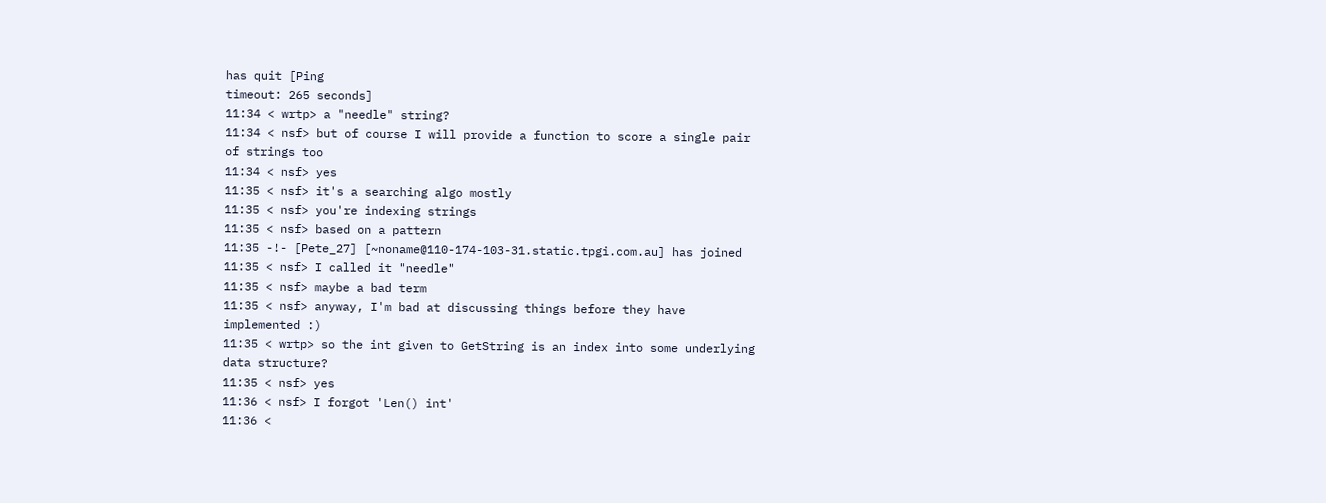has quit [Ping
timeout: 265 seconds]
11:34 < wrtp> a "needle" string?
11:34 < nsf> but of course I will provide a function to score a single pair
of strings too
11:34 < nsf> yes
11:35 < nsf> it's a searching algo mostly
11:35 < nsf> you're indexing strings
11:35 < nsf> based on a pattern
11:35 -!- [Pete_27] [~noname@110-174-103-31.static.tpgi.com.au] has joined
11:35 < nsf> I called it "needle"
11:35 < nsf> maybe a bad term
11:35 < nsf> anyway, I'm bad at discussing things before they have
implemented :)
11:35 < wrtp> so the int given to GetString is an index into some underlying
data structure?
11:35 < nsf> yes
11:36 < nsf> I forgot 'Len() int'
11:36 <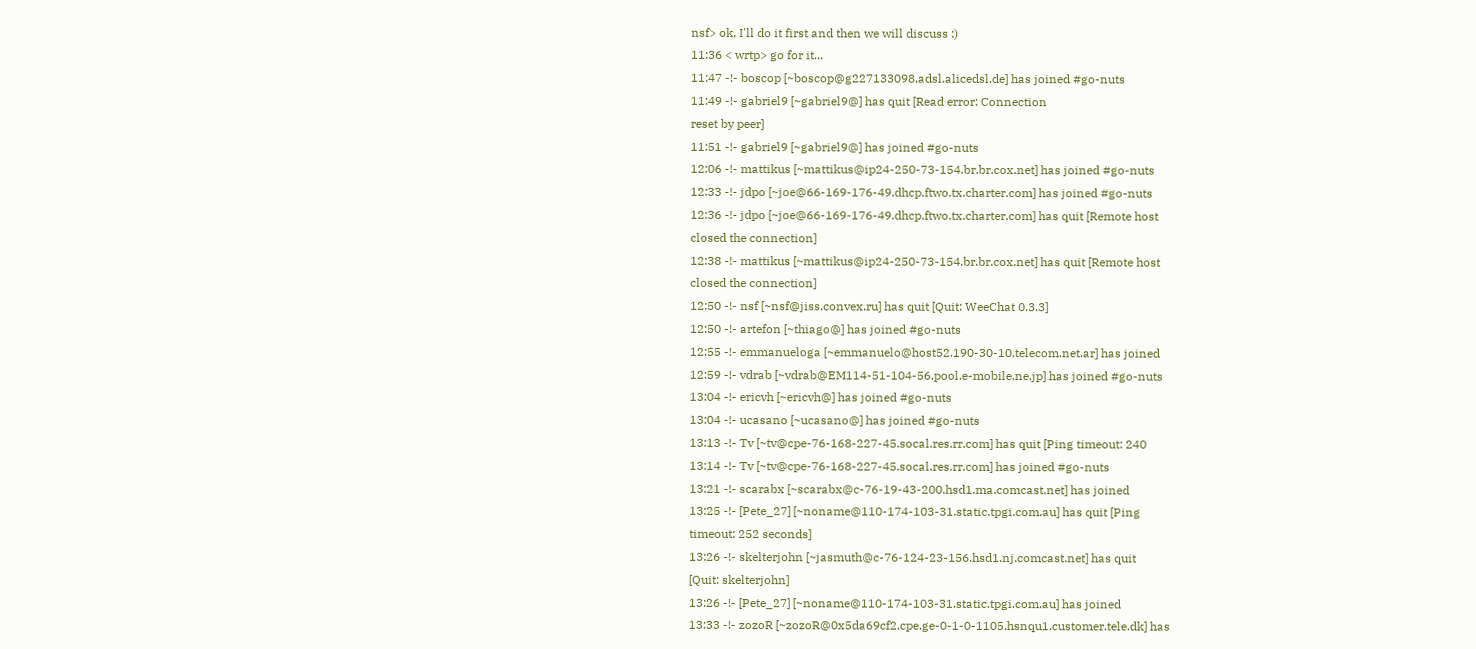nsf> ok, I'll do it first and then we will discuss :)
11:36 < wrtp> go for it...
11:47 -!- boscop [~boscop@g227133098.adsl.alicedsl.de] has joined #go-nuts
11:49 -!- gabriel9 [~gabriel9@] has quit [Read error: Connection
reset by peer]
11:51 -!- gabriel9 [~gabriel9@] has joined #go-nuts
12:06 -!- mattikus [~mattikus@ip24-250-73-154.br.br.cox.net] has joined #go-nuts
12:33 -!- jdpo [~joe@66-169-176-49.dhcp.ftwo.tx.charter.com] has joined #go-nuts
12:36 -!- jdpo [~joe@66-169-176-49.dhcp.ftwo.tx.charter.com] has quit [Remote host
closed the connection]
12:38 -!- mattikus [~mattikus@ip24-250-73-154.br.br.cox.net] has quit [Remote host
closed the connection]
12:50 -!- nsf [~nsf@jiss.convex.ru] has quit [Quit: WeeChat 0.3.3]
12:50 -!- artefon [~thiago@] has joined #go-nuts
12:55 -!- emmanueloga [~emmanuelo@host52.190-30-10.telecom.net.ar] has joined
12:59 -!- vdrab [~vdrab@EM114-51-104-56.pool.e-mobile.ne.jp] has joined #go-nuts
13:04 -!- ericvh [~ericvh@] has joined #go-nuts
13:04 -!- ucasano [~ucasano@] has joined #go-nuts
13:13 -!- Tv [~tv@cpe-76-168-227-45.socal.res.rr.com] has quit [Ping timeout: 240
13:14 -!- Tv [~tv@cpe-76-168-227-45.socal.res.rr.com] has joined #go-nuts
13:21 -!- scarabx [~scarabx@c-76-19-43-200.hsd1.ma.comcast.net] has joined
13:25 -!- [Pete_27] [~noname@110-174-103-31.static.tpgi.com.au] has quit [Ping
timeout: 252 seconds]
13:26 -!- skelterjohn [~jasmuth@c-76-124-23-156.hsd1.nj.comcast.net] has quit
[Quit: skelterjohn]
13:26 -!- [Pete_27] [~noname@110-174-103-31.static.tpgi.com.au] has joined
13:33 -!- zozoR [~zozoR@0x5da69cf2.cpe.ge-0-1-0-1105.hsnqu1.customer.tele.dk] has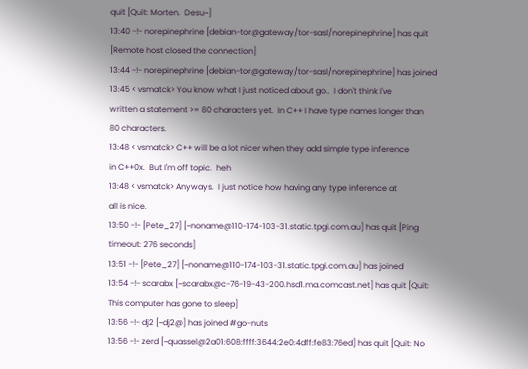quit [Quit: Morten.  Desu~]
13:40 -!- norepinephrine [debian-tor@gateway/tor-sasl/norepinephrine] has quit
[Remote host closed the connection]
13:44 -!- norepinephrine [debian-tor@gateway/tor-sasl/norepinephrine] has joined
13:45 < vsmatck> You know what I just noticed about go..  I don't think I've
written a statement >= 80 characters yet.  In C++ I have type names longer than
80 characters.
13:48 < vsmatck> C++ will be a lot nicer when they add simple type inference
in C++0x.  But I'm off topic.  heh
13:48 < vsmatck> Anyways.  I just notice how having any type inference at
all is nice.
13:50 -!- [Pete_27] [~noname@110-174-103-31.static.tpgi.com.au] has quit [Ping
timeout: 276 seconds]
13:51 -!- [Pete_27] [~noname@110-174-103-31.static.tpgi.com.au] has joined
13:54 -!- scarabx [~scarabx@c-76-19-43-200.hsd1.ma.comcast.net] has quit [Quit:
This computer has gone to sleep]
13:56 -!- dj2 [~dj2@] has joined #go-nuts
13:56 -!- zerd [~quassel@2a01:608:ffff:3644:2e0:4dff:fe83:76ed] has quit [Quit: No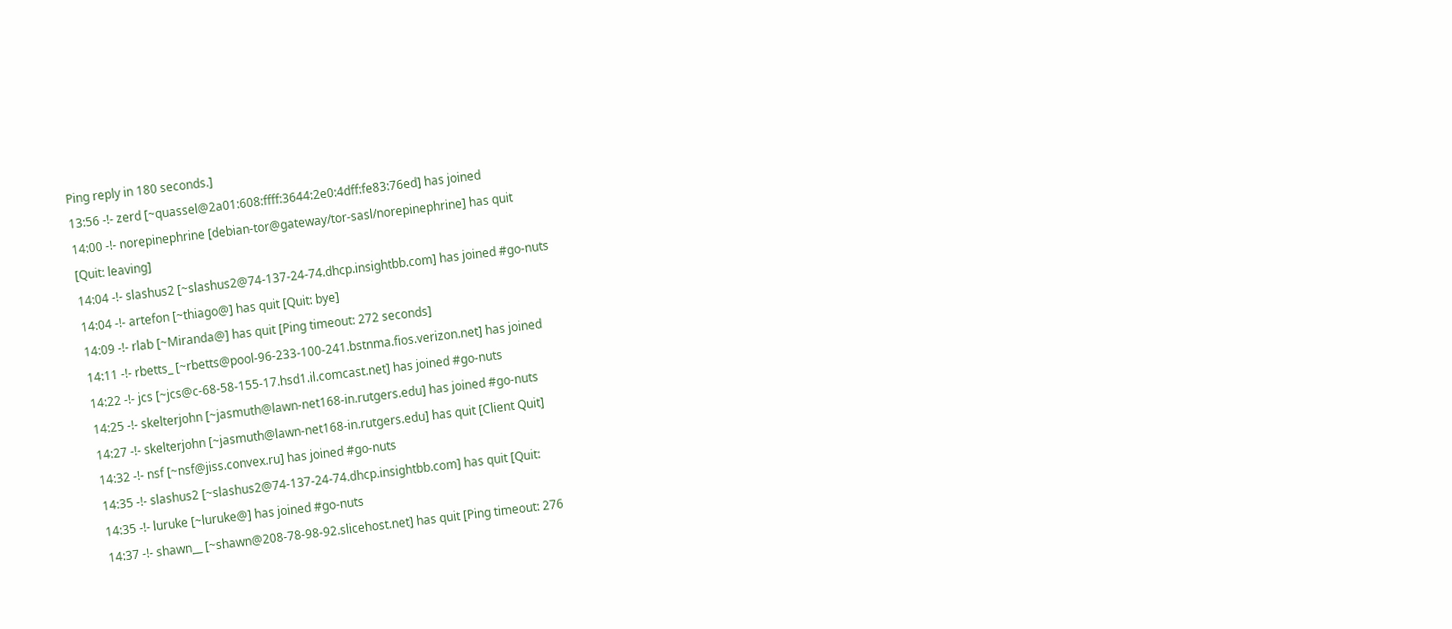Ping reply in 180 seconds.]
13:56 -!- zerd [~quassel@2a01:608:ffff:3644:2e0:4dff:fe83:76ed] has joined
14:00 -!- norepinephrine [debian-tor@gateway/tor-sasl/norepinephrine] has quit
[Quit: leaving]
14:04 -!- slashus2 [~slashus2@74-137-24-74.dhcp.insightbb.com] has joined #go-nuts
14:04 -!- artefon [~thiago@] has quit [Quit: bye]
14:09 -!- rlab [~Miranda@] has quit [Ping timeout: 272 seconds]
14:11 -!- rbetts_ [~rbetts@pool-96-233-100-241.bstnma.fios.verizon.net] has joined
14:22 -!- jcs [~jcs@c-68-58-155-17.hsd1.il.comcast.net] has joined #go-nuts
14:25 -!- skelterjohn [~jasmuth@lawn-net168-in.rutgers.edu] has joined #go-nuts
14:27 -!- skelterjohn [~jasmuth@lawn-net168-in.rutgers.edu] has quit [Client Quit]
14:32 -!- nsf [~nsf@jiss.convex.ru] has joined #go-nuts
14:35 -!- slashus2 [~slashus2@74-137-24-74.dhcp.insightbb.com] has quit [Quit:
14:35 -!- luruke [~luruke@] has joined #go-nuts
14:37 -!- shawn__ [~shawn@208-78-98-92.slicehost.net] has quit [Ping timeout: 276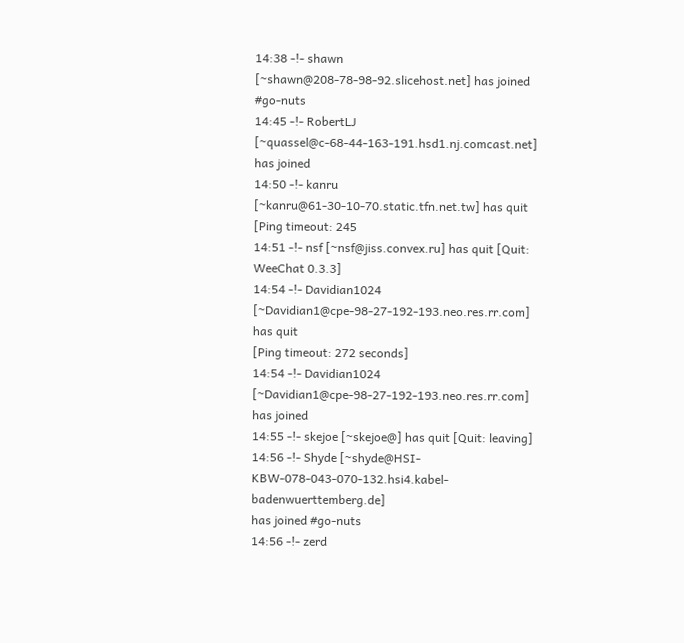14:38 -!- shawn [~shawn@208-78-98-92.slicehost.net] has joined #go-nuts
14:45 -!- RobertLJ [~quassel@c-68-44-163-191.hsd1.nj.comcast.net] has joined
14:50 -!- kanru [~kanru@61-30-10-70.static.tfn.net.tw] has quit [Ping timeout: 245
14:51 -!- nsf [~nsf@jiss.convex.ru] has quit [Quit: WeeChat 0.3.3]
14:54 -!- Davidian1024 [~Davidian1@cpe-98-27-192-193.neo.res.rr.com] has quit
[Ping timeout: 272 seconds]
14:54 -!- Davidian1024 [~Davidian1@cpe-98-27-192-193.neo.res.rr.com] has joined
14:55 -!- skejoe [~skejoe@] has quit [Quit: leaving]
14:56 -!- Shyde [~shyde@HSI-KBW-078-043-070-132.hsi4.kabel-badenwuerttemberg.de]
has joined #go-nuts
14:56 -!- zerd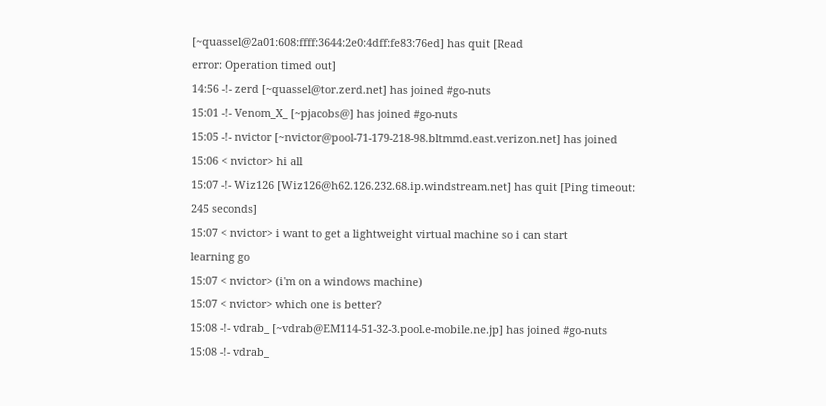[~quassel@2a01:608:ffff:3644:2e0:4dff:fe83:76ed] has quit [Read
error: Operation timed out]
14:56 -!- zerd [~quassel@tor.zerd.net] has joined #go-nuts
15:01 -!- Venom_X_ [~pjacobs@] has joined #go-nuts
15:05 -!- nvictor [~nvictor@pool-71-179-218-98.bltmmd.east.verizon.net] has joined
15:06 < nvictor> hi all
15:07 -!- Wiz126 [Wiz126@h62.126.232.68.ip.windstream.net] has quit [Ping timeout:
245 seconds]
15:07 < nvictor> i want to get a lightweight virtual machine so i can start
learning go
15:07 < nvictor> (i'm on a windows machine)
15:07 < nvictor> which one is better?
15:08 -!- vdrab_ [~vdrab@EM114-51-32-3.pool.e-mobile.ne.jp] has joined #go-nuts
15:08 -!- vdrab_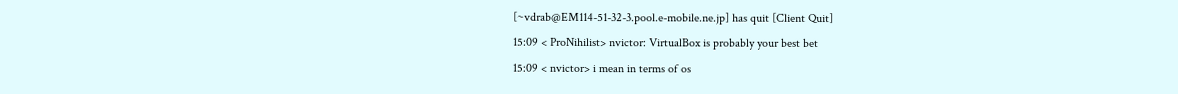[~vdrab@EM114-51-32-3.pool.e-mobile.ne.jp] has quit [Client Quit]
15:09 < ProNihilist> nvictor: VirtualBox is probably your best bet
15:09 < nvictor> i mean in terms of os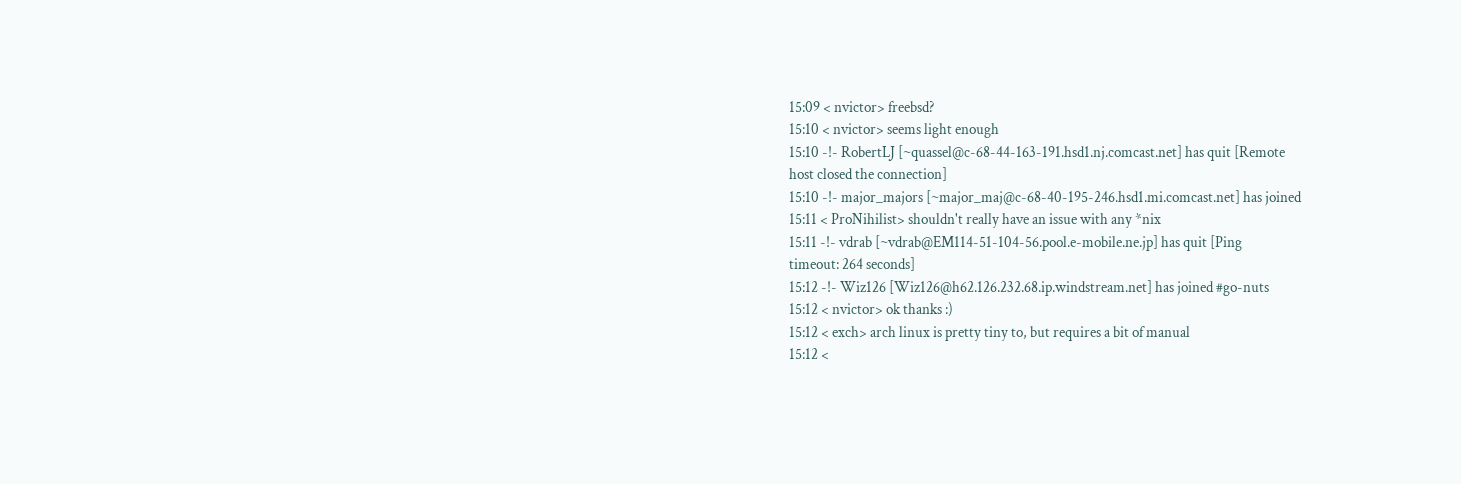15:09 < nvictor> freebsd?
15:10 < nvictor> seems light enough
15:10 -!- RobertLJ [~quassel@c-68-44-163-191.hsd1.nj.comcast.net] has quit [Remote
host closed the connection]
15:10 -!- major_majors [~major_maj@c-68-40-195-246.hsd1.mi.comcast.net] has joined
15:11 < ProNihilist> shouldn't really have an issue with any *nix
15:11 -!- vdrab [~vdrab@EM114-51-104-56.pool.e-mobile.ne.jp] has quit [Ping
timeout: 264 seconds]
15:12 -!- Wiz126 [Wiz126@h62.126.232.68.ip.windstream.net] has joined #go-nuts
15:12 < nvictor> ok thanks :)
15:12 < exch> arch linux is pretty tiny to, but requires a bit of manual
15:12 <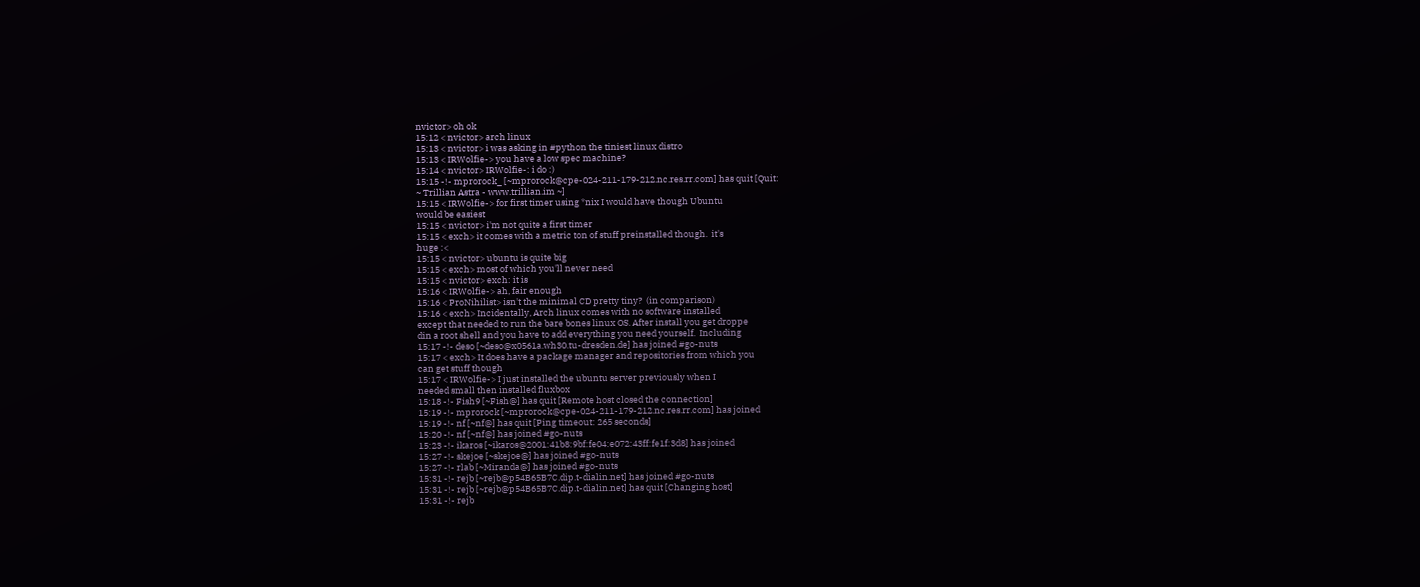nvictor> oh ok
15:12 < nvictor> arch linux
15:13 < nvictor> i was asking in #python the tiniest linux distro
15:13 < IRWolfie-> you have a low spec machine?
15:14 < nvictor> IRWolfie-: i do :)
15:15 -!- mprorock_ [~mprorock@cpe-024-211-179-212.nc.res.rr.com] has quit [Quit:
~ Trillian Astra - www.trillian.im ~]
15:15 < IRWolfie-> for first timer using *nix I would have though Ubuntu
would be easiest
15:15 < nvictor> i'm not quite a first timer
15:15 < exch> it comes with a metric ton of stuff preinstalled though.  it's
huge :<
15:15 < nvictor> ubuntu is quite big
15:15 < exch> most of which you'll never need
15:15 < nvictor> exch: it is
15:16 < IRWolfie-> ah, fair enough
15:16 < ProNihilist> isn't the minimal CD pretty tiny?  (in comparison)
15:16 < exch> Incidentally, Arch linux comes with no software installed
except that needed to run the bare bones linux OS. After install you get droppe
din a root shell and you have to add everything you need yourself.  Including
15:17 -!- deso [~deso@x0561a.wh30.tu-dresden.de] has joined #go-nuts
15:17 < exch> It does have a package manager and repositories from which you
can get stuff though
15:17 < IRWolfie-> I just installed the ubuntu server previously when I
needed small then installed fluxbox
15:18 -!- Fish9 [~Fish@] has quit [Remote host closed the connection]
15:19 -!- mprorock [~mprorock@cpe-024-211-179-212.nc.res.rr.com] has joined
15:19 -!- nf [~nf@] has quit [Ping timeout: 265 seconds]
15:20 -!- nf [~nf@] has joined #go-nuts
15:23 -!- ikaros [~ikaros@2001:41b8:9bf:fe04:e072:43ff:fe1f:3d8] has joined
15:27 -!- skejoe [~skejoe@] has joined #go-nuts
15:27 -!- rlab [~Miranda@] has joined #go-nuts
15:31 -!- rejb [~rejb@p54B65B7C.dip.t-dialin.net] has joined #go-nuts
15:31 -!- rejb [~rejb@p54B65B7C.dip.t-dialin.net] has quit [Changing host]
15:31 -!- rejb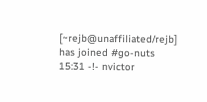[~rejb@unaffiliated/rejb] has joined #go-nuts
15:31 -!- nvictor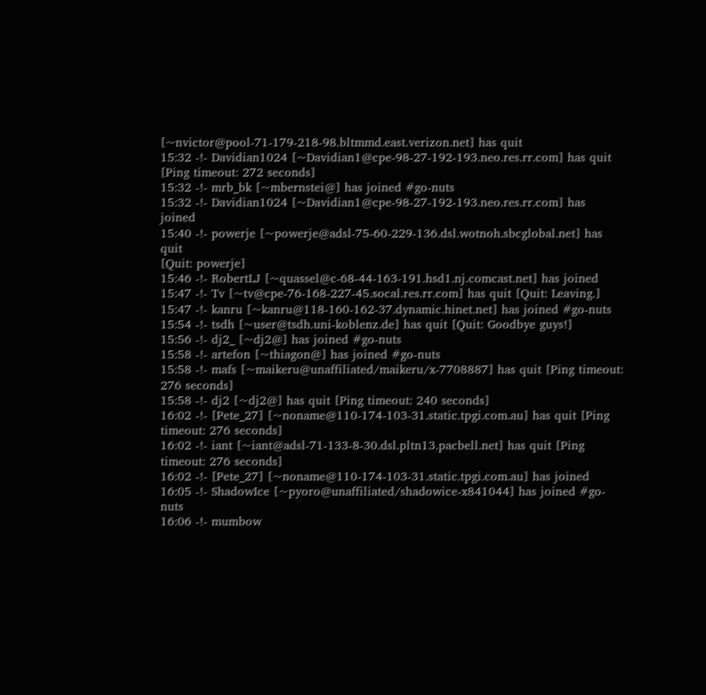[~nvictor@pool-71-179-218-98.bltmmd.east.verizon.net] has quit
15:32 -!- Davidian1024 [~Davidian1@cpe-98-27-192-193.neo.res.rr.com] has quit
[Ping timeout: 272 seconds]
15:32 -!- mrb_bk [~mbernstei@] has joined #go-nuts
15:32 -!- Davidian1024 [~Davidian1@cpe-98-27-192-193.neo.res.rr.com] has joined
15:40 -!- powerje [~powerje@adsl-75-60-229-136.dsl.wotnoh.sbcglobal.net] has quit
[Quit: powerje]
15:46 -!- RobertLJ [~quassel@c-68-44-163-191.hsd1.nj.comcast.net] has joined
15:47 -!- Tv [~tv@cpe-76-168-227-45.socal.res.rr.com] has quit [Quit: Leaving.]
15:47 -!- kanru [~kanru@118-160-162-37.dynamic.hinet.net] has joined #go-nuts
15:54 -!- tsdh [~user@tsdh.uni-koblenz.de] has quit [Quit: Goodbye guys!]
15:56 -!- dj2_ [~dj2@] has joined #go-nuts
15:58 -!- artefon [~thiagon@] has joined #go-nuts
15:58 -!- mafs [~maikeru@unaffiliated/maikeru/x-7708887] has quit [Ping timeout:
276 seconds]
15:58 -!- dj2 [~dj2@] has quit [Ping timeout: 240 seconds]
16:02 -!- [Pete_27] [~noname@110-174-103-31.static.tpgi.com.au] has quit [Ping
timeout: 276 seconds]
16:02 -!- iant [~iant@adsl-71-133-8-30.dsl.pltn13.pacbell.net] has quit [Ping
timeout: 276 seconds]
16:02 -!- [Pete_27] [~noname@110-174-103-31.static.tpgi.com.au] has joined
16:05 -!- ShadowIce [~pyoro@unaffiliated/shadowice-x841044] has joined #go-nuts
16:06 -!- mumbow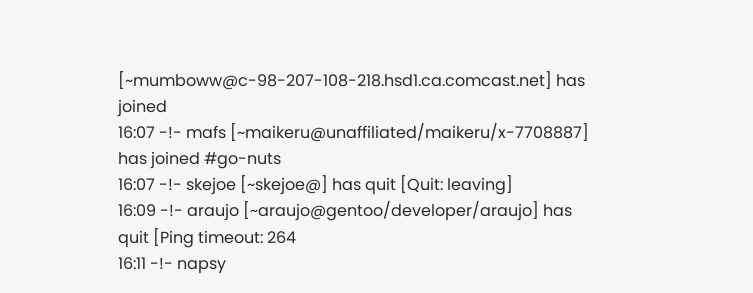[~mumboww@c-98-207-108-218.hsd1.ca.comcast.net] has joined
16:07 -!- mafs [~maikeru@unaffiliated/maikeru/x-7708887] has joined #go-nuts
16:07 -!- skejoe [~skejoe@] has quit [Quit: leaving]
16:09 -!- araujo [~araujo@gentoo/developer/araujo] has quit [Ping timeout: 264
16:11 -!- napsy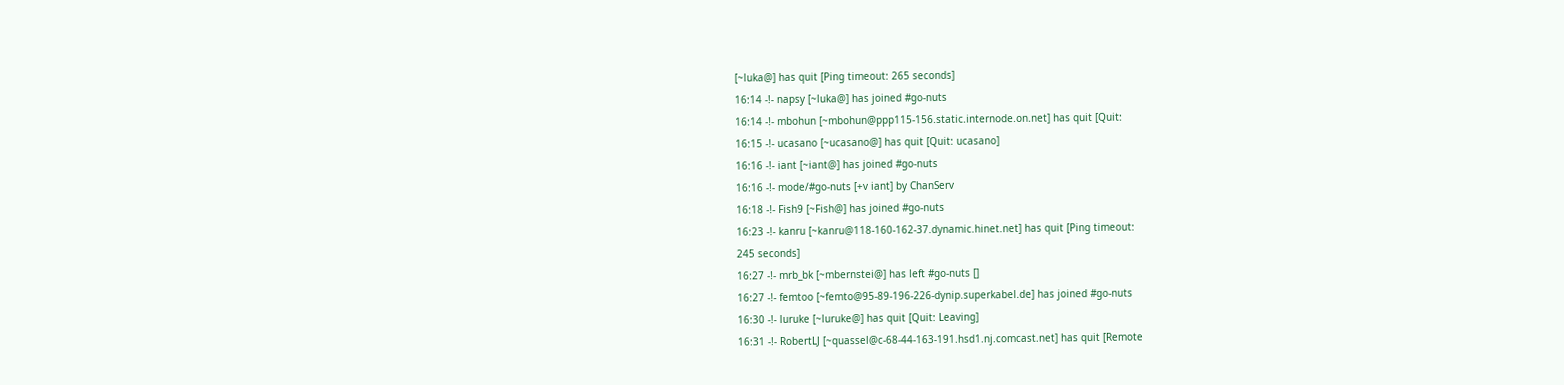[~luka@] has quit [Ping timeout: 265 seconds]
16:14 -!- napsy [~luka@] has joined #go-nuts
16:14 -!- mbohun [~mbohun@ppp115-156.static.internode.on.net] has quit [Quit:
16:15 -!- ucasano [~ucasano@] has quit [Quit: ucasano]
16:16 -!- iant [~iant@] has joined #go-nuts
16:16 -!- mode/#go-nuts [+v iant] by ChanServ
16:18 -!- Fish9 [~Fish@] has joined #go-nuts
16:23 -!- kanru [~kanru@118-160-162-37.dynamic.hinet.net] has quit [Ping timeout:
245 seconds]
16:27 -!- mrb_bk [~mbernstei@] has left #go-nuts []
16:27 -!- femtoo [~femto@95-89-196-226-dynip.superkabel.de] has joined #go-nuts
16:30 -!- luruke [~luruke@] has quit [Quit: Leaving]
16:31 -!- RobertLJ [~quassel@c-68-44-163-191.hsd1.nj.comcast.net] has quit [Remote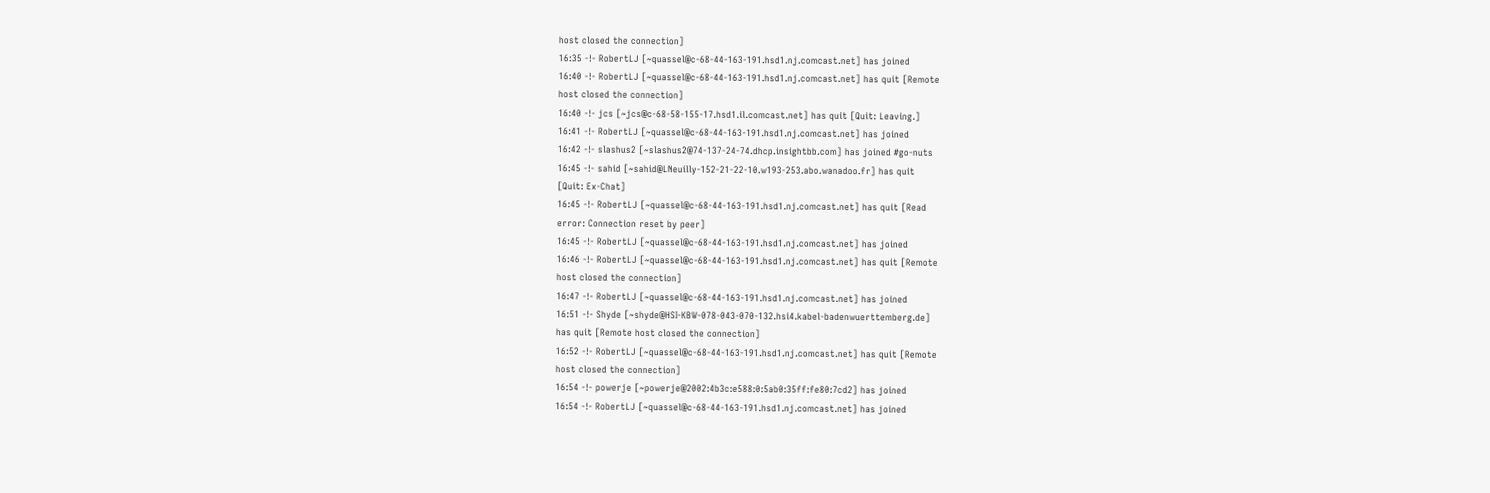host closed the connection]
16:35 -!- RobertLJ [~quassel@c-68-44-163-191.hsd1.nj.comcast.net] has joined
16:40 -!- RobertLJ [~quassel@c-68-44-163-191.hsd1.nj.comcast.net] has quit [Remote
host closed the connection]
16:40 -!- jcs [~jcs@c-68-58-155-17.hsd1.il.comcast.net] has quit [Quit: Leaving.]
16:41 -!- RobertLJ [~quassel@c-68-44-163-191.hsd1.nj.comcast.net] has joined
16:42 -!- slashus2 [~slashus2@74-137-24-74.dhcp.insightbb.com] has joined #go-nuts
16:45 -!- sahid [~sahid@LNeuilly-152-21-22-10.w193-253.abo.wanadoo.fr] has quit
[Quit: Ex-Chat]
16:45 -!- RobertLJ [~quassel@c-68-44-163-191.hsd1.nj.comcast.net] has quit [Read
error: Connection reset by peer]
16:45 -!- RobertLJ [~quassel@c-68-44-163-191.hsd1.nj.comcast.net] has joined
16:46 -!- RobertLJ [~quassel@c-68-44-163-191.hsd1.nj.comcast.net] has quit [Remote
host closed the connection]
16:47 -!- RobertLJ [~quassel@c-68-44-163-191.hsd1.nj.comcast.net] has joined
16:51 -!- Shyde [~shyde@HSI-KBW-078-043-070-132.hsi4.kabel-badenwuerttemberg.de]
has quit [Remote host closed the connection]
16:52 -!- RobertLJ [~quassel@c-68-44-163-191.hsd1.nj.comcast.net] has quit [Remote
host closed the connection]
16:54 -!- powerje [~powerje@2002:4b3c:e588:0:5ab0:35ff:fe80:7cd2] has joined
16:54 -!- RobertLJ [~quassel@c-68-44-163-191.hsd1.nj.comcast.net] has joined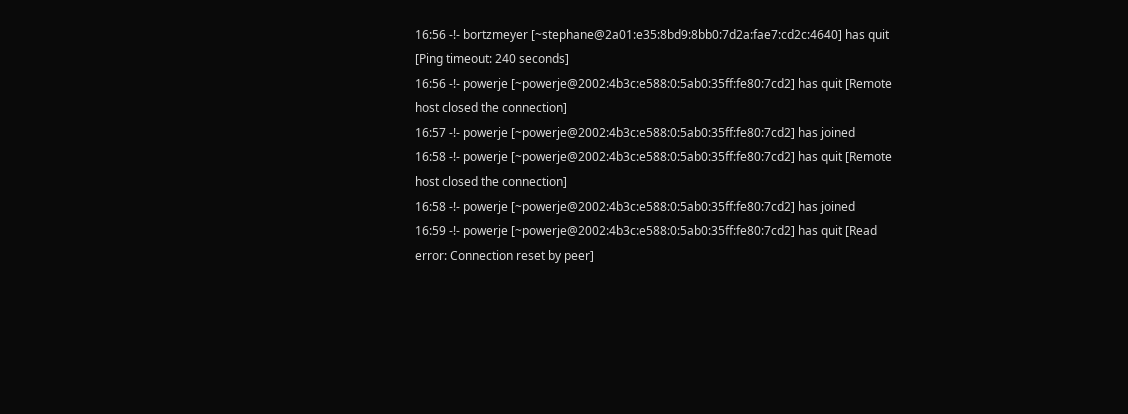16:56 -!- bortzmeyer [~stephane@2a01:e35:8bd9:8bb0:7d2a:fae7:cd2c:4640] has quit
[Ping timeout: 240 seconds]
16:56 -!- powerje [~powerje@2002:4b3c:e588:0:5ab0:35ff:fe80:7cd2] has quit [Remote
host closed the connection]
16:57 -!- powerje [~powerje@2002:4b3c:e588:0:5ab0:35ff:fe80:7cd2] has joined
16:58 -!- powerje [~powerje@2002:4b3c:e588:0:5ab0:35ff:fe80:7cd2] has quit [Remote
host closed the connection]
16:58 -!- powerje [~powerje@2002:4b3c:e588:0:5ab0:35ff:fe80:7cd2] has joined
16:59 -!- powerje [~powerje@2002:4b3c:e588:0:5ab0:35ff:fe80:7cd2] has quit [Read
error: Connection reset by peer]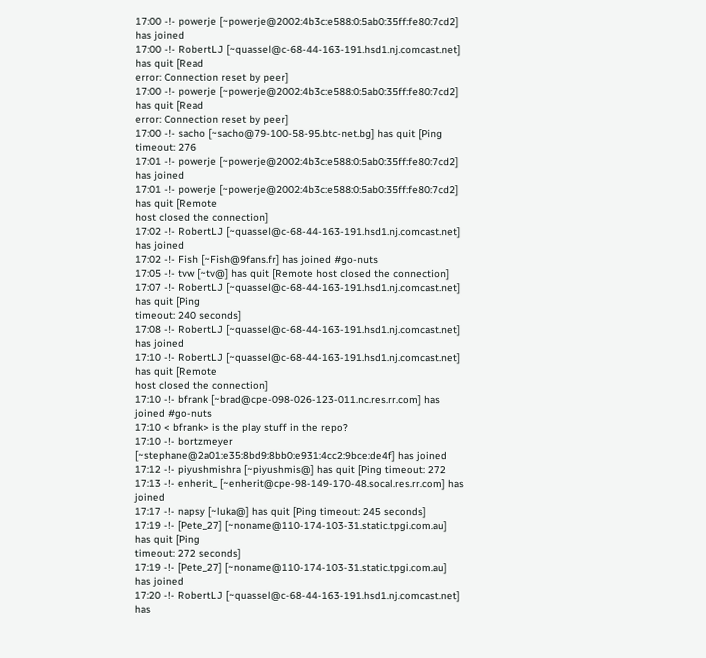17:00 -!- powerje [~powerje@2002:4b3c:e588:0:5ab0:35ff:fe80:7cd2] has joined
17:00 -!- RobertLJ [~quassel@c-68-44-163-191.hsd1.nj.comcast.net] has quit [Read
error: Connection reset by peer]
17:00 -!- powerje [~powerje@2002:4b3c:e588:0:5ab0:35ff:fe80:7cd2] has quit [Read
error: Connection reset by peer]
17:00 -!- sacho [~sacho@79-100-58-95.btc-net.bg] has quit [Ping timeout: 276
17:01 -!- powerje [~powerje@2002:4b3c:e588:0:5ab0:35ff:fe80:7cd2] has joined
17:01 -!- powerje [~powerje@2002:4b3c:e588:0:5ab0:35ff:fe80:7cd2] has quit [Remote
host closed the connection]
17:02 -!- RobertLJ [~quassel@c-68-44-163-191.hsd1.nj.comcast.net] has joined
17:02 -!- Fish [~Fish@9fans.fr] has joined #go-nuts
17:05 -!- tvw [~tv@] has quit [Remote host closed the connection]
17:07 -!- RobertLJ [~quassel@c-68-44-163-191.hsd1.nj.comcast.net] has quit [Ping
timeout: 240 seconds]
17:08 -!- RobertLJ [~quassel@c-68-44-163-191.hsd1.nj.comcast.net] has joined
17:10 -!- RobertLJ [~quassel@c-68-44-163-191.hsd1.nj.comcast.net] has quit [Remote
host closed the connection]
17:10 -!- bfrank [~brad@cpe-098-026-123-011.nc.res.rr.com] has joined #go-nuts
17:10 < bfrank> is the play stuff in the repo?
17:10 -!- bortzmeyer [~stephane@2a01:e35:8bd9:8bb0:e931:4cc2:9bce:de4f] has joined
17:12 -!- piyushmishra [~piyushmis@] has quit [Ping timeout: 272
17:13 -!- enherit_ [~enherit@cpe-98-149-170-48.socal.res.rr.com] has joined
17:17 -!- napsy [~luka@] has quit [Ping timeout: 245 seconds]
17:19 -!- [Pete_27] [~noname@110-174-103-31.static.tpgi.com.au] has quit [Ping
timeout: 272 seconds]
17:19 -!- [Pete_27] [~noname@110-174-103-31.static.tpgi.com.au] has joined
17:20 -!- RobertLJ [~quassel@c-68-44-163-191.hsd1.nj.comcast.net] has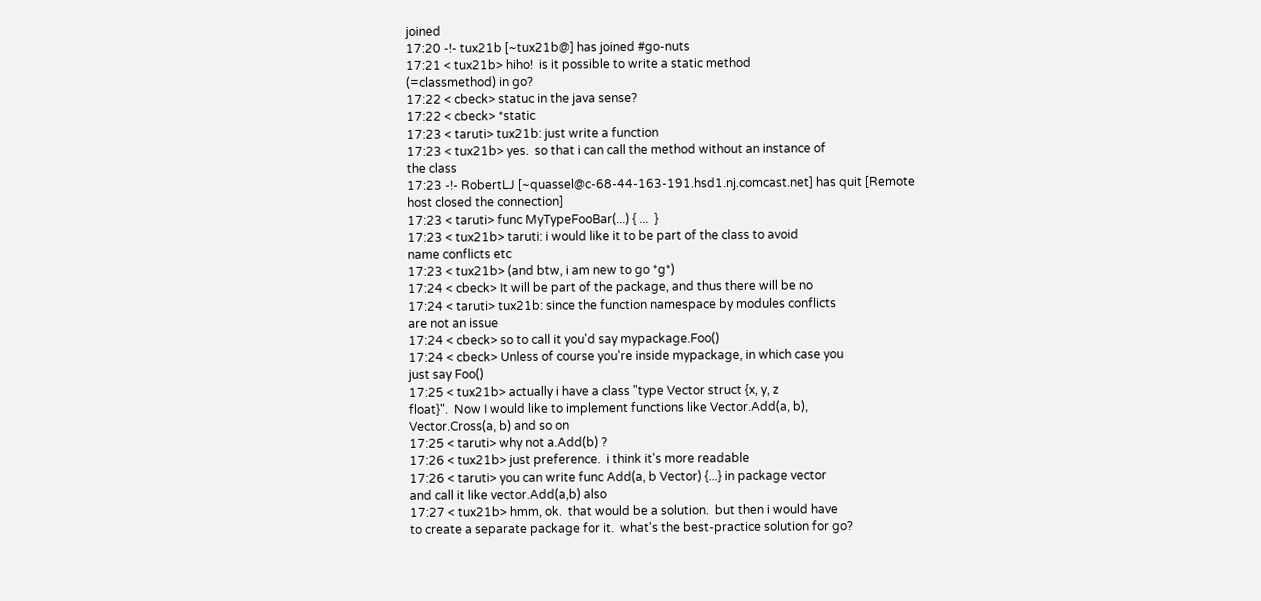joined
17:20 -!- tux21b [~tux21b@] has joined #go-nuts
17:21 < tux21b> hiho!  is it possible to write a static method
(=classmethod) in go?
17:22 < cbeck> statuc in the java sense?
17:22 < cbeck> *static
17:23 < taruti> tux21b: just write a function
17:23 < tux21b> yes.  so that i can call the method without an instance of
the class
17:23 -!- RobertLJ [~quassel@c-68-44-163-191.hsd1.nj.comcast.net] has quit [Remote
host closed the connection]
17:23 < taruti> func MyTypeFooBar(...) { ...  }
17:23 < tux21b> taruti: i would like it to be part of the class to avoid
name conflicts etc
17:23 < tux21b> (and btw, i am new to go *g*)
17:24 < cbeck> It will be part of the package, and thus there will be no
17:24 < taruti> tux21b: since the function namespace by modules conflicts
are not an issue
17:24 < cbeck> so to call it you'd say mypackage.Foo()
17:24 < cbeck> Unless of course you're inside mypackage, in which case you
just say Foo()
17:25 < tux21b> actually i have a class "type Vector struct {x, y, z
float}".  Now I would like to implement functions like Vector.Add(a, b),
Vector.Cross(a, b) and so on
17:25 < taruti> why not a.Add(b) ?
17:26 < tux21b> just preference.  i think it's more readable
17:26 < taruti> you can write func Add(a, b Vector) {...} in package vector
and call it like vector.Add(a,b) also
17:27 < tux21b> hmm, ok.  that would be a solution.  but then i would have
to create a separate package for it.  what's the best-practice solution for go?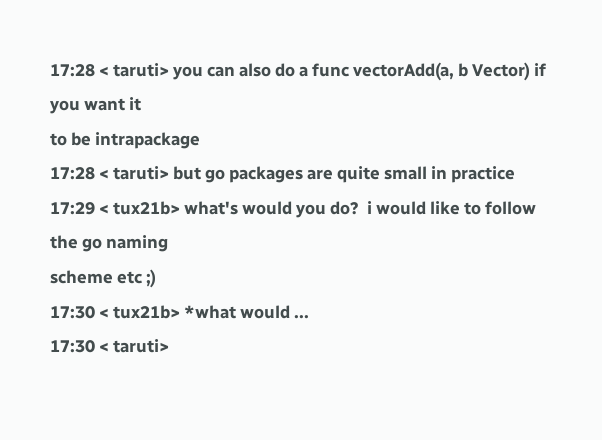17:28 < taruti> you can also do a func vectorAdd(a, b Vector) if you want it
to be intrapackage
17:28 < taruti> but go packages are quite small in practice
17:29 < tux21b> what's would you do?  i would like to follow the go naming
scheme etc ;)
17:30 < tux21b> *what would ...
17:30 < taruti>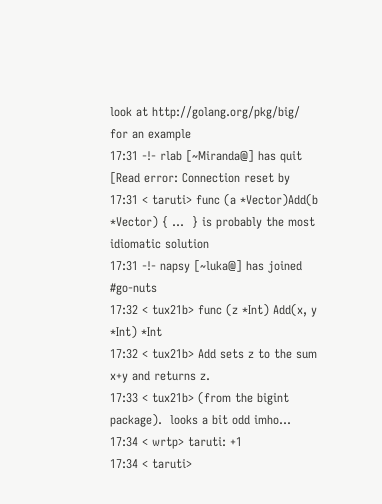look at http://golang.org/pkg/big/ for an example
17:31 -!- rlab [~Miranda@] has quit [Read error: Connection reset by
17:31 < taruti> func (a *Vector)Add(b *Vector) { ...  } is probably the most
idiomatic solution
17:31 -!- napsy [~luka@] has joined #go-nuts
17:32 < tux21b> func (z *Int) Add(x, y *Int) *Int
17:32 < tux21b> Add sets z to the sum x+y and returns z.
17:33 < tux21b> (from the bigint package).  looks a bit odd imho...
17:34 < wrtp> taruti: +1
17:34 < taruti>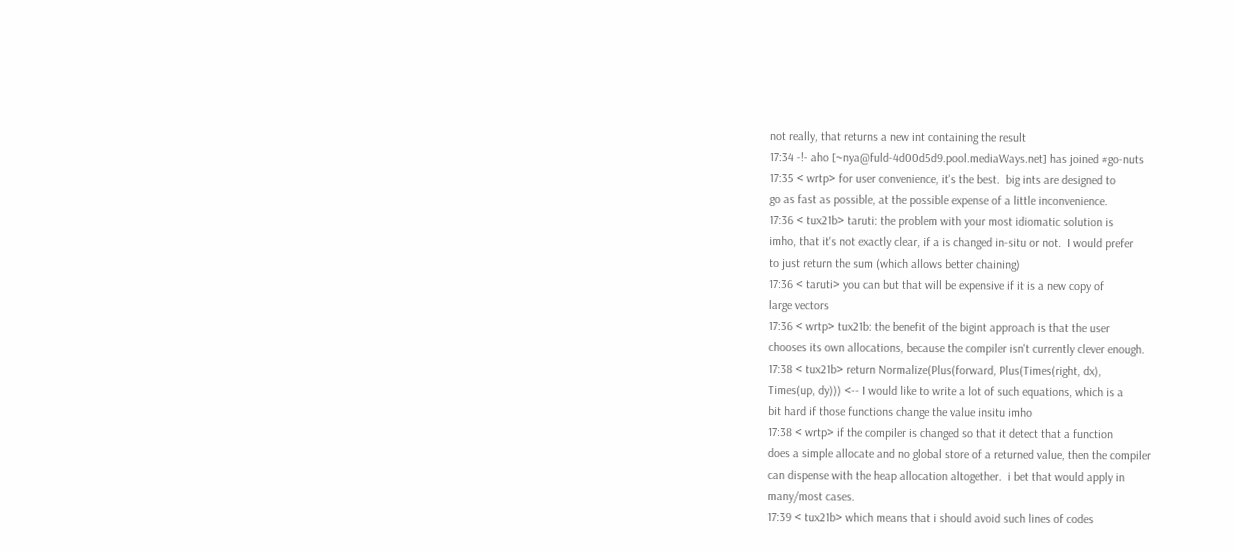not really, that returns a new int containing the result
17:34 -!- aho [~nya@fuld-4d00d5d9.pool.mediaWays.net] has joined #go-nuts
17:35 < wrtp> for user convenience, it's the best.  big ints are designed to
go as fast as possible, at the possible expense of a little inconvenience.
17:36 < tux21b> taruti: the problem with your most idiomatic solution is
imho, that it's not exactly clear, if a is changed in-situ or not.  I would prefer
to just return the sum (which allows better chaining)
17:36 < taruti> you can but that will be expensive if it is a new copy of
large vectors
17:36 < wrtp> tux21b: the benefit of the bigint approach is that the user
chooses its own allocations, because the compiler isn't currently clever enough.
17:38 < tux21b> return Normalize(Plus(forward, Plus(Times(right, dx),
Times(up, dy))) <-- I would like to write a lot of such equations, which is a
bit hard if those functions change the value insitu imho
17:38 < wrtp> if the compiler is changed so that it detect that a function
does a simple allocate and no global store of a returned value, then the compiler
can dispense with the heap allocation altogether.  i bet that would apply in
many/most cases.
17:39 < tux21b> which means that i should avoid such lines of codes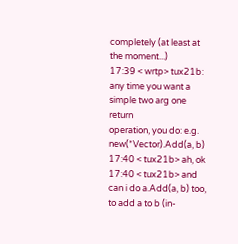completely (at least at the moment...)
17:39 < wrtp> tux21b: any time you want a simple two arg one return
operation, you do: e.g.  new(*Vector).Add(a, b)
17:40 < tux21b> ah, ok
17:40 < tux21b> and can i do a.Add(a, b) too, to add a to b (in-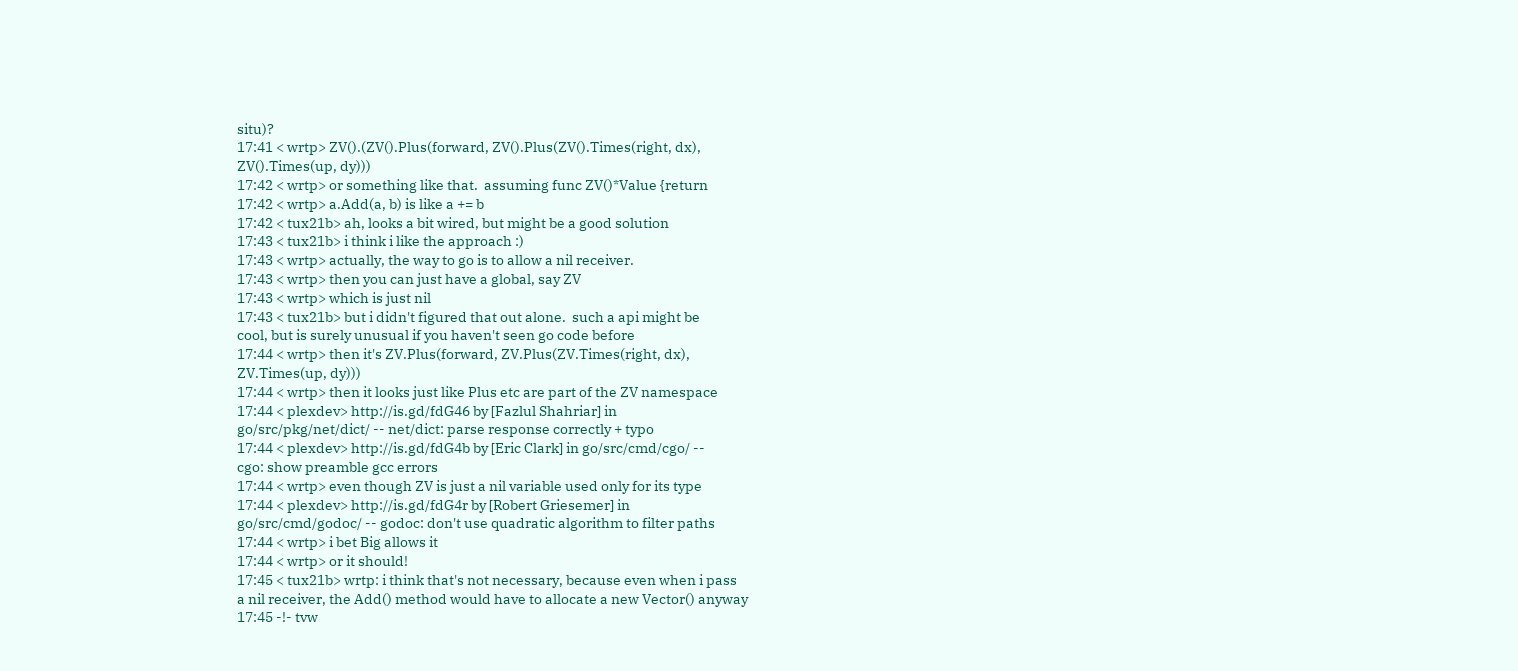situ)?
17:41 < wrtp> ZV().(ZV().Plus(forward, ZV().Plus(ZV().Times(right, dx),
ZV().Times(up, dy)))
17:42 < wrtp> or something like that.  assuming func ZV()*Value {return
17:42 < wrtp> a.Add(a, b) is like a += b
17:42 < tux21b> ah, looks a bit wired, but might be a good solution
17:43 < tux21b> i think i like the approach :)
17:43 < wrtp> actually, the way to go is to allow a nil receiver.
17:43 < wrtp> then you can just have a global, say ZV
17:43 < wrtp> which is just nil
17:43 < tux21b> but i didn't figured that out alone.  such a api might be
cool, but is surely unusual if you haven't seen go code before
17:44 < wrtp> then it's ZV.Plus(forward, ZV.Plus(ZV.Times(right, dx),
ZV.Times(up, dy)))
17:44 < wrtp> then it looks just like Plus etc are part of the ZV namespace
17:44 < plexdev> http://is.gd/fdG46 by [Fazlul Shahriar] in
go/src/pkg/net/dict/ -- net/dict: parse response correctly + typo
17:44 < plexdev> http://is.gd/fdG4b by [Eric Clark] in go/src/cmd/cgo/ --
cgo: show preamble gcc errors
17:44 < wrtp> even though ZV is just a nil variable used only for its type
17:44 < plexdev> http://is.gd/fdG4r by [Robert Griesemer] in
go/src/cmd/godoc/ -- godoc: don't use quadratic algorithm to filter paths
17:44 < wrtp> i bet Big allows it
17:44 < wrtp> or it should!
17:45 < tux21b> wrtp: i think that's not necessary, because even when i pass
a nil receiver, the Add() method would have to allocate a new Vector() anyway
17:45 -!- tvw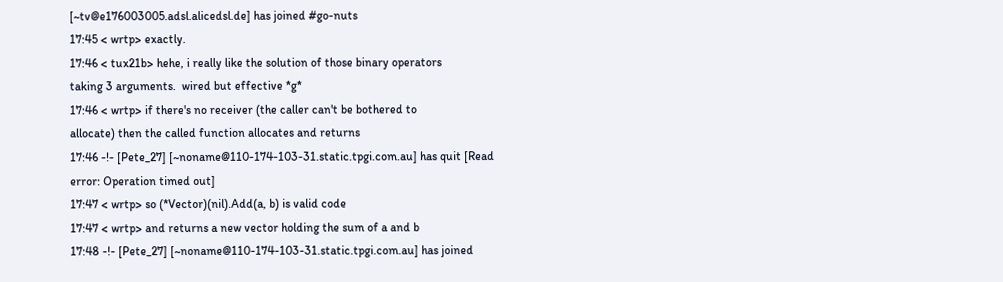[~tv@e176003005.adsl.alicedsl.de] has joined #go-nuts
17:45 < wrtp> exactly.
17:46 < tux21b> hehe, i really like the solution of those binary operators
taking 3 arguments.  wired but effective *g*
17:46 < wrtp> if there's no receiver (the caller can't be bothered to
allocate) then the called function allocates and returns
17:46 -!- [Pete_27] [~noname@110-174-103-31.static.tpgi.com.au] has quit [Read
error: Operation timed out]
17:47 < wrtp> so (*Vector)(nil).Add(a, b) is valid code
17:47 < wrtp> and returns a new vector holding the sum of a and b
17:48 -!- [Pete_27] [~noname@110-174-103-31.static.tpgi.com.au] has joined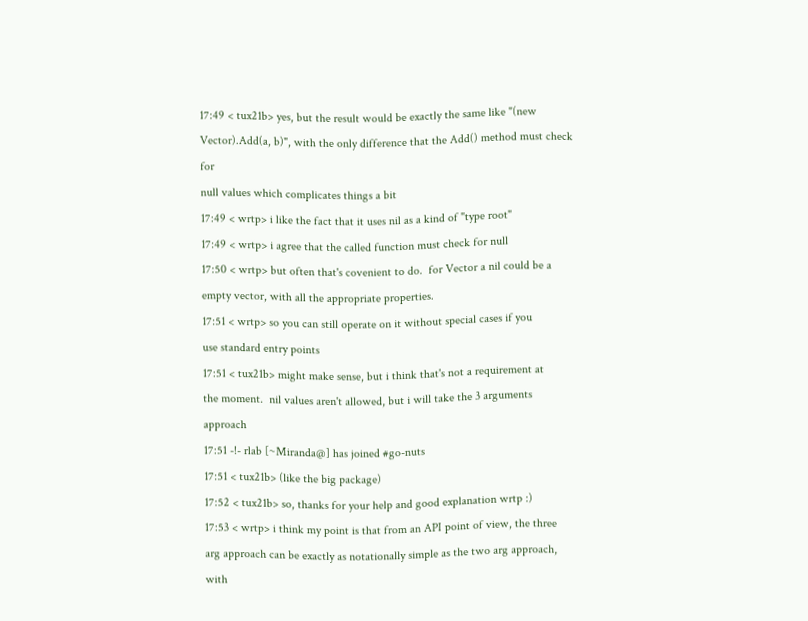17:49 < tux21b> yes, but the result would be exactly the same like "(new
Vector).Add(a, b)", with the only difference that the Add() method must check for
null values which complicates things a bit
17:49 < wrtp> i like the fact that it uses nil as a kind of "type root"
17:49 < wrtp> i agree that the called function must check for null
17:50 < wrtp> but often that's covenient to do.  for Vector a nil could be a
empty vector, with all the appropriate properties.
17:51 < wrtp> so you can still operate on it without special cases if you
use standard entry points
17:51 < tux21b> might make sense, but i think that's not a requirement at
the moment.  nil values aren't allowed, but i will take the 3 arguments approach
17:51 -!- rlab [~Miranda@] has joined #go-nuts
17:51 < tux21b> (like the big package)
17:52 < tux21b> so, thanks for your help and good explanation wrtp :)
17:53 < wrtp> i think my point is that from an API point of view, the three
arg approach can be exactly as notationally simple as the two arg approach, with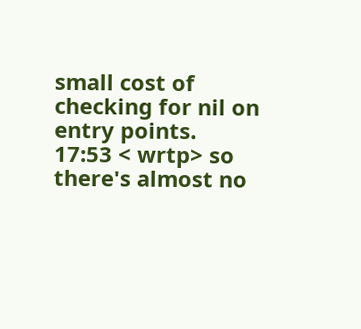small cost of checking for nil on entry points.
17:53 < wrtp> so there's almost no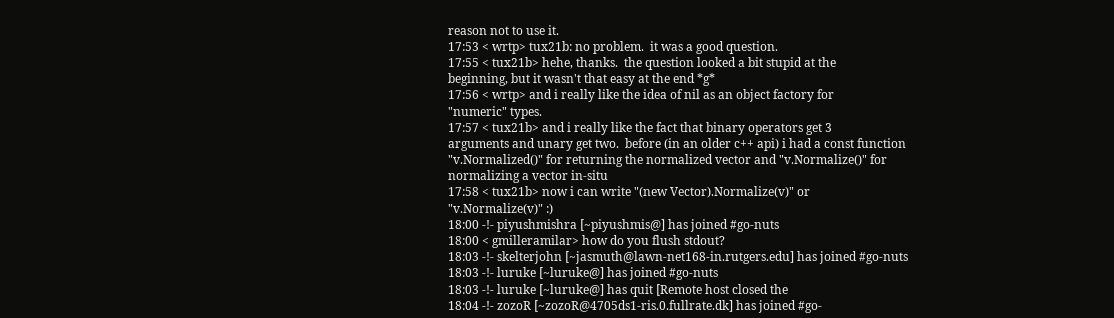reason not to use it.
17:53 < wrtp> tux21b: no problem.  it was a good question.
17:55 < tux21b> hehe, thanks.  the question looked a bit stupid at the
beginning, but it wasn't that easy at the end *g*
17:56 < wrtp> and i really like the idea of nil as an object factory for
"numeric" types.
17:57 < tux21b> and i really like the fact that binary operators get 3
arguments and unary get two.  before (in an older c++ api) i had a const function
"v.Normalized()" for returning the normalized vector and "v.Normalize()" for
normalizing a vector in-situ
17:58 < tux21b> now i can write "(new Vector).Normalize(v)" or
"v.Normalize(v)" :)
18:00 -!- piyushmishra [~piyushmis@] has joined #go-nuts
18:00 < gmilleramilar> how do you flush stdout?
18:03 -!- skelterjohn [~jasmuth@lawn-net168-in.rutgers.edu] has joined #go-nuts
18:03 -!- luruke [~luruke@] has joined #go-nuts
18:03 -!- luruke [~luruke@] has quit [Remote host closed the
18:04 -!- zozoR [~zozoR@4705ds1-ris.0.fullrate.dk] has joined #go-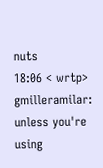nuts
18:06 < wrtp> gmilleramilar: unless you're using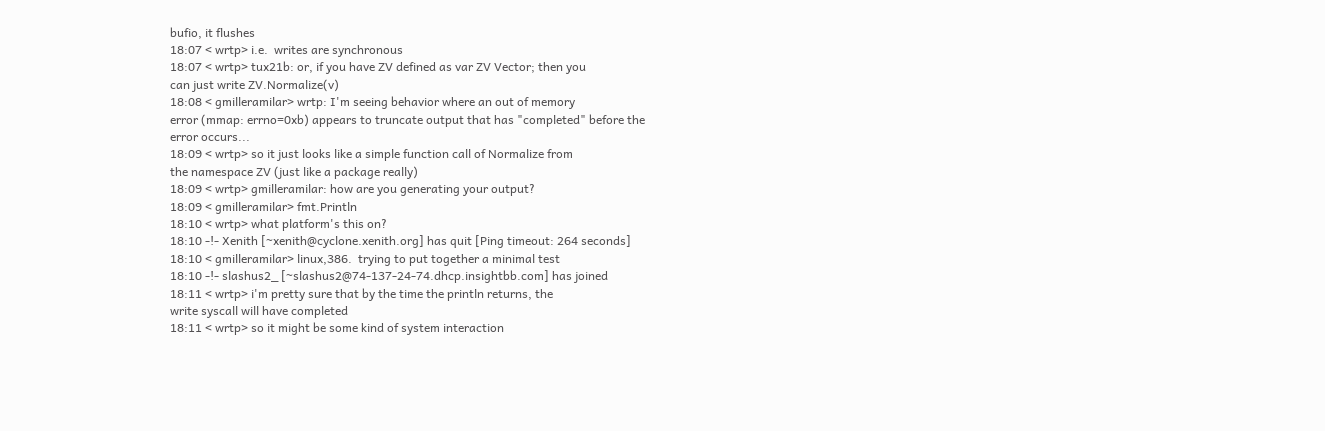bufio, it flushes
18:07 < wrtp> i.e.  writes are synchronous
18:07 < wrtp> tux21b: or, if you have ZV defined as var ZV Vector; then you
can just write ZV.Normalize(v)
18:08 < gmilleramilar> wrtp: I'm seeing behavior where an out of memory
error (mmap: errno=0xb) appears to truncate output that has "completed" before the
error occurs...
18:09 < wrtp> so it just looks like a simple function call of Normalize from
the namespace ZV (just like a package really)
18:09 < wrtp> gmilleramilar: how are you generating your output?
18:09 < gmilleramilar> fmt.Println
18:10 < wrtp> what platform's this on?
18:10 -!- Xenith [~xenith@cyclone.xenith.org] has quit [Ping timeout: 264 seconds]
18:10 < gmilleramilar> linux,386.  trying to put together a minimal test
18:10 -!- slashus2_ [~slashus2@74-137-24-74.dhcp.insightbb.com] has joined
18:11 < wrtp> i'm pretty sure that by the time the println returns, the
write syscall will have completed
18:11 < wrtp> so it might be some kind of system interaction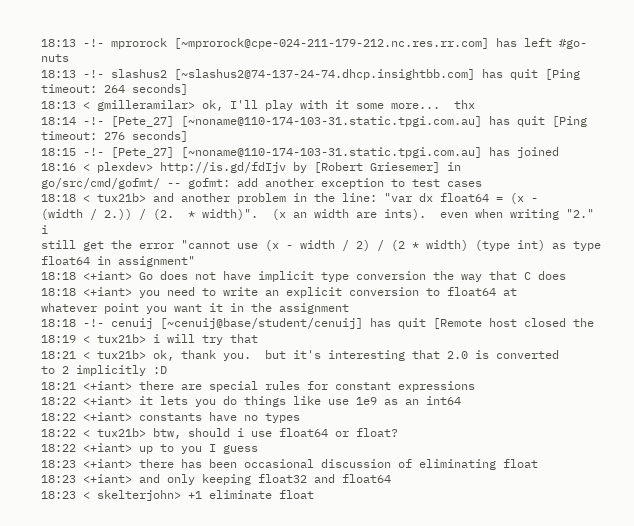18:13 -!- mprorock [~mprorock@cpe-024-211-179-212.nc.res.rr.com] has left #go-nuts
18:13 -!- slashus2 [~slashus2@74-137-24-74.dhcp.insightbb.com] has quit [Ping
timeout: 264 seconds]
18:13 < gmilleramilar> ok, I'll play with it some more...  thx
18:14 -!- [Pete_27] [~noname@110-174-103-31.static.tpgi.com.au] has quit [Ping
timeout: 276 seconds]
18:15 -!- [Pete_27] [~noname@110-174-103-31.static.tpgi.com.au] has joined
18:16 < plexdev> http://is.gd/fdIjv by [Robert Griesemer] in
go/src/cmd/gofmt/ -- gofmt: add another exception to test cases
18:18 < tux21b> and another problem in the line: "var dx float64 = (x -
(width / 2.)) / (2.  * width)".  (x an width are ints).  even when writing "2." i
still get the error "cannot use (x - width / 2) / (2 * width) (type int) as type
float64 in assignment"
18:18 <+iant> Go does not have implicit type conversion the way that C does
18:18 <+iant> you need to write an explicit conversion to float64 at
whatever point you want it in the assignment
18:18 -!- cenuij [~cenuij@base/student/cenuij] has quit [Remote host closed the
18:19 < tux21b> i will try that
18:21 < tux21b> ok, thank you.  but it's interesting that 2.0 is converted
to 2 implicitly :D
18:21 <+iant> there are special rules for constant expressions
18:22 <+iant> it lets you do things like use 1e9 as an int64
18:22 <+iant> constants have no types
18:22 < tux21b> btw, should i use float64 or float?
18:22 <+iant> up to you I guess
18:23 <+iant> there has been occasional discussion of eliminating float
18:23 <+iant> and only keeping float32 and float64
18:23 < skelterjohn> +1 eliminate float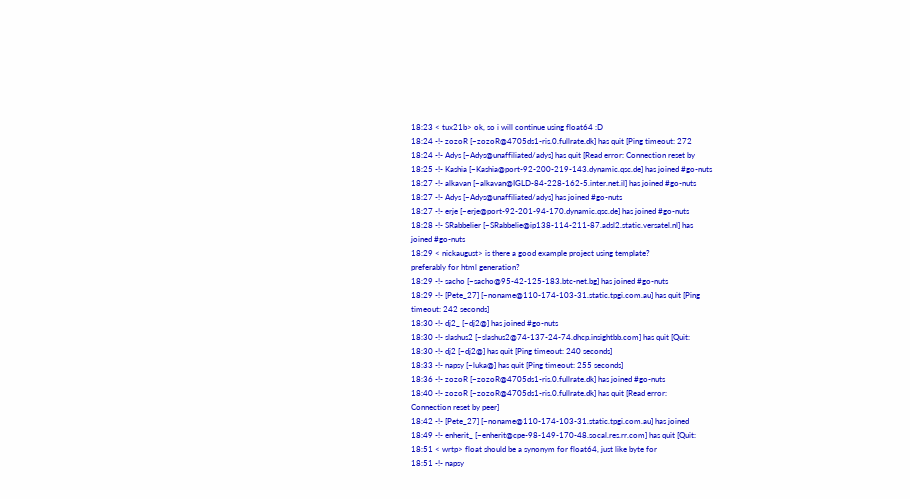18:23 < tux21b> ok, so i will continue using float64 :D
18:24 -!- zozoR [~zozoR@4705ds1-ris.0.fullrate.dk] has quit [Ping timeout: 272
18:24 -!- Adys [~Adys@unaffiliated/adys] has quit [Read error: Connection reset by
18:25 -!- Kashia [~Kashia@port-92-200-219-143.dynamic.qsc.de] has joined #go-nuts
18:27 -!- alkavan [~alkavan@IGLD-84-228-162-5.inter.net.il] has joined #go-nuts
18:27 -!- Adys [~Adys@unaffiliated/adys] has joined #go-nuts
18:27 -!- erje [~erje@port-92-201-94-170.dynamic.qsc.de] has joined #go-nuts
18:28 -!- SRabbelier [~SRabbelie@ip138-114-211-87.adsl2.static.versatel.nl] has
joined #go-nuts
18:29 < nickaugust> is there a good example project using template?
preferably for html generation?
18:29 -!- sacho [~sacho@95-42-125-183.btc-net.bg] has joined #go-nuts
18:29 -!- [Pete_27] [~noname@110-174-103-31.static.tpgi.com.au] has quit [Ping
timeout: 242 seconds]
18:30 -!- dj2_ [~dj2@] has joined #go-nuts
18:30 -!- slashus2 [~slashus2@74-137-24-74.dhcp.insightbb.com] has quit [Quit:
18:30 -!- dj2 [~dj2@] has quit [Ping timeout: 240 seconds]
18:33 -!- napsy [~luka@] has quit [Ping timeout: 255 seconds]
18:36 -!- zozoR [~zozoR@4705ds1-ris.0.fullrate.dk] has joined #go-nuts
18:40 -!- zozoR [~zozoR@4705ds1-ris.0.fullrate.dk] has quit [Read error:
Connection reset by peer]
18:42 -!- [Pete_27] [~noname@110-174-103-31.static.tpgi.com.au] has joined
18:49 -!- enherit_ [~enherit@cpe-98-149-170-48.socal.res.rr.com] has quit [Quit:
18:51 < wrtp> float should be a synonym for float64, just like byte for
18:51 -!- napsy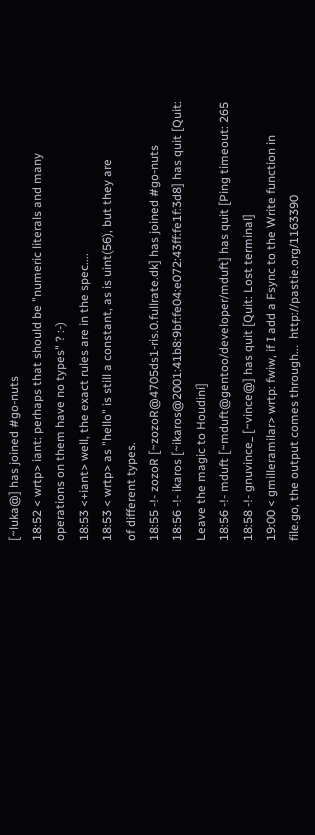[~luka@] has joined #go-nuts
18:52 < wrtp> iant: perhaps that should be "numeric literals and many
operations on them have no types" ? :-)
18:53 <+iant> well, the exact rules are in the spec....
18:53 < wrtp> as "hello" is still a constant, as is uint(56), but they are
of different types.
18:55 -!- zozoR [~zozoR@4705ds1-ris.0.fullrate.dk] has joined #go-nuts
18:56 -!- ikaros [~ikaros@2001:41b8:9bf:fe04:e072:43ff:fe1f:3d8] has quit [Quit:
Leave the magic to Houdini]
18:56 -!- mduft [~mduft@gentoo/developer/mduft] has quit [Ping timeout: 265
18:58 -!- gnuvince_ [~vince@] has quit [Quit: Lost terminal]
19:00 < gmilleramilar> wrtp: fwiw, if I add a Fsync to the Write function in
file.go, the output comes through...  http://pastie.org/1163390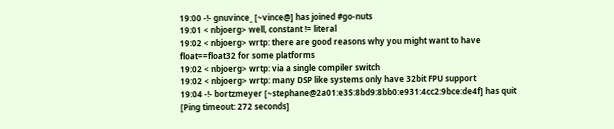19:00 -!- gnuvince_ [~vince@] has joined #go-nuts
19:01 < nbjoerg> well, constant != literal
19:02 < nbjoerg> wrtp: there are good reasons why you might want to have
float==float32 for some platforms
19:02 < nbjoerg> wrtp: via a single compiler switch
19:02 < nbjoerg> wrtp: many DSP like systems only have 32bit FPU support
19:04 -!- bortzmeyer [~stephane@2a01:e35:8bd9:8bb0:e931:4cc2:9bce:de4f] has quit
[Ping timeout: 272 seconds]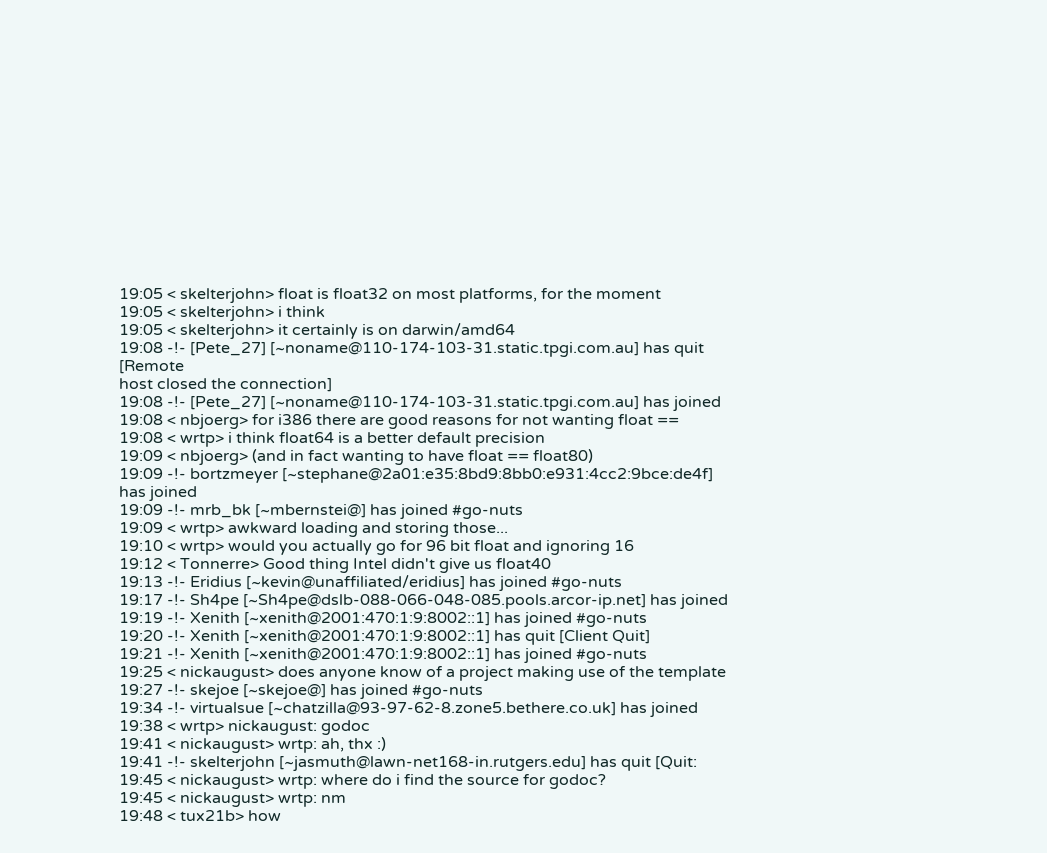19:05 < skelterjohn> float is float32 on most platforms, for the moment
19:05 < skelterjohn> i think
19:05 < skelterjohn> it certainly is on darwin/amd64
19:08 -!- [Pete_27] [~noname@110-174-103-31.static.tpgi.com.au] has quit [Remote
host closed the connection]
19:08 -!- [Pete_27] [~noname@110-174-103-31.static.tpgi.com.au] has joined
19:08 < nbjoerg> for i386 there are good reasons for not wanting float ==
19:08 < wrtp> i think float64 is a better default precision
19:09 < nbjoerg> (and in fact wanting to have float == float80)
19:09 -!- bortzmeyer [~stephane@2a01:e35:8bd9:8bb0:e931:4cc2:9bce:de4f] has joined
19:09 -!- mrb_bk [~mbernstei@] has joined #go-nuts
19:09 < wrtp> awkward loading and storing those...
19:10 < wrtp> would you actually go for 96 bit float and ignoring 16
19:12 < Tonnerre> Good thing Intel didn't give us float40
19:13 -!- Eridius [~kevin@unaffiliated/eridius] has joined #go-nuts
19:17 -!- Sh4pe [~Sh4pe@dslb-088-066-048-085.pools.arcor-ip.net] has joined
19:19 -!- Xenith [~xenith@2001:470:1:9:8002::1] has joined #go-nuts
19:20 -!- Xenith [~xenith@2001:470:1:9:8002::1] has quit [Client Quit]
19:21 -!- Xenith [~xenith@2001:470:1:9:8002::1] has joined #go-nuts
19:25 < nickaugust> does anyone know of a project making use of the template
19:27 -!- skejoe [~skejoe@] has joined #go-nuts
19:34 -!- virtualsue [~chatzilla@93-97-62-8.zone5.bethere.co.uk] has joined
19:38 < wrtp> nickaugust: godoc
19:41 < nickaugust> wrtp: ah, thx :)
19:41 -!- skelterjohn [~jasmuth@lawn-net168-in.rutgers.edu] has quit [Quit:
19:45 < nickaugust> wrtp: where do i find the source for godoc?
19:45 < nickaugust> wrtp: nm
19:48 < tux21b> how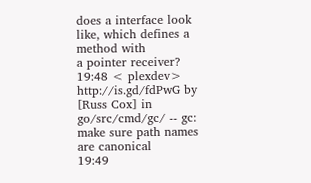does a interface look like, which defines a method with
a pointer receiver?
19:48 < plexdev> http://is.gd/fdPwG by [Russ Cox] in go/src/cmd/gc/ -- gc:
make sure path names are canonical
19:49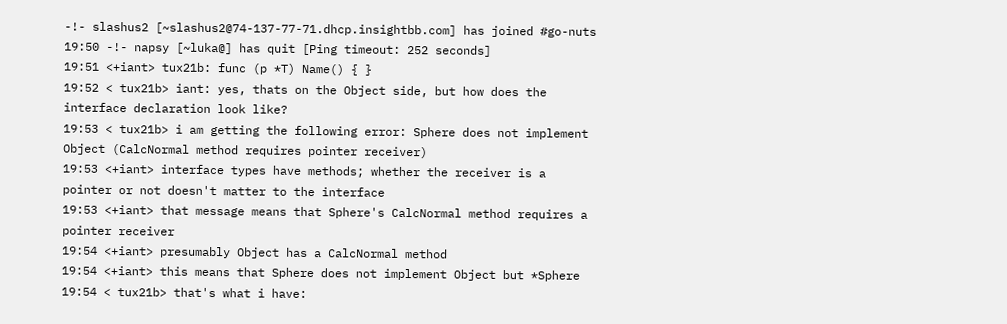-!- slashus2 [~slashus2@74-137-77-71.dhcp.insightbb.com] has joined #go-nuts
19:50 -!- napsy [~luka@] has quit [Ping timeout: 252 seconds]
19:51 <+iant> tux21b: func (p *T) Name() { }
19:52 < tux21b> iant: yes, thats on the Object side, but how does the
interface declaration look like?
19:53 < tux21b> i am getting the following error: Sphere does not implement
Object (CalcNormal method requires pointer receiver)
19:53 <+iant> interface types have methods; whether the receiver is a
pointer or not doesn't matter to the interface
19:53 <+iant> that message means that Sphere's CalcNormal method requires a
pointer receiver
19:54 <+iant> presumably Object has a CalcNormal method
19:54 <+iant> this means that Sphere does not implement Object but *Sphere
19:54 < tux21b> that's what i have: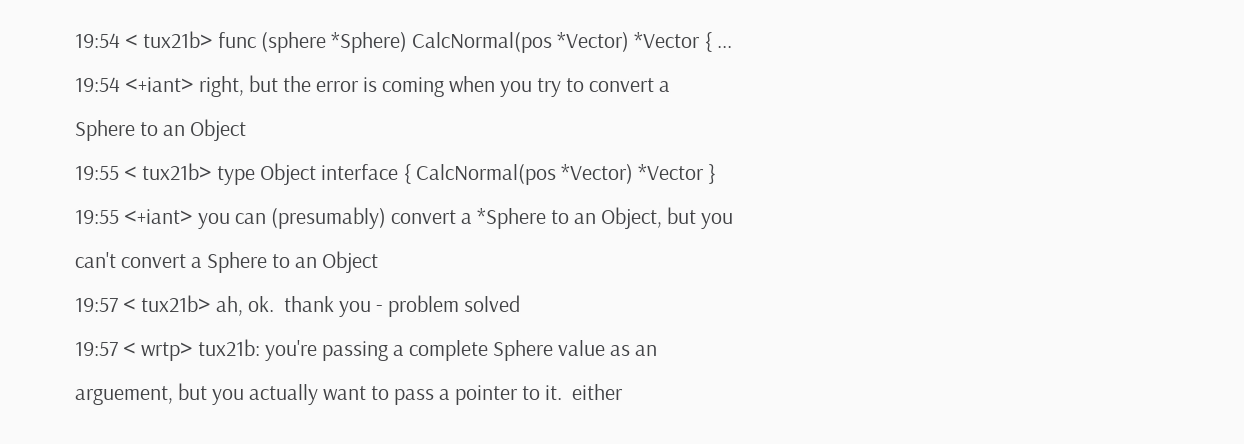19:54 < tux21b> func (sphere *Sphere) CalcNormal(pos *Vector) *Vector { ...
19:54 <+iant> right, but the error is coming when you try to convert a
Sphere to an Object
19:55 < tux21b> type Object interface { CalcNormal(pos *Vector) *Vector }
19:55 <+iant> you can (presumably) convert a *Sphere to an Object, but you
can't convert a Sphere to an Object
19:57 < tux21b> ah, ok.  thank you - problem solved
19:57 < wrtp> tux21b: you're passing a complete Sphere value as an
arguement, but you actually want to pass a pointer to it.  either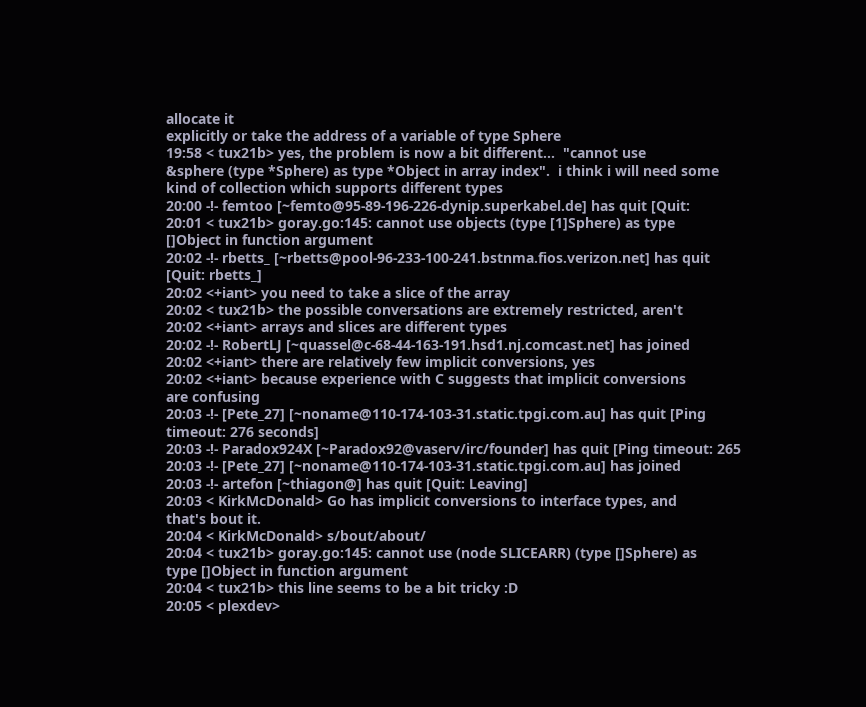allocate it
explicitly or take the address of a variable of type Sphere
19:58 < tux21b> yes, the problem is now a bit different...  "cannot use
&sphere (type *Sphere) as type *Object in array index".  i think i will need some
kind of collection which supports different types
20:00 -!- femtoo [~femto@95-89-196-226-dynip.superkabel.de] has quit [Quit:
20:01 < tux21b> goray.go:145: cannot use objects (type [1]Sphere) as type
[]Object in function argument
20:02 -!- rbetts_ [~rbetts@pool-96-233-100-241.bstnma.fios.verizon.net] has quit
[Quit: rbetts_]
20:02 <+iant> you need to take a slice of the array
20:02 < tux21b> the possible conversations are extremely restricted, aren't
20:02 <+iant> arrays and slices are different types
20:02 -!- RobertLJ [~quassel@c-68-44-163-191.hsd1.nj.comcast.net] has joined
20:02 <+iant> there are relatively few implicit conversions, yes
20:02 <+iant> because experience with C suggests that implicit conversions
are confusing
20:03 -!- [Pete_27] [~noname@110-174-103-31.static.tpgi.com.au] has quit [Ping
timeout: 276 seconds]
20:03 -!- Paradox924X [~Paradox92@vaserv/irc/founder] has quit [Ping timeout: 265
20:03 -!- [Pete_27] [~noname@110-174-103-31.static.tpgi.com.au] has joined
20:03 -!- artefon [~thiagon@] has quit [Quit: Leaving]
20:03 < KirkMcDonald> Go has implicit conversions to interface types, and
that's bout it.
20:04 < KirkMcDonald> s/bout/about/
20:04 < tux21b> goray.go:145: cannot use (node SLICEARR) (type []Sphere) as
type []Object in function argument
20:04 < tux21b> this line seems to be a bit tricky :D
20:05 < plexdev>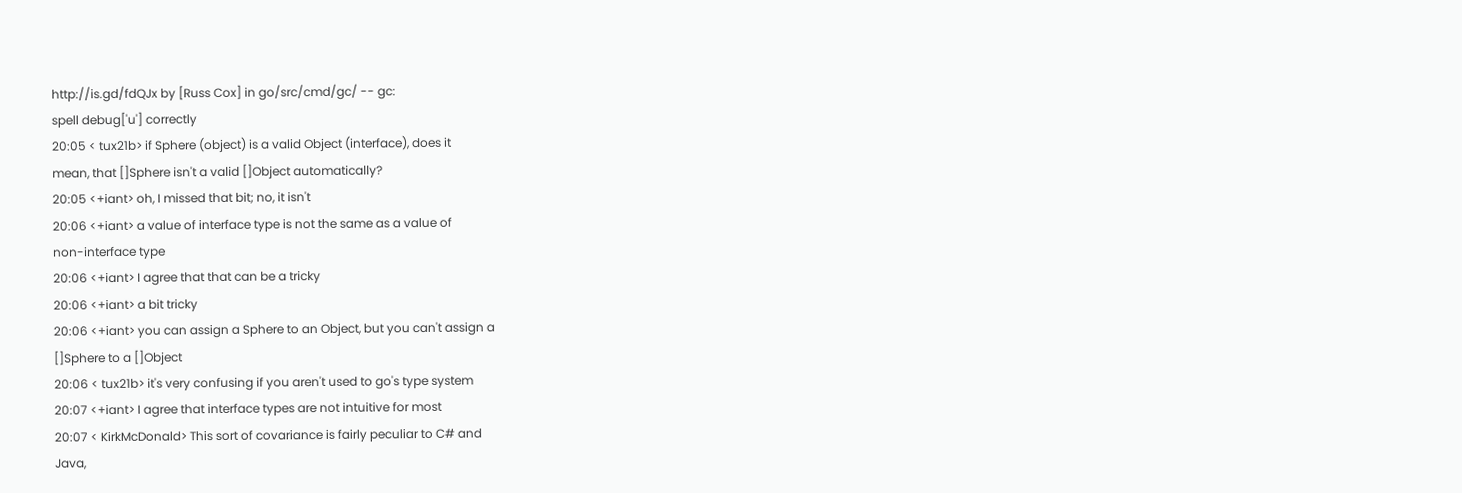http://is.gd/fdQJx by [Russ Cox] in go/src/cmd/gc/ -- gc:
spell debug['u'] correctly
20:05 < tux21b> if Sphere (object) is a valid Object (interface), does it
mean, that []Sphere isn't a valid []Object automatically?
20:05 <+iant> oh, I missed that bit; no, it isn't
20:06 <+iant> a value of interface type is not the same as a value of
non-interface type
20:06 <+iant> I agree that that can be a tricky
20:06 <+iant> a bit tricky
20:06 <+iant> you can assign a Sphere to an Object, but you can't assign a
[]Sphere to a []Object
20:06 < tux21b> it's very confusing if you aren't used to go's type system
20:07 <+iant> I agree that interface types are not intuitive for most
20:07 < KirkMcDonald> This sort of covariance is fairly peculiar to C# and
Java,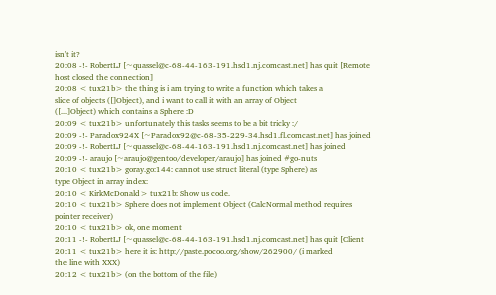isn't it?
20:08 -!- RobertLJ [~quassel@c-68-44-163-191.hsd1.nj.comcast.net] has quit [Remote
host closed the connection]
20:08 < tux21b> the thing is i am trying to write a function which takes a
slice of objects ([]Object), and i want to call it with an array of Object
([...]Object) which contains a Sphere :D
20:09 < tux21b> unfortunately this tasks seems to be a bit tricky :/
20:09 -!- Paradox924X [~Paradox92@c-68-35-229-34.hsd1.fl.comcast.net] has joined
20:09 -!- RobertLJ [~quassel@c-68-44-163-191.hsd1.nj.comcast.net] has joined
20:09 -!- araujo [~araujo@gentoo/developer/araujo] has joined #go-nuts
20:10 < tux21b> goray.go:144: cannot use struct literal (type Sphere) as
type Object in array index:
20:10 < KirkMcDonald> tux21b: Show us code.
20:10 < tux21b> Sphere does not implement Object (CalcNormal method requires
pointer receiver)
20:10 < tux21b> ok, one moment
20:11 -!- RobertLJ [~quassel@c-68-44-163-191.hsd1.nj.comcast.net] has quit [Client
20:11 < tux21b> here it is: http://paste.pocoo.org/show/262900/ (i marked
the line with XXX)
20:12 < tux21b> (on the bottom of the file)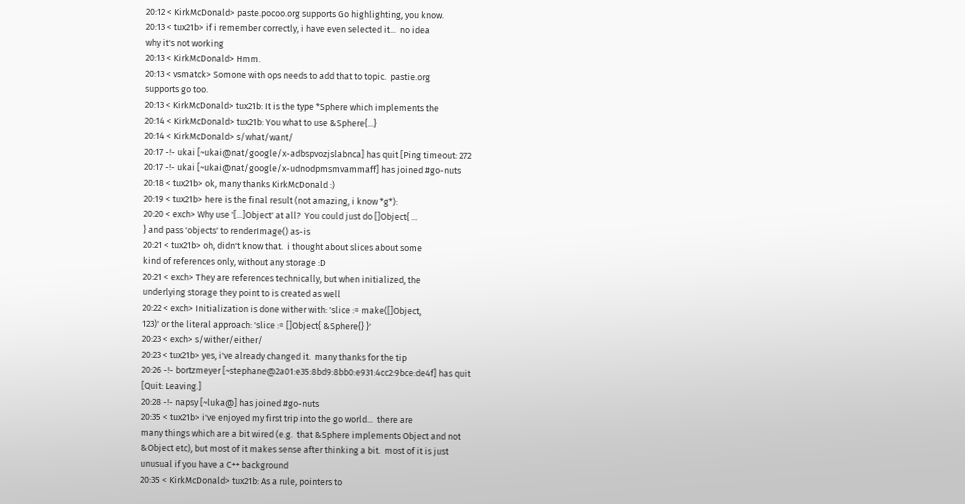20:12 < KirkMcDonald> paste.pocoo.org supports Go highlighting, you know.
20:13 < tux21b> if i remember correctly, i have even selected it...  no idea
why it's not working
20:13 < KirkMcDonald> Hmm.
20:13 < vsmatck> Somone with ops needs to add that to topic.  pastie.org
supports go too.
20:13 < KirkMcDonald> tux21b: It is the type *Sphere which implements the
20:14 < KirkMcDonald> tux21b: You what to use &Sphere{...}
20:14 < KirkMcDonald> s/what/want/
20:17 -!- ukai [~ukai@nat/google/x-adbspvozjslabnca] has quit [Ping timeout: 272
20:17 -!- ukai [~ukai@nat/google/x-udnodpmsmvammaff] has joined #go-nuts
20:18 < tux21b> ok, many thanks KirkMcDonald :)
20:19 < tux21b> here is the final result (not amazing, i know *g*):
20:20 < exch> Why use '[...]Object' at all?  You could just do []Object{ ...
} and pass 'objects' to renderImage() as-is
20:21 < tux21b> oh, didn't know that.  i thought about slices about some
kind of references only, without any storage :D
20:21 < exch> They are references technically, but when initialized, the
underlying storage they point to is created as well
20:22 < exch> Initialization is done wither with: 'slice := make([]Object,
123)' or the literal approach: 'slice := []Object{ &Sphere{} }'
20:23 < exch> s/wither/either/
20:23 < tux21b> yes, i've already changed it.  many thanks for the tip
20:26 -!- bortzmeyer [~stephane@2a01:e35:8bd9:8bb0:e931:4cc2:9bce:de4f] has quit
[Quit: Leaving.]
20:28 -!- napsy [~luka@] has joined #go-nuts
20:35 < tux21b> i've enjoyed my first trip into the go world...  there are
many things which are a bit wired (e.g.  that &Sphere implements Object and not
&Object etc), but most of it makes sense after thinking a bit.  most of it is just
unusual if you have a C++ background
20:35 < KirkMcDonald> tux21b: As a rule, pointers to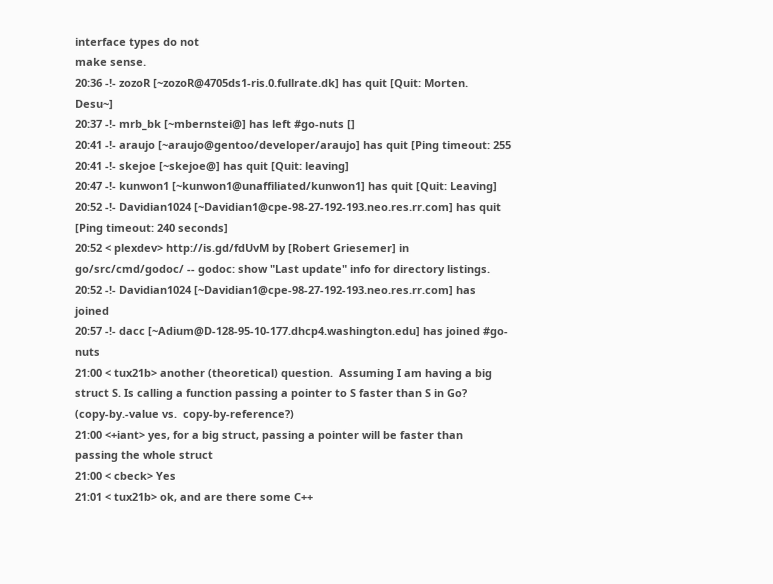interface types do not
make sense.
20:36 -!- zozoR [~zozoR@4705ds1-ris.0.fullrate.dk] has quit [Quit: Morten.  Desu~]
20:37 -!- mrb_bk [~mbernstei@] has left #go-nuts []
20:41 -!- araujo [~araujo@gentoo/developer/araujo] has quit [Ping timeout: 255
20:41 -!- skejoe [~skejoe@] has quit [Quit: leaving]
20:47 -!- kunwon1 [~kunwon1@unaffiliated/kunwon1] has quit [Quit: Leaving]
20:52 -!- Davidian1024 [~Davidian1@cpe-98-27-192-193.neo.res.rr.com] has quit
[Ping timeout: 240 seconds]
20:52 < plexdev> http://is.gd/fdUvM by [Robert Griesemer] in
go/src/cmd/godoc/ -- godoc: show "Last update" info for directory listings.
20:52 -!- Davidian1024 [~Davidian1@cpe-98-27-192-193.neo.res.rr.com] has joined
20:57 -!- dacc [~Adium@D-128-95-10-177.dhcp4.washington.edu] has joined #go-nuts
21:00 < tux21b> another (theoretical) question.  Assuming I am having a big
struct S. Is calling a function passing a pointer to S faster than S in Go?
(copy-by.-value vs.  copy-by-reference?)
21:00 <+iant> yes, for a big struct, passing a pointer will be faster than
passing the whole struct
21:00 < cbeck> Yes
21:01 < tux21b> ok, and are there some C++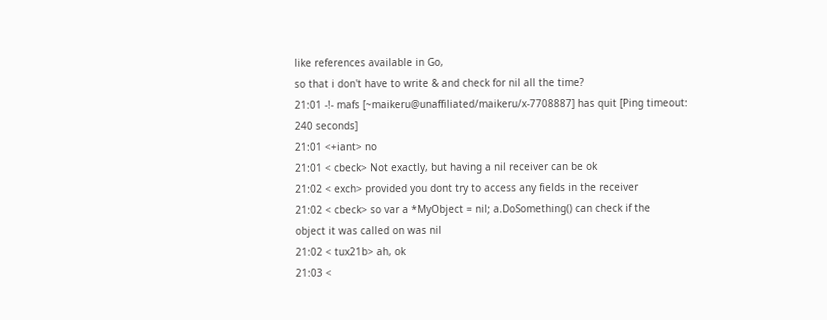like references available in Go,
so that i don't have to write & and check for nil all the time?
21:01 -!- mafs [~maikeru@unaffiliated/maikeru/x-7708887] has quit [Ping timeout:
240 seconds]
21:01 <+iant> no
21:01 < cbeck> Not exactly, but having a nil receiver can be ok
21:02 < exch> provided you dont try to access any fields in the receiver
21:02 < cbeck> so var a *MyObject = nil; a.DoSomething() can check if the
object it was called on was nil
21:02 < tux21b> ah, ok
21:03 <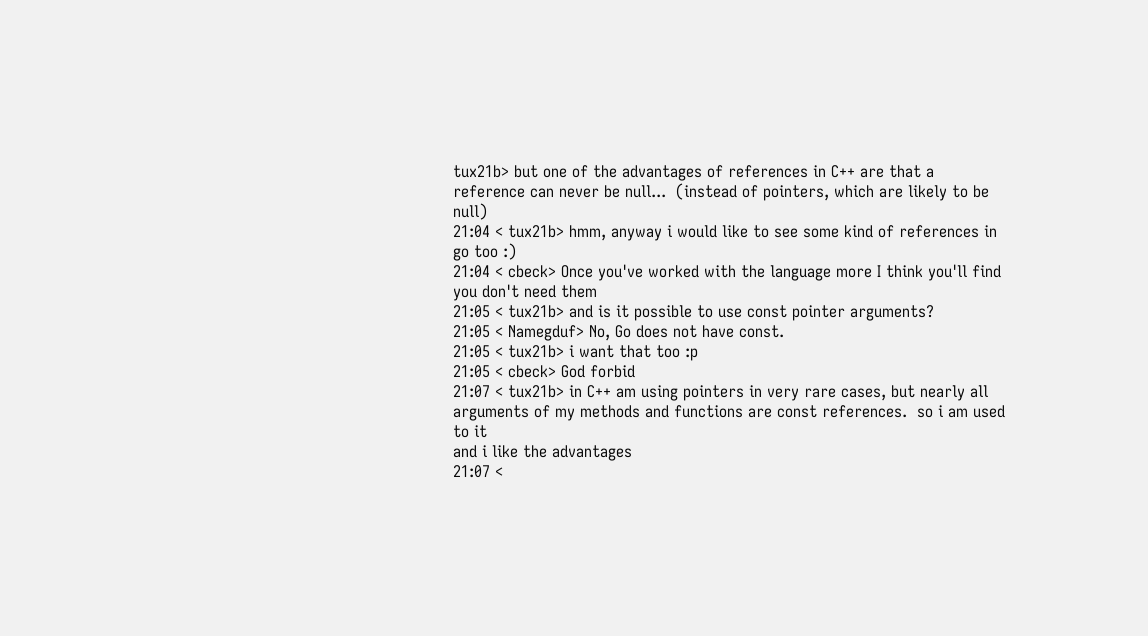tux21b> but one of the advantages of references in C++ are that a
reference can never be null...  (instead of pointers, which are likely to be null)
21:04 < tux21b> hmm, anyway i would like to see some kind of references in
go too :)
21:04 < cbeck> Once you've worked with the language more I think you'll find
you don't need them
21:05 < tux21b> and is it possible to use const pointer arguments?
21:05 < Namegduf> No, Go does not have const.
21:05 < tux21b> i want that too :p
21:05 < cbeck> God forbid
21:07 < tux21b> in C++ am using pointers in very rare cases, but nearly all
arguments of my methods and functions are const references.  so i am used to it
and i like the advantages
21:07 <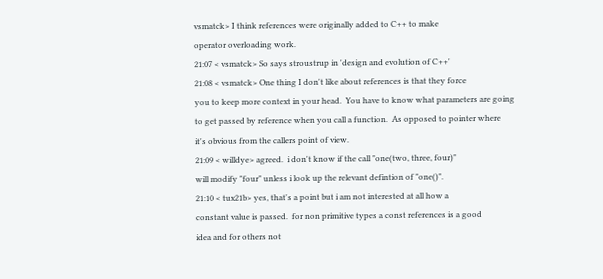vsmatck> I think references were originally added to C++ to make
operator overloading work.
21:07 < vsmatck> So says stroustrup in 'design and evolution of C++'
21:08 < vsmatck> One thing I don't like about references is that they force
you to keep more context in your head.  You have to know what parameters are going
to get passed by reference when you call a function.  As opposed to pointer where
it's obvious from the callers point of view.
21:09 < willdye> agreed.  i don't know if the call "one(two, three, four)"
will modify "four" unless i look up the relevant defintion of "one()".
21:10 < tux21b> yes, that's a point but i am not interested at all how a
constant value is passed.  for non primitive types a const references is a good
idea and for others not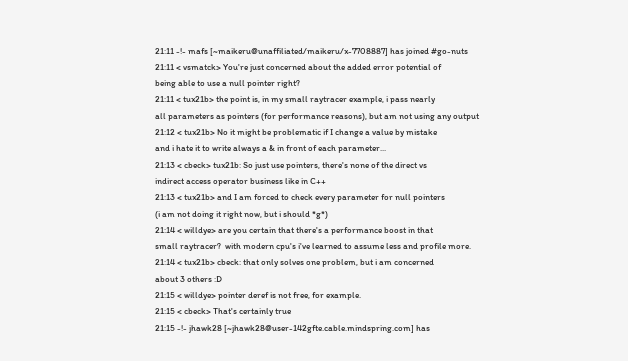21:11 -!- mafs [~maikeru@unaffiliated/maikeru/x-7708887] has joined #go-nuts
21:11 < vsmatck> You're just concerned about the added error potential of
being able to use a null pointer right?
21:11 < tux21b> the point is, in my small raytracer example, i pass nearly
all parameters as pointers (for performance reasons), but am not using any output
21:12 < tux21b> No it might be problematic if I change a value by mistake
and i hate it to write always a & in front of each parameter...
21:13 < cbeck> tux21b: So just use pointers, there's none of the direct vs
indirect access operator business like in C++
21:13 < tux21b> and I am forced to check every parameter for null pointers
(i am not doing it right now, but i should *g*)
21:14 < willdye> are you certain that there's a performance boost in that
small raytracer?  with modern cpu's i've learned to assume less and profile more.
21:14 < tux21b> cbeck: that only solves one problem, but i am concerned
about 3 others :D
21:15 < willdye> pointer deref is not free, for example.
21:15 < cbeck> That's certainly true
21:15 -!- jhawk28 [~jhawk28@user-142gfte.cable.mindspring.com] has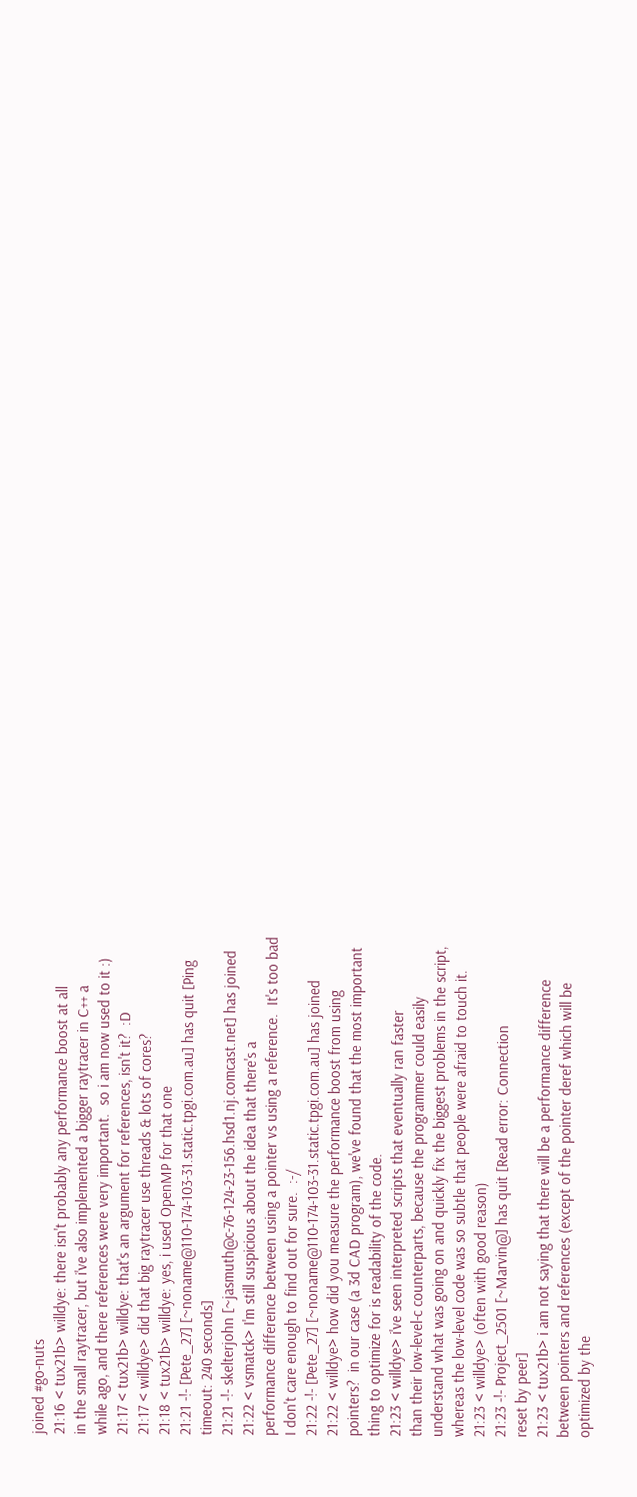joined #go-nuts
21:16 < tux21b> willdye: there isn't probably any performance boost at all
in the small raytracer, but i've also implemented a bigger raytracer in C++ a
while ago, and there references were very important.  so i am now used to it :)
21:17 < tux21b> willdye: that's an argument for references, isn't it?  :D
21:17 < willdye> did that big raytracer use threads & lots of cores?
21:18 < tux21b> willdye: yes, i used OpenMP for that one
21:21 -!- [Pete_27] [~noname@110-174-103-31.static.tpgi.com.au] has quit [Ping
timeout: 240 seconds]
21:21 -!- skelterjohn [~jasmuth@c-76-124-23-156.hsd1.nj.comcast.net] has joined
21:22 < vsmatck> I'm still suspicious about the idea that there's a
performance difference between using a pointer vs using a reference.  It's too bad
I don't care enough to find out for sure.  :-/
21:22 -!- [Pete_27] [~noname@110-174-103-31.static.tpgi.com.au] has joined
21:22 < willdye> how did you measure the performance boost from using
pointers?  in our case (a 3d CAD program), we've found that the most important
thing to optimize for is readability of the code.
21:23 < willdye> i've seen interpreted scripts that eventually ran faster
than their low-level-c counterparts, because the programmer could easily
understand what was going on and quickly fix the biggest problems in the script,
whereas the low-level code was so subtle that people were afraid to touch it.
21:23 < willdye> (often with good reason)
21:23 -!- Project_2501 [~Marvin@] has quit [Read error: Connection
reset by peer]
21:23 < tux21b> i am not saying that there will be a performance difference
between pointers and references (except of the pointer deref which will be
optimized by the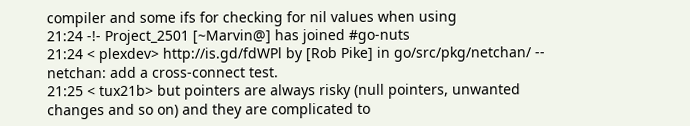compiler and some ifs for checking for nil values when using
21:24 -!- Project_2501 [~Marvin@] has joined #go-nuts
21:24 < plexdev> http://is.gd/fdWPl by [Rob Pike] in go/src/pkg/netchan/ --
netchan: add a cross-connect test.
21:25 < tux21b> but pointers are always risky (null pointers, unwanted
changes and so on) and they are complicated to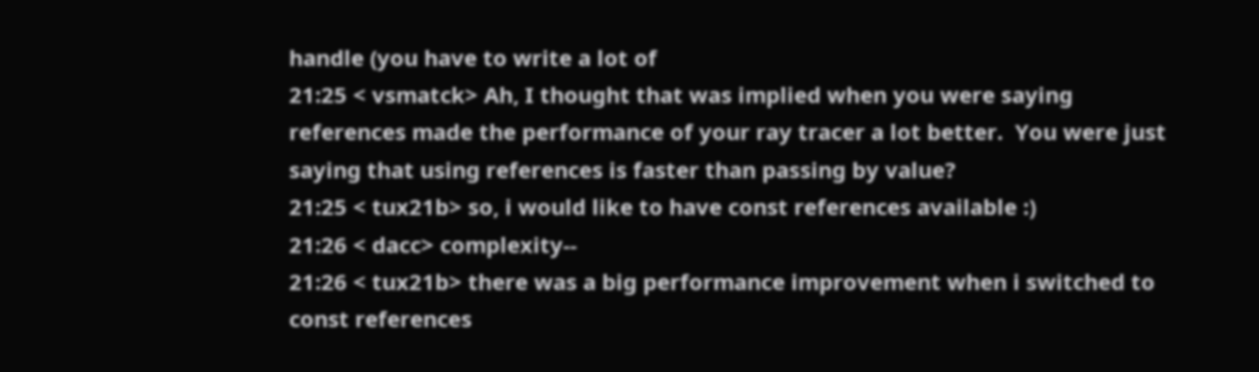handle (you have to write a lot of
21:25 < vsmatck> Ah, I thought that was implied when you were saying
references made the performance of your ray tracer a lot better.  You were just
saying that using references is faster than passing by value?
21:25 < tux21b> so, i would like to have const references available :)
21:26 < dacc> complexity--
21:26 < tux21b> there was a big performance improvement when i switched to
const references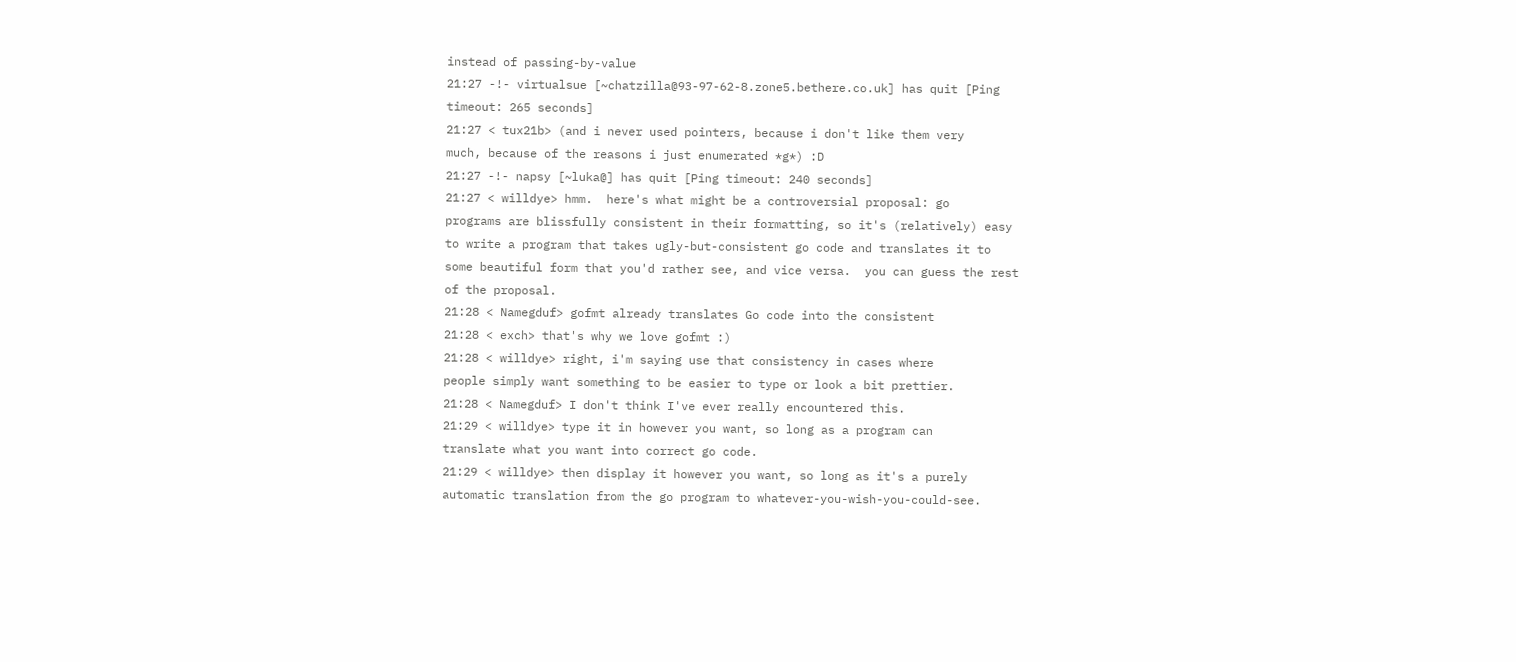instead of passing-by-value
21:27 -!- virtualsue [~chatzilla@93-97-62-8.zone5.bethere.co.uk] has quit [Ping
timeout: 265 seconds]
21:27 < tux21b> (and i never used pointers, because i don't like them very
much, because of the reasons i just enumerated *g*) :D
21:27 -!- napsy [~luka@] has quit [Ping timeout: 240 seconds]
21:27 < willdye> hmm.  here's what might be a controversial proposal: go
programs are blissfully consistent in their formatting, so it's (relatively) easy
to write a program that takes ugly-but-consistent go code and translates it to
some beautiful form that you'd rather see, and vice versa.  you can guess the rest
of the proposal.
21:28 < Namegduf> gofmt already translates Go code into the consistent
21:28 < exch> that's why we love gofmt :)
21:28 < willdye> right, i'm saying use that consistency in cases where
people simply want something to be easier to type or look a bit prettier.
21:28 < Namegduf> I don't think I've ever really encountered this.
21:29 < willdye> type it in however you want, so long as a program can
translate what you want into correct go code.
21:29 < willdye> then display it however you want, so long as it's a purely
automatic translation from the go program to whatever-you-wish-you-could-see.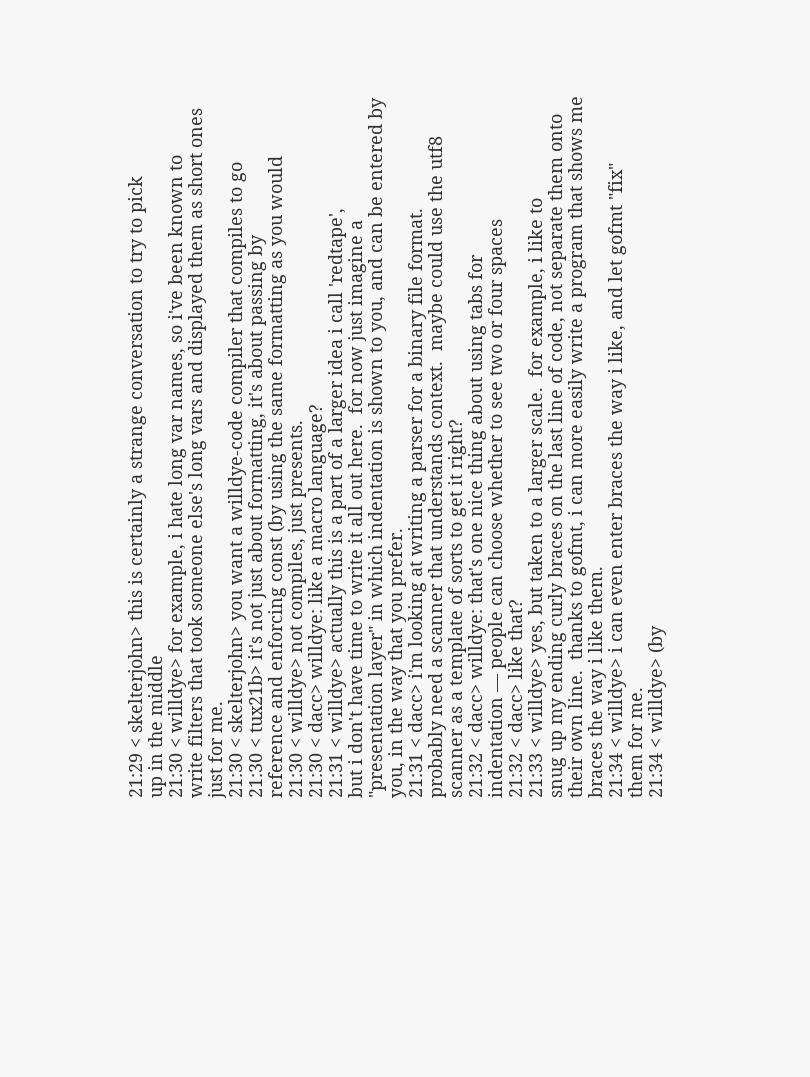21:29 < skelterjohn> this is certainly a strange conversation to try to pick
up in the middle
21:30 < willdye> for example, i hate long var names, so i've been known to
write filters that took someone else's long vars and displayed them as short ones
just for me.
21:30 < skelterjohn> you want a willdye-code compiler that compiles to go
21:30 < tux21b> it's not just about formatting, it's about passing by
reference and enforcing const (by using the same formatting as you would
21:30 < willdye> not compiles, just presents.
21:30 < dacc> willdye: like a macro language?
21:31 < willdye> actually this is a part of a larger idea i call 'redtape',
but i don't have time to write it all out here.  for now just imagine a
"presentation layer" in which indentation is shown to you, and can be entered by
you, in the way that you prefer.
21:31 < dacc> i'm looking at writing a parser for a binary file format.
probably need a scanner that understands context.  maybe could use the utf8
scanner as a template of sorts to get it right?
21:32 < dacc> willdye: that's one nice thing about using tabs for
indentation — people can choose whether to see two or four spaces
21:32 < dacc> like that?
21:33 < willdye> yes, but taken to a larger scale.  for example, i like to
snug up my ending curly braces on the last line of code, not separate them onto
their own line.  thanks to gofmt, i can more easily write a program that shows me
braces the way i like them.
21:34 < willdye> i can even enter braces the way i like, and let gofmt "fix"
them for me.
21:34 < willdye> (by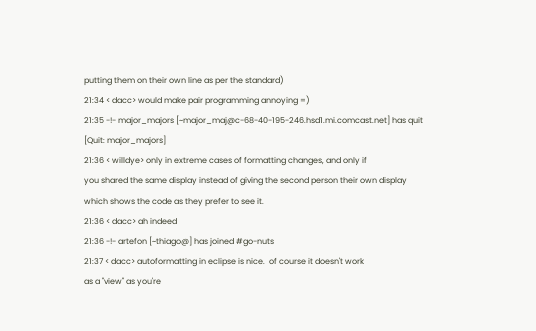putting them on their own line as per the standard)
21:34 < dacc> would make pair programming annoying =)
21:35 -!- major_majors [~major_maj@c-68-40-195-246.hsd1.mi.comcast.net] has quit
[Quit: major_majors]
21:36 < willdye> only in extreme cases of formatting changes, and only if
you shared the same display instead of giving the second person their own display
which shows the code as they prefer to see it.
21:36 < dacc> ah indeed
21:36 -!- artefon [~thiago@] has joined #go-nuts
21:37 < dacc> autoformatting in eclipse is nice.  of course it doesn't work
as a "view" as you're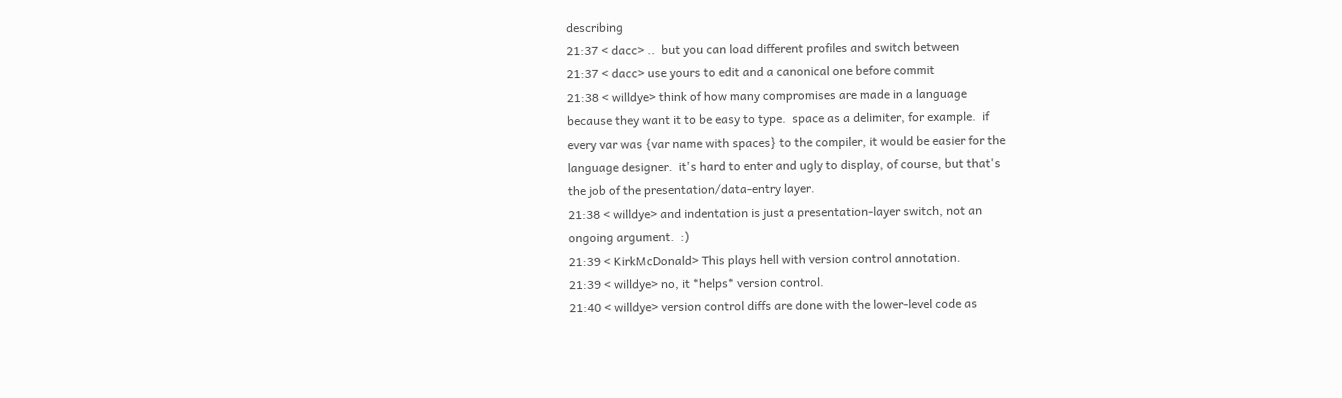describing
21:37 < dacc> ..  but you can load different profiles and switch between
21:37 < dacc> use yours to edit and a canonical one before commit
21:38 < willdye> think of how many compromises are made in a language
because they want it to be easy to type.  space as a delimiter, for example.  if
every var was {var name with spaces} to the compiler, it would be easier for the
language designer.  it's hard to enter and ugly to display, of course, but that's
the job of the presentation/data-entry layer.
21:38 < willdye> and indentation is just a presentation-layer switch, not an
ongoing argument.  :)
21:39 < KirkMcDonald> This plays hell with version control annotation.
21:39 < willdye> no, it *helps* version control.
21:40 < willdye> version control diffs are done with the lower-level code as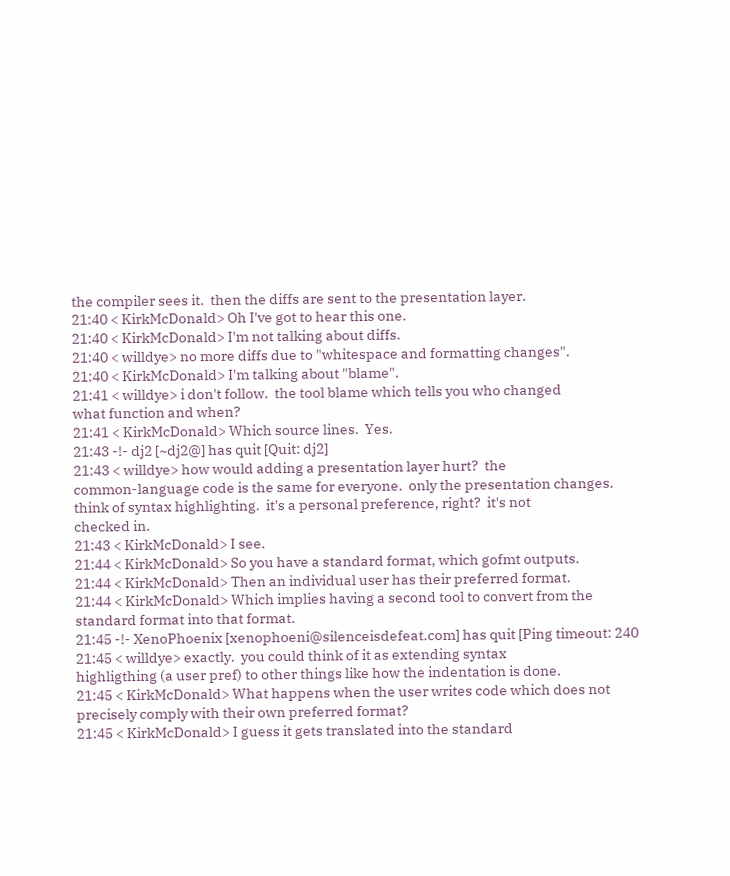the compiler sees it.  then the diffs are sent to the presentation layer.
21:40 < KirkMcDonald> Oh I've got to hear this one.
21:40 < KirkMcDonald> I'm not talking about diffs.
21:40 < willdye> no more diffs due to "whitespace and formatting changes".
21:40 < KirkMcDonald> I'm talking about "blame".
21:41 < willdye> i don't follow.  the tool blame which tells you who changed
what function and when?
21:41 < KirkMcDonald> Which source lines.  Yes.
21:43 -!- dj2 [~dj2@] has quit [Quit: dj2]
21:43 < willdye> how would adding a presentation layer hurt?  the
common-language code is the same for everyone.  only the presentation changes.
think of syntax highlighting.  it's a personal preference, right?  it's not
checked in.
21:43 < KirkMcDonald> I see.
21:44 < KirkMcDonald> So you have a standard format, which gofmt outputs.
21:44 < KirkMcDonald> Then an individual user has their preferred format.
21:44 < KirkMcDonald> Which implies having a second tool to convert from the
standard format into that format.
21:45 -!- XenoPhoenix [xenophoeni@silenceisdefeat.com] has quit [Ping timeout: 240
21:45 < willdye> exactly.  you could think of it as extending syntax
highligthing (a user pref) to other things like how the indentation is done.
21:45 < KirkMcDonald> What happens when the user writes code which does not
precisely comply with their own preferred format?
21:45 < KirkMcDonald> I guess it gets translated into the standard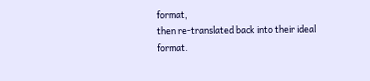format,
then re-translated back into their ideal format.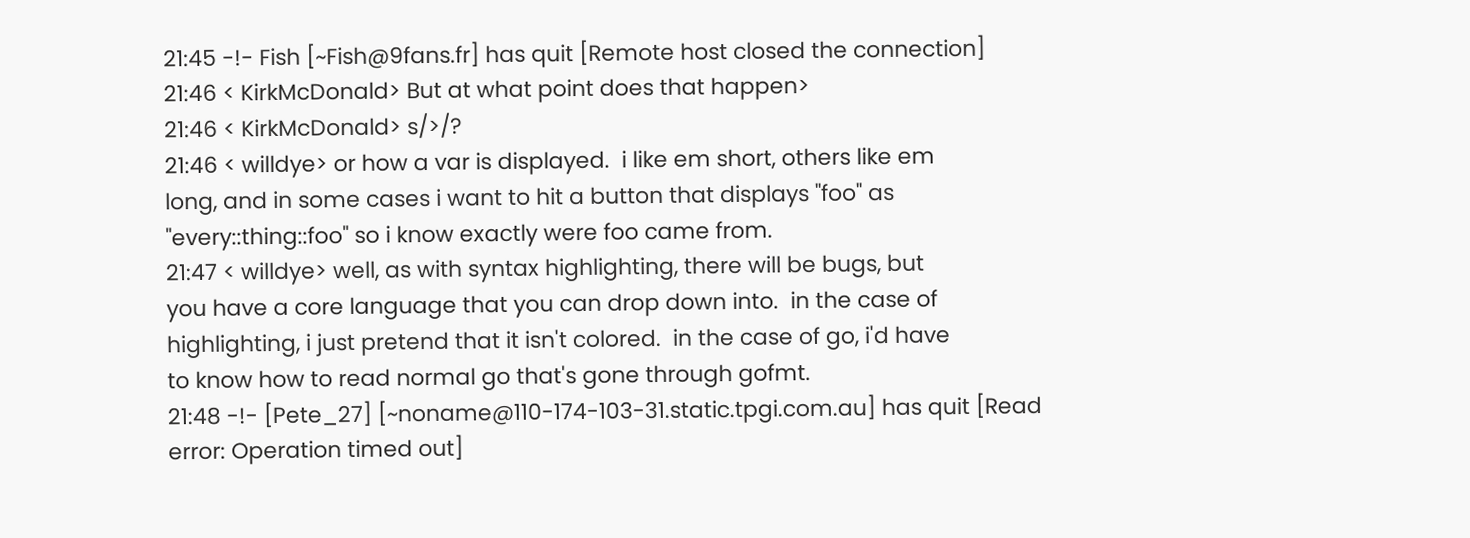21:45 -!- Fish [~Fish@9fans.fr] has quit [Remote host closed the connection]
21:46 < KirkMcDonald> But at what point does that happen>
21:46 < KirkMcDonald> s/>/?
21:46 < willdye> or how a var is displayed.  i like em short, others like em
long, and in some cases i want to hit a button that displays "foo" as
"every::thing::foo" so i know exactly were foo came from.
21:47 < willdye> well, as with syntax highlighting, there will be bugs, but
you have a core language that you can drop down into.  in the case of
highlighting, i just pretend that it isn't colored.  in the case of go, i'd have
to know how to read normal go that's gone through gofmt.
21:48 -!- [Pete_27] [~noname@110-174-103-31.static.tpgi.com.au] has quit [Read
error: Operation timed out]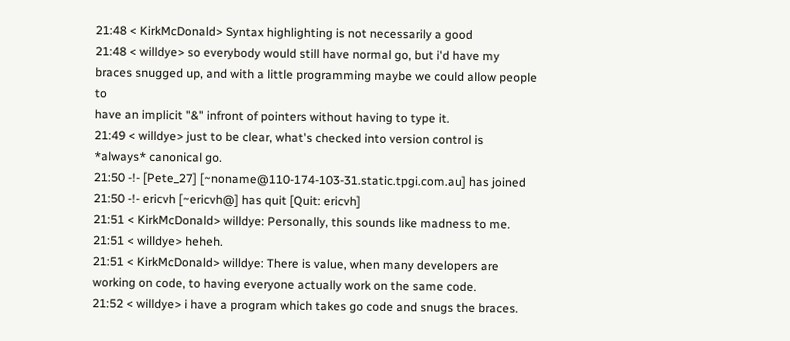21:48 < KirkMcDonald> Syntax highlighting is not necessarily a good
21:48 < willdye> so everybody would still have normal go, but i'd have my
braces snugged up, and with a little programming maybe we could allow people to
have an implicit "&" infront of pointers without having to type it.
21:49 < willdye> just to be clear, what's checked into version control is
*always* canonical go.
21:50 -!- [Pete_27] [~noname@110-174-103-31.static.tpgi.com.au] has joined
21:50 -!- ericvh [~ericvh@] has quit [Quit: ericvh]
21:51 < KirkMcDonald> willdye: Personally, this sounds like madness to me.
21:51 < willdye> heheh.
21:51 < KirkMcDonald> willdye: There is value, when many developers are
working on code, to having everyone actually work on the same code.
21:52 < willdye> i have a program which takes go code and snugs the braces.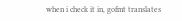when i check it in, gofmt translates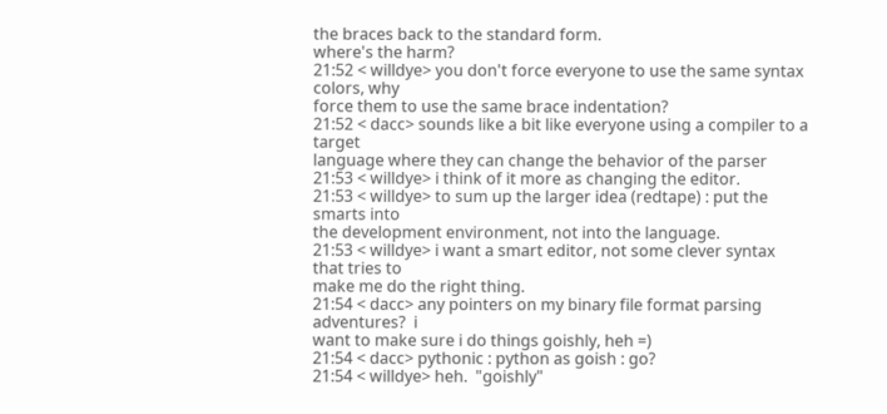the braces back to the standard form.
where's the harm?
21:52 < willdye> you don't force everyone to use the same syntax colors, why
force them to use the same brace indentation?
21:52 < dacc> sounds like a bit like everyone using a compiler to a target
language where they can change the behavior of the parser
21:53 < willdye> i think of it more as changing the editor.
21:53 < willdye> to sum up the larger idea (redtape) : put the smarts into
the development environment, not into the language.
21:53 < willdye> i want a smart editor, not some clever syntax that tries to
make me do the right thing.
21:54 < dacc> any pointers on my binary file format parsing adventures?  i
want to make sure i do things goishly, heh =)
21:54 < dacc> pythonic : python as goish : go?
21:54 < willdye> heh.  "goishly"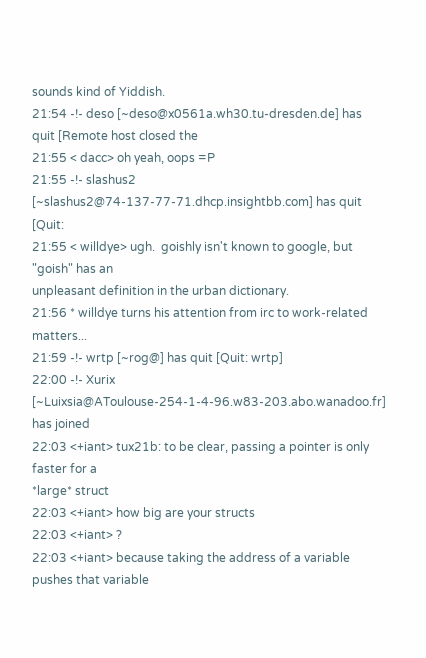sounds kind of Yiddish.
21:54 -!- deso [~deso@x0561a.wh30.tu-dresden.de] has quit [Remote host closed the
21:55 < dacc> oh yeah, oops =P
21:55 -!- slashus2 [~slashus2@74-137-77-71.dhcp.insightbb.com] has quit [Quit:
21:55 < willdye> ugh.  goishly isn't known to google, but "goish" has an
unpleasant definition in the urban dictionary.
21:56 * willdye turns his attention from irc to work-related matters...
21:59 -!- wrtp [~rog@] has quit [Quit: wrtp]
22:00 -!- Xurix [~Luixsia@AToulouse-254-1-4-96.w83-203.abo.wanadoo.fr] has joined
22:03 <+iant> tux21b: to be clear, passing a pointer is only faster for a
*large* struct
22:03 <+iant> how big are your structs
22:03 <+iant> ?
22:03 <+iant> because taking the address of a variable pushes that variable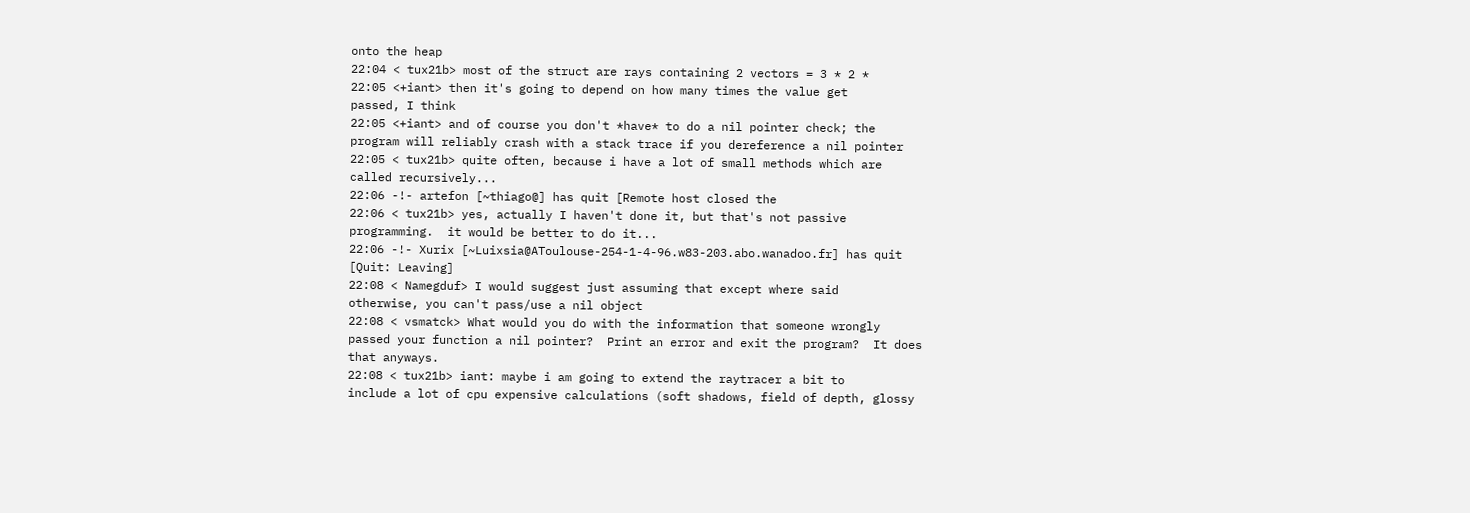onto the heap
22:04 < tux21b> most of the struct are rays containing 2 vectors = 3 * 2 *
22:05 <+iant> then it's going to depend on how many times the value get
passed, I think
22:05 <+iant> and of course you don't *have* to do a nil pointer check; the
program will reliably crash with a stack trace if you dereference a nil pointer
22:05 < tux21b> quite often, because i have a lot of small methods which are
called recursively...
22:06 -!- artefon [~thiago@] has quit [Remote host closed the
22:06 < tux21b> yes, actually I haven't done it, but that's not passive
programming.  it would be better to do it...
22:06 -!- Xurix [~Luixsia@AToulouse-254-1-4-96.w83-203.abo.wanadoo.fr] has quit
[Quit: Leaving]
22:08 < Namegduf> I would suggest just assuming that except where said
otherwise, you can't pass/use a nil object
22:08 < vsmatck> What would you do with the information that someone wrongly
passed your function a nil pointer?  Print an error and exit the program?  It does
that anyways.
22:08 < tux21b> iant: maybe i am going to extend the raytracer a bit to
include a lot of cpu expensive calculations (soft shadows, field of depth, glossy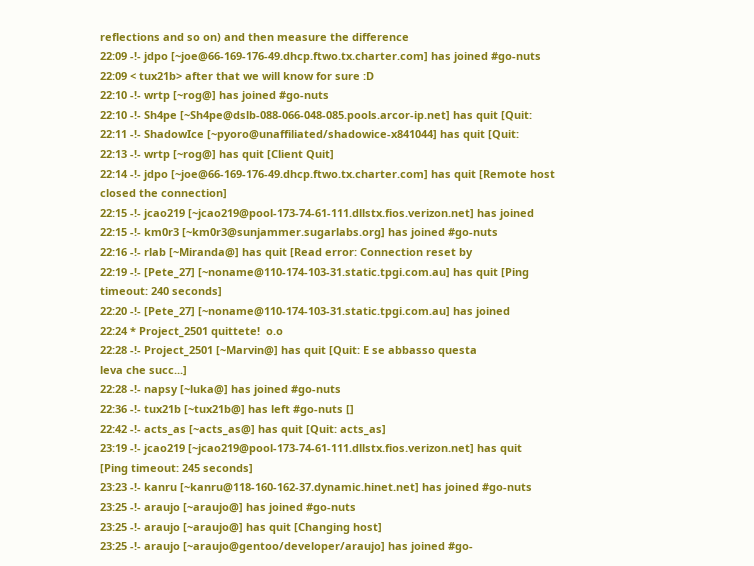reflections and so on) and then measure the difference
22:09 -!- jdpo [~joe@66-169-176-49.dhcp.ftwo.tx.charter.com] has joined #go-nuts
22:09 < tux21b> after that we will know for sure :D
22:10 -!- wrtp [~rog@] has joined #go-nuts
22:10 -!- Sh4pe [~Sh4pe@dslb-088-066-048-085.pools.arcor-ip.net] has quit [Quit:
22:11 -!- ShadowIce [~pyoro@unaffiliated/shadowice-x841044] has quit [Quit:
22:13 -!- wrtp [~rog@] has quit [Client Quit]
22:14 -!- jdpo [~joe@66-169-176-49.dhcp.ftwo.tx.charter.com] has quit [Remote host
closed the connection]
22:15 -!- jcao219 [~jcao219@pool-173-74-61-111.dllstx.fios.verizon.net] has joined
22:15 -!- km0r3 [~km0r3@sunjammer.sugarlabs.org] has joined #go-nuts
22:16 -!- rlab [~Miranda@] has quit [Read error: Connection reset by
22:19 -!- [Pete_27] [~noname@110-174-103-31.static.tpgi.com.au] has quit [Ping
timeout: 240 seconds]
22:20 -!- [Pete_27] [~noname@110-174-103-31.static.tpgi.com.au] has joined
22:24 * Project_2501 quittete!  o.o
22:28 -!- Project_2501 [~Marvin@] has quit [Quit: E se abbasso questa
leva che succ...]
22:28 -!- napsy [~luka@] has joined #go-nuts
22:36 -!- tux21b [~tux21b@] has left #go-nuts []
22:42 -!- acts_as [~acts_as@] has quit [Quit: acts_as]
23:19 -!- jcao219 [~jcao219@pool-173-74-61-111.dllstx.fios.verizon.net] has quit
[Ping timeout: 245 seconds]
23:23 -!- kanru [~kanru@118-160-162-37.dynamic.hinet.net] has joined #go-nuts
23:25 -!- araujo [~araujo@] has joined #go-nuts
23:25 -!- araujo [~araujo@] has quit [Changing host]
23:25 -!- araujo [~araujo@gentoo/developer/araujo] has joined #go-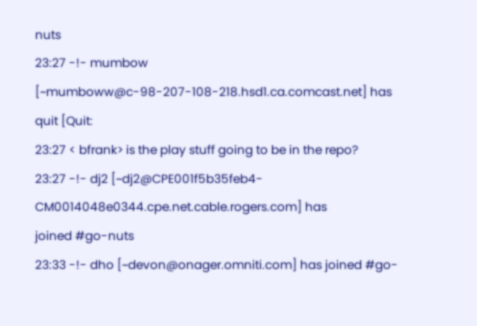nuts
23:27 -!- mumbow [~mumboww@c-98-207-108-218.hsd1.ca.comcast.net] has quit [Quit:
23:27 < bfrank> is the play stuff going to be in the repo?
23:27 -!- dj2 [~dj2@CPE001f5b35feb4-CM0014048e0344.cpe.net.cable.rogers.com] has
joined #go-nuts
23:33 -!- dho [~devon@onager.omniti.com] has joined #go-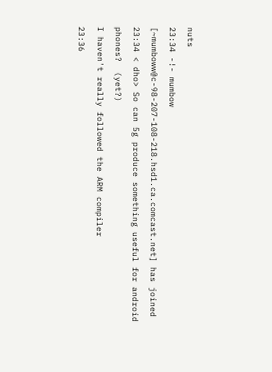nuts
23:34 -!- mumbow [~mumboww@c-98-207-108-218.hsd1.ca.comcast.net] has joined
23:34 < dho> So can 5g produce something useful for android phones?  (yet?)
I haven't really followed the ARM compiler
23:36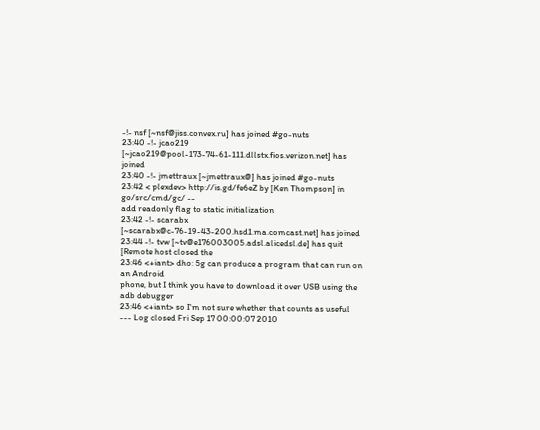-!- nsf [~nsf@jiss.convex.ru] has joined #go-nuts
23:40 -!- jcao219 [~jcao219@pool-173-74-61-111.dllstx.fios.verizon.net] has joined
23:40 -!- jmettraux [~jmettraux@] has joined #go-nuts
23:42 < plexdev> http://is.gd/fe6eZ by [Ken Thompson] in go/src/cmd/gc/ --
add readonly flag to static initialization
23:42 -!- scarabx [~scarabx@c-76-19-43-200.hsd1.ma.comcast.net] has joined
23:44 -!- tvw [~tv@e176003005.adsl.alicedsl.de] has quit [Remote host closed the
23:46 <+iant> dho: 5g can produce a program that can run on an Android
phone, but I think you have to download it over USB using the adb debugger
23:46 <+iant> so I'm not sure whether that counts as useful
--- Log closed Fri Sep 17 00:00:07 2010